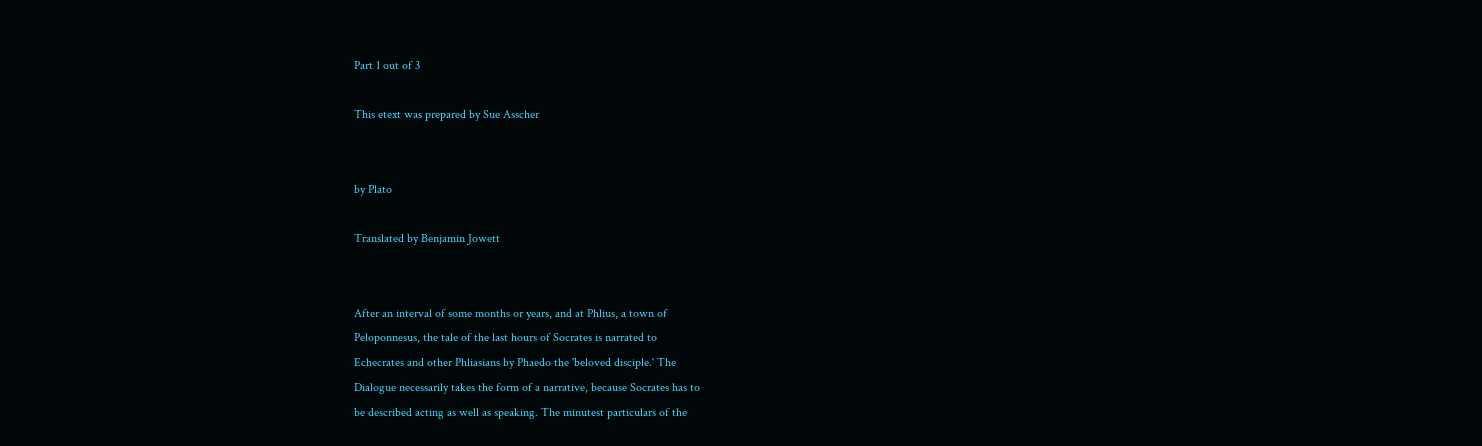Part 1 out of 3

This etext was prepared by Sue Asscher


by Plato

Translated by Benjamin Jowett


After an interval of some months or years, and at Phlius, a town of
Peloponnesus, the tale of the last hours of Socrates is narrated to
Echecrates and other Phliasians by Phaedo the 'beloved disciple.' The
Dialogue necessarily takes the form of a narrative, because Socrates has to
be described acting as well as speaking. The minutest particulars of the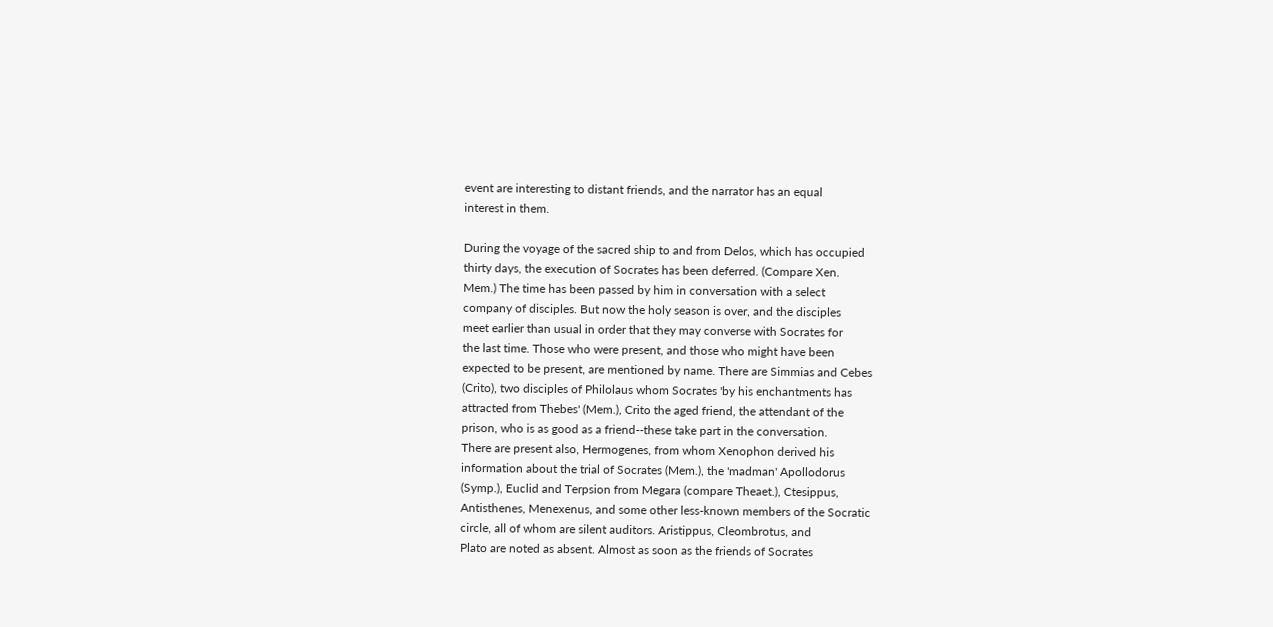event are interesting to distant friends, and the narrator has an equal
interest in them.

During the voyage of the sacred ship to and from Delos, which has occupied
thirty days, the execution of Socrates has been deferred. (Compare Xen.
Mem.) The time has been passed by him in conversation with a select
company of disciples. But now the holy season is over, and the disciples
meet earlier than usual in order that they may converse with Socrates for
the last time. Those who were present, and those who might have been
expected to be present, are mentioned by name. There are Simmias and Cebes
(Crito), two disciples of Philolaus whom Socrates 'by his enchantments has
attracted from Thebes' (Mem.), Crito the aged friend, the attendant of the
prison, who is as good as a friend--these take part in the conversation.
There are present also, Hermogenes, from whom Xenophon derived his
information about the trial of Socrates (Mem.), the 'madman' Apollodorus
(Symp.), Euclid and Terpsion from Megara (compare Theaet.), Ctesippus,
Antisthenes, Menexenus, and some other less-known members of the Socratic
circle, all of whom are silent auditors. Aristippus, Cleombrotus, and
Plato are noted as absent. Almost as soon as the friends of Socrates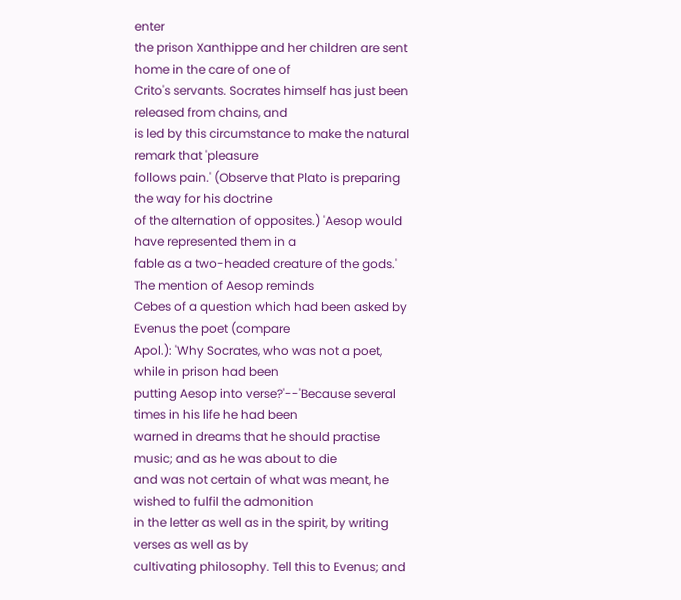enter
the prison Xanthippe and her children are sent home in the care of one of
Crito's servants. Socrates himself has just been released from chains, and
is led by this circumstance to make the natural remark that 'pleasure
follows pain.' (Observe that Plato is preparing the way for his doctrine
of the alternation of opposites.) 'Aesop would have represented them in a
fable as a two-headed creature of the gods.' The mention of Aesop reminds
Cebes of a question which had been asked by Evenus the poet (compare
Apol.): 'Why Socrates, who was not a poet, while in prison had been
putting Aesop into verse?'--'Because several times in his life he had been
warned in dreams that he should practise music; and as he was about to die
and was not certain of what was meant, he wished to fulfil the admonition
in the letter as well as in the spirit, by writing verses as well as by
cultivating philosophy. Tell this to Evenus; and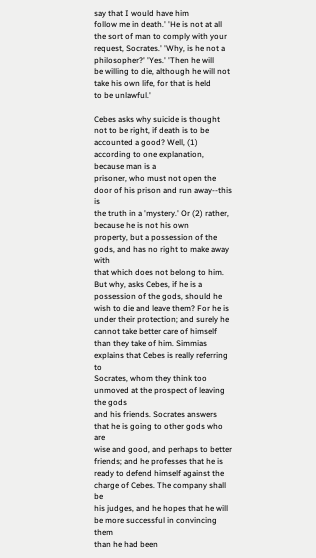say that I would have him
follow me in death.' 'He is not at all the sort of man to comply with your
request, Socrates.' 'Why, is he not a philosopher?' 'Yes.' 'Then he will
be willing to die, although he will not take his own life, for that is held
to be unlawful.'

Cebes asks why suicide is thought not to be right, if death is to be
accounted a good? Well, (1) according to one explanation, because man is a
prisoner, who must not open the door of his prison and run away--this is
the truth in a 'mystery.' Or (2) rather, because he is not his own
property, but a possession of the gods, and has no right to make away with
that which does not belong to him. But why, asks Cebes, if he is a
possession of the gods, should he wish to die and leave them? For he is
under their protection; and surely he cannot take better care of himself
than they take of him. Simmias explains that Cebes is really referring to
Socrates, whom they think too unmoved at the prospect of leaving the gods
and his friends. Socrates answers that he is going to other gods who are
wise and good, and perhaps to better friends; and he professes that he is
ready to defend himself against the charge of Cebes. The company shall be
his judges, and he hopes that he will be more successful in convincing them
than he had been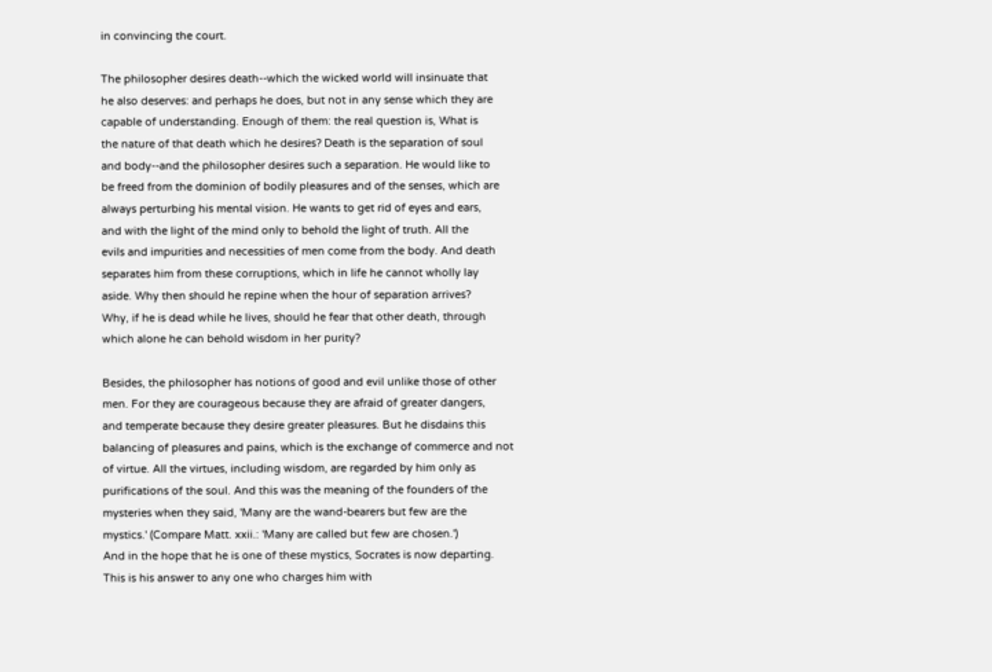in convincing the court.

The philosopher desires death--which the wicked world will insinuate that
he also deserves: and perhaps he does, but not in any sense which they are
capable of understanding. Enough of them: the real question is, What is
the nature of that death which he desires? Death is the separation of soul
and body--and the philosopher desires such a separation. He would like to
be freed from the dominion of bodily pleasures and of the senses, which are
always perturbing his mental vision. He wants to get rid of eyes and ears,
and with the light of the mind only to behold the light of truth. All the
evils and impurities and necessities of men come from the body. And death
separates him from these corruptions, which in life he cannot wholly lay
aside. Why then should he repine when the hour of separation arrives?
Why, if he is dead while he lives, should he fear that other death, through
which alone he can behold wisdom in her purity?

Besides, the philosopher has notions of good and evil unlike those of other
men. For they are courageous because they are afraid of greater dangers,
and temperate because they desire greater pleasures. But he disdains this
balancing of pleasures and pains, which is the exchange of commerce and not
of virtue. All the virtues, including wisdom, are regarded by him only as
purifications of the soul. And this was the meaning of the founders of the
mysteries when they said, 'Many are the wand-bearers but few are the
mystics.' (Compare Matt. xxii.: 'Many are called but few are chosen.')
And in the hope that he is one of these mystics, Socrates is now departing.
This is his answer to any one who charges him with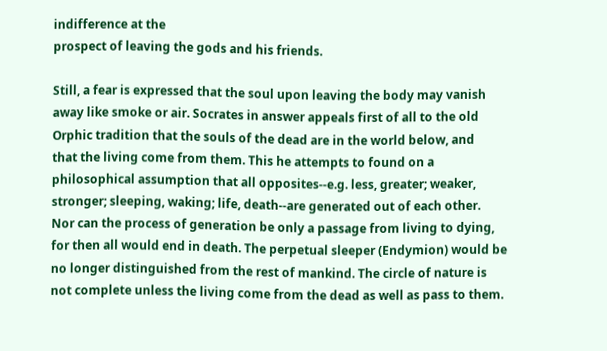indifference at the
prospect of leaving the gods and his friends.

Still, a fear is expressed that the soul upon leaving the body may vanish
away like smoke or air. Socrates in answer appeals first of all to the old
Orphic tradition that the souls of the dead are in the world below, and
that the living come from them. This he attempts to found on a
philosophical assumption that all opposites--e.g. less, greater; weaker,
stronger; sleeping, waking; life, death--are generated out of each other.
Nor can the process of generation be only a passage from living to dying,
for then all would end in death. The perpetual sleeper (Endymion) would be
no longer distinguished from the rest of mankind. The circle of nature is
not complete unless the living come from the dead as well as pass to them.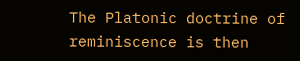The Platonic doctrine of reminiscence is then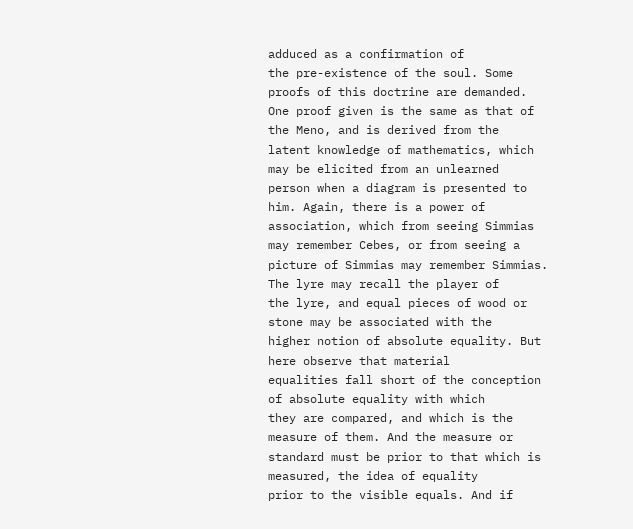adduced as a confirmation of
the pre-existence of the soul. Some proofs of this doctrine are demanded.
One proof given is the same as that of the Meno, and is derived from the
latent knowledge of mathematics, which may be elicited from an unlearned
person when a diagram is presented to him. Again, there is a power of
association, which from seeing Simmias may remember Cebes, or from seeing a
picture of Simmias may remember Simmias. The lyre may recall the player of
the lyre, and equal pieces of wood or stone may be associated with the
higher notion of absolute equality. But here observe that material
equalities fall short of the conception of absolute equality with which
they are compared, and which is the measure of them. And the measure or
standard must be prior to that which is measured, the idea of equality
prior to the visible equals. And if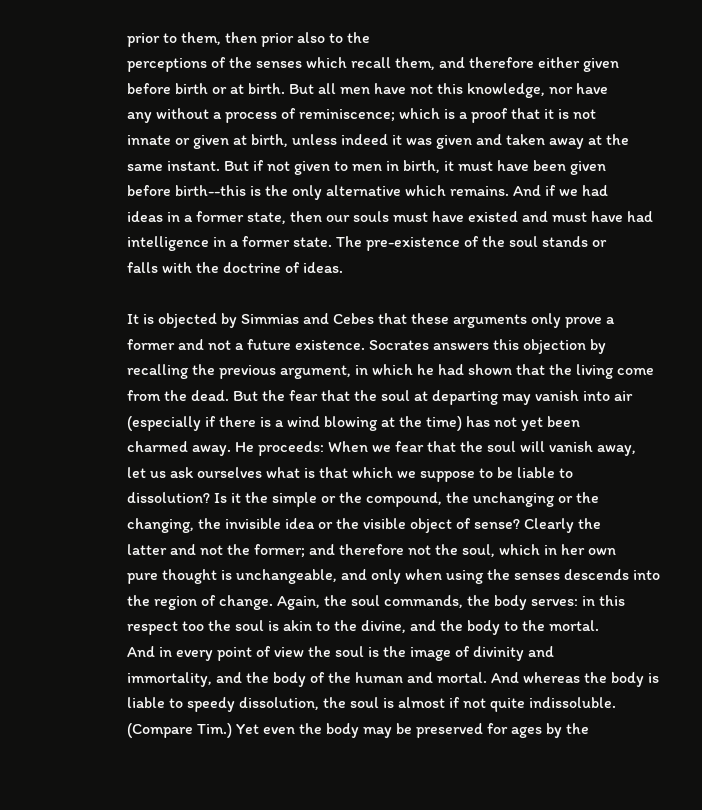prior to them, then prior also to the
perceptions of the senses which recall them, and therefore either given
before birth or at birth. But all men have not this knowledge, nor have
any without a process of reminiscence; which is a proof that it is not
innate or given at birth, unless indeed it was given and taken away at the
same instant. But if not given to men in birth, it must have been given
before birth--this is the only alternative which remains. And if we had
ideas in a former state, then our souls must have existed and must have had
intelligence in a former state. The pre-existence of the soul stands or
falls with the doctrine of ideas.

It is objected by Simmias and Cebes that these arguments only prove a
former and not a future existence. Socrates answers this objection by
recalling the previous argument, in which he had shown that the living come
from the dead. But the fear that the soul at departing may vanish into air
(especially if there is a wind blowing at the time) has not yet been
charmed away. He proceeds: When we fear that the soul will vanish away,
let us ask ourselves what is that which we suppose to be liable to
dissolution? Is it the simple or the compound, the unchanging or the
changing, the invisible idea or the visible object of sense? Clearly the
latter and not the former; and therefore not the soul, which in her own
pure thought is unchangeable, and only when using the senses descends into
the region of change. Again, the soul commands, the body serves: in this
respect too the soul is akin to the divine, and the body to the mortal.
And in every point of view the soul is the image of divinity and
immortality, and the body of the human and mortal. And whereas the body is
liable to speedy dissolution, the soul is almost if not quite indissoluble.
(Compare Tim.) Yet even the body may be preserved for ages by the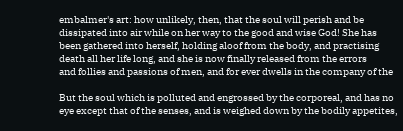embalmer's art: how unlikely, then, that the soul will perish and be
dissipated into air while on her way to the good and wise God! She has
been gathered into herself, holding aloof from the body, and practising
death all her life long, and she is now finally released from the errors
and follies and passions of men, and for ever dwells in the company of the

But the soul which is polluted and engrossed by the corporeal, and has no
eye except that of the senses, and is weighed down by the bodily appetites,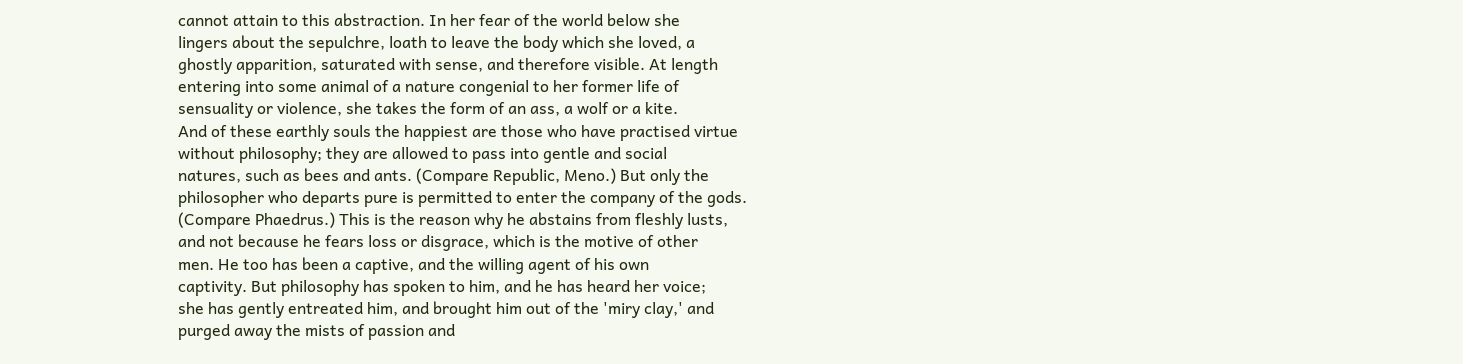cannot attain to this abstraction. In her fear of the world below she
lingers about the sepulchre, loath to leave the body which she loved, a
ghostly apparition, saturated with sense, and therefore visible. At length
entering into some animal of a nature congenial to her former life of
sensuality or violence, she takes the form of an ass, a wolf or a kite.
And of these earthly souls the happiest are those who have practised virtue
without philosophy; they are allowed to pass into gentle and social
natures, such as bees and ants. (Compare Republic, Meno.) But only the
philosopher who departs pure is permitted to enter the company of the gods.
(Compare Phaedrus.) This is the reason why he abstains from fleshly lusts,
and not because he fears loss or disgrace, which is the motive of other
men. He too has been a captive, and the willing agent of his own
captivity. But philosophy has spoken to him, and he has heard her voice;
she has gently entreated him, and brought him out of the 'miry clay,' and
purged away the mists of passion and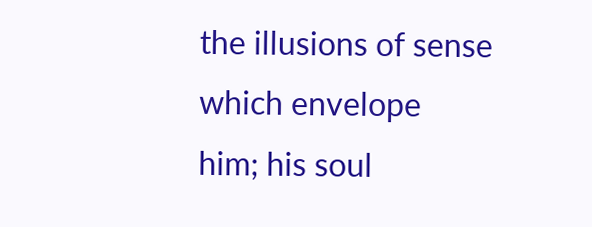the illusions of sense which envelope
him; his soul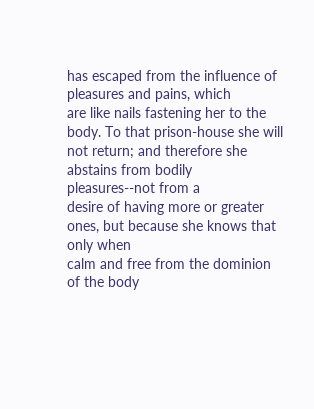has escaped from the influence of pleasures and pains, which
are like nails fastening her to the body. To that prison-house she will
not return; and therefore she abstains from bodily pleasures--not from a
desire of having more or greater ones, but because she knows that only when
calm and free from the dominion of the body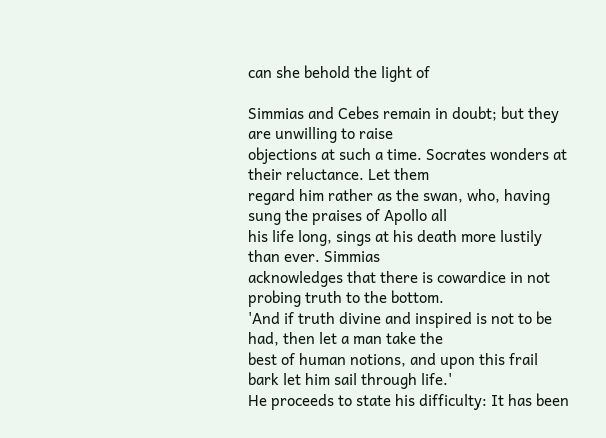can she behold the light of

Simmias and Cebes remain in doubt; but they are unwilling to raise
objections at such a time. Socrates wonders at their reluctance. Let them
regard him rather as the swan, who, having sung the praises of Apollo all
his life long, sings at his death more lustily than ever. Simmias
acknowledges that there is cowardice in not probing truth to the bottom.
'And if truth divine and inspired is not to be had, then let a man take the
best of human notions, and upon this frail bark let him sail through life.'
He proceeds to state his difficulty: It has been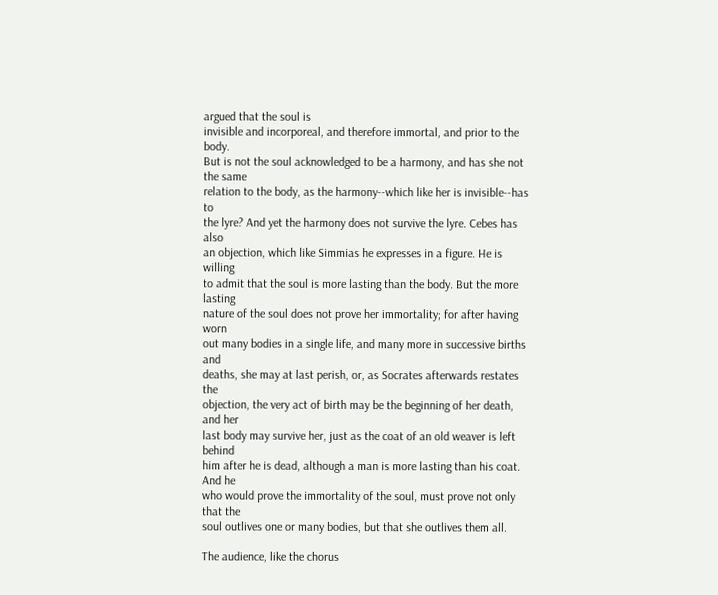argued that the soul is
invisible and incorporeal, and therefore immortal, and prior to the body.
But is not the soul acknowledged to be a harmony, and has she not the same
relation to the body, as the harmony--which like her is invisible--has to
the lyre? And yet the harmony does not survive the lyre. Cebes has also
an objection, which like Simmias he expresses in a figure. He is willing
to admit that the soul is more lasting than the body. But the more lasting
nature of the soul does not prove her immortality; for after having worn
out many bodies in a single life, and many more in successive births and
deaths, she may at last perish, or, as Socrates afterwards restates the
objection, the very act of birth may be the beginning of her death, and her
last body may survive her, just as the coat of an old weaver is left behind
him after he is dead, although a man is more lasting than his coat. And he
who would prove the immortality of the soul, must prove not only that the
soul outlives one or many bodies, but that she outlives them all.

The audience, like the chorus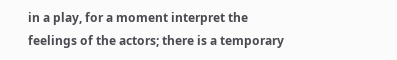in a play, for a moment interpret the
feelings of the actors; there is a temporary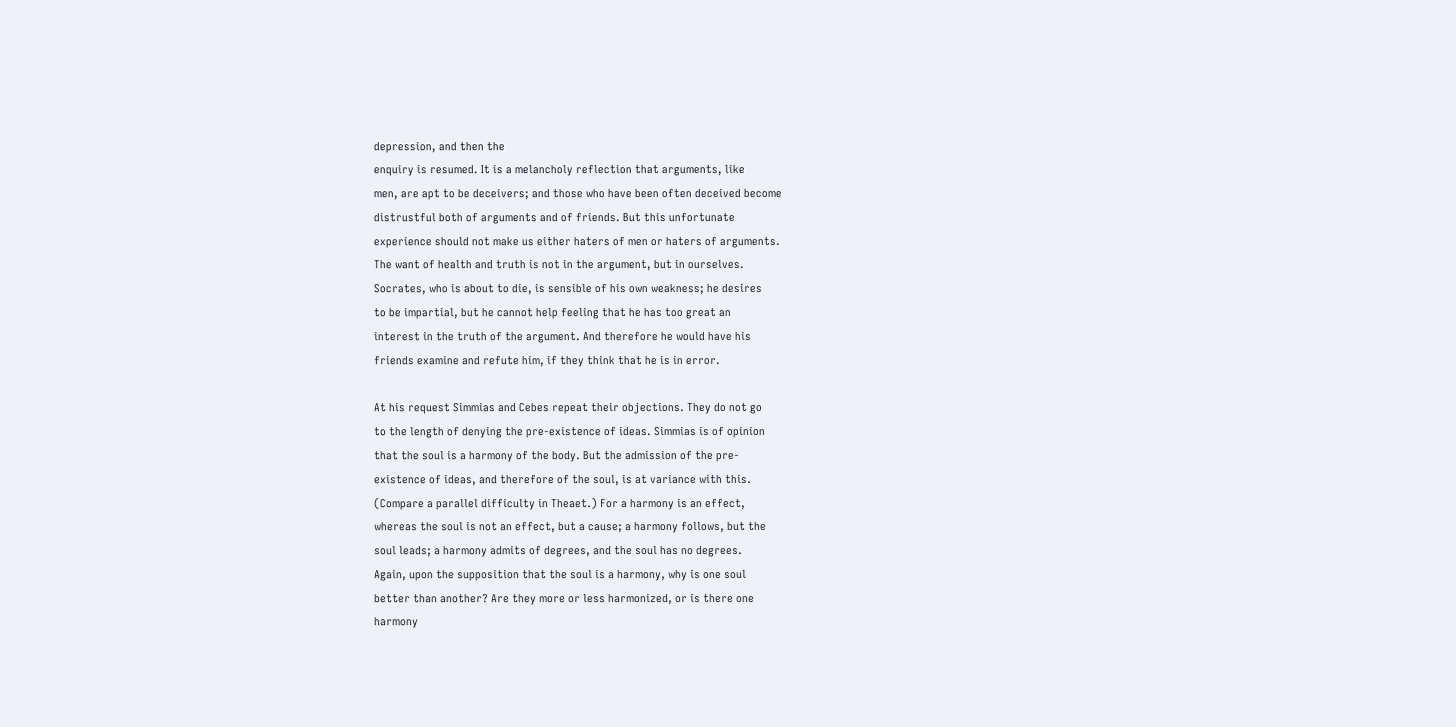depression, and then the
enquiry is resumed. It is a melancholy reflection that arguments, like
men, are apt to be deceivers; and those who have been often deceived become
distrustful both of arguments and of friends. But this unfortunate
experience should not make us either haters of men or haters of arguments.
The want of health and truth is not in the argument, but in ourselves.
Socrates, who is about to die, is sensible of his own weakness; he desires
to be impartial, but he cannot help feeling that he has too great an
interest in the truth of the argument. And therefore he would have his
friends examine and refute him, if they think that he is in error.

At his request Simmias and Cebes repeat their objections. They do not go
to the length of denying the pre-existence of ideas. Simmias is of opinion
that the soul is a harmony of the body. But the admission of the pre-
existence of ideas, and therefore of the soul, is at variance with this.
(Compare a parallel difficulty in Theaet.) For a harmony is an effect,
whereas the soul is not an effect, but a cause; a harmony follows, but the
soul leads; a harmony admits of degrees, and the soul has no degrees.
Again, upon the supposition that the soul is a harmony, why is one soul
better than another? Are they more or less harmonized, or is there one
harmony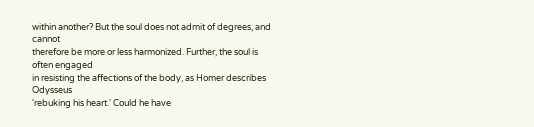within another? But the soul does not admit of degrees, and cannot
therefore be more or less harmonized. Further, the soul is often engaged
in resisting the affections of the body, as Homer describes Odysseus
'rebuking his heart.' Could he have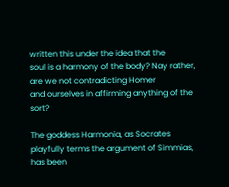written this under the idea that the
soul is a harmony of the body? Nay rather, are we not contradicting Homer
and ourselves in affirming anything of the sort?

The goddess Harmonia, as Socrates playfully terms the argument of Simmias,
has been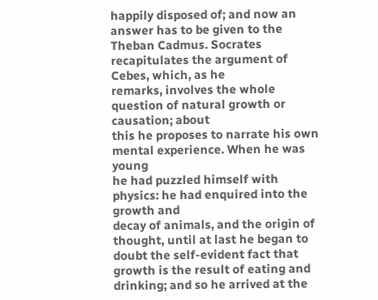happily disposed of; and now an answer has to be given to the
Theban Cadmus. Socrates recapitulates the argument of Cebes, which, as he
remarks, involves the whole question of natural growth or causation; about
this he proposes to narrate his own mental experience. When he was young
he had puzzled himself with physics: he had enquired into the growth and
decay of animals, and the origin of thought, until at last he began to
doubt the self-evident fact that growth is the result of eating and
drinking; and so he arrived at the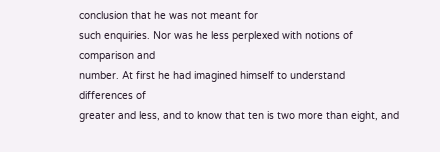conclusion that he was not meant for
such enquiries. Nor was he less perplexed with notions of comparison and
number. At first he had imagined himself to understand differences of
greater and less, and to know that ten is two more than eight, and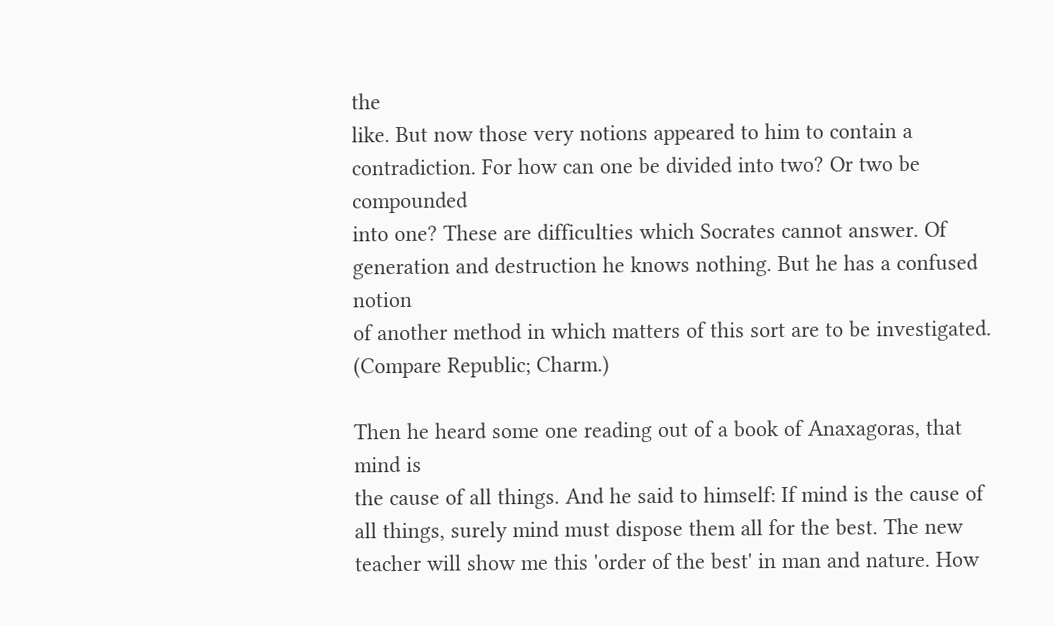the
like. But now those very notions appeared to him to contain a
contradiction. For how can one be divided into two? Or two be compounded
into one? These are difficulties which Socrates cannot answer. Of
generation and destruction he knows nothing. But he has a confused notion
of another method in which matters of this sort are to be investigated.
(Compare Republic; Charm.)

Then he heard some one reading out of a book of Anaxagoras, that mind is
the cause of all things. And he said to himself: If mind is the cause of
all things, surely mind must dispose them all for the best. The new
teacher will show me this 'order of the best' in man and nature. How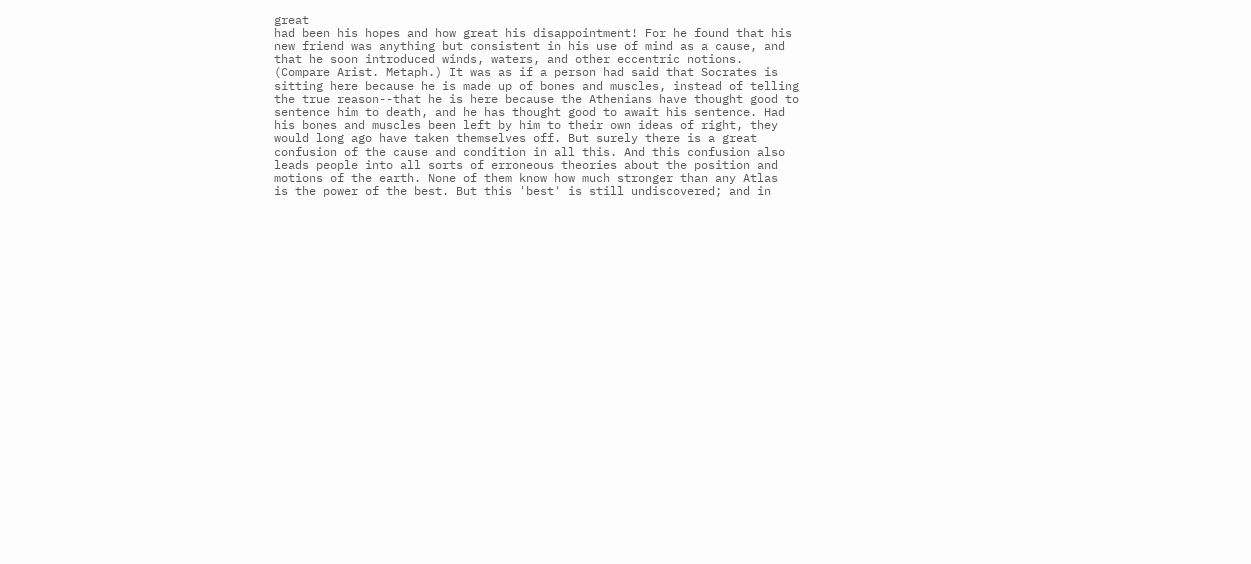great
had been his hopes and how great his disappointment! For he found that his
new friend was anything but consistent in his use of mind as a cause, and
that he soon introduced winds, waters, and other eccentric notions.
(Compare Arist. Metaph.) It was as if a person had said that Socrates is
sitting here because he is made up of bones and muscles, instead of telling
the true reason--that he is here because the Athenians have thought good to
sentence him to death, and he has thought good to await his sentence. Had
his bones and muscles been left by him to their own ideas of right, they
would long ago have taken themselves off. But surely there is a great
confusion of the cause and condition in all this. And this confusion also
leads people into all sorts of erroneous theories about the position and
motions of the earth. None of them know how much stronger than any Atlas
is the power of the best. But this 'best' is still undiscovered; and in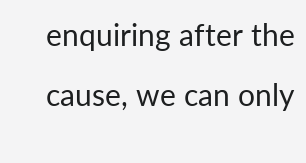enquiring after the cause, we can only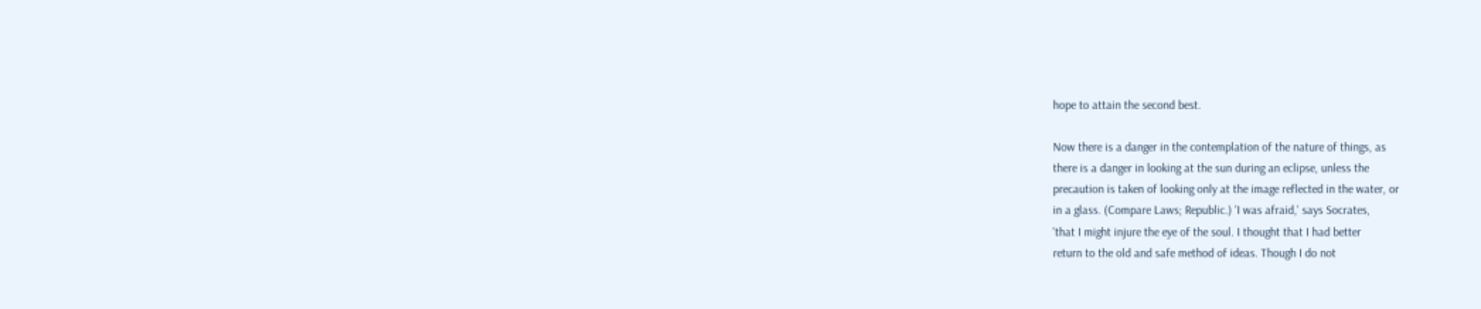hope to attain the second best.

Now there is a danger in the contemplation of the nature of things, as
there is a danger in looking at the sun during an eclipse, unless the
precaution is taken of looking only at the image reflected in the water, or
in a glass. (Compare Laws; Republic.) 'I was afraid,' says Socrates,
'that I might injure the eye of the soul. I thought that I had better
return to the old and safe method of ideas. Though I do not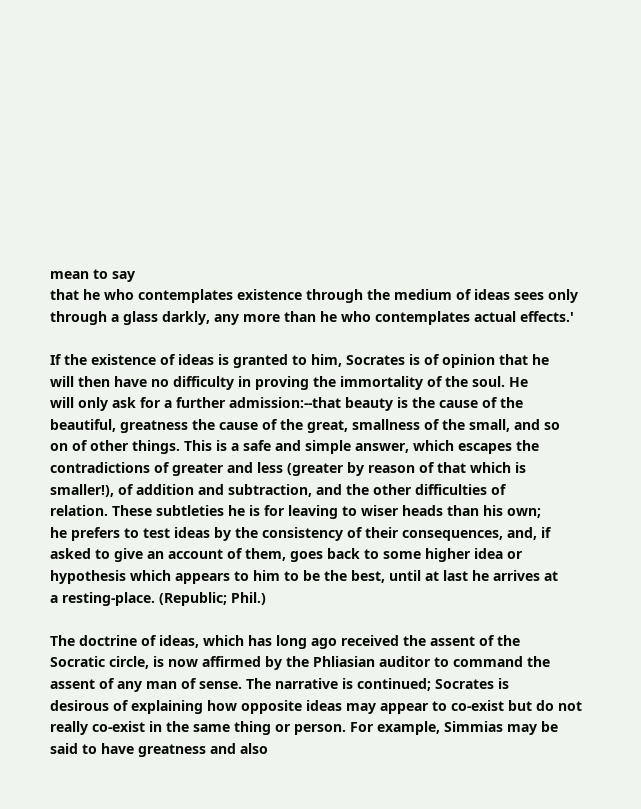mean to say
that he who contemplates existence through the medium of ideas sees only
through a glass darkly, any more than he who contemplates actual effects.'

If the existence of ideas is granted to him, Socrates is of opinion that he
will then have no difficulty in proving the immortality of the soul. He
will only ask for a further admission:--that beauty is the cause of the
beautiful, greatness the cause of the great, smallness of the small, and so
on of other things. This is a safe and simple answer, which escapes the
contradictions of greater and less (greater by reason of that which is
smaller!), of addition and subtraction, and the other difficulties of
relation. These subtleties he is for leaving to wiser heads than his own;
he prefers to test ideas by the consistency of their consequences, and, if
asked to give an account of them, goes back to some higher idea or
hypothesis which appears to him to be the best, until at last he arrives at
a resting-place. (Republic; Phil.)

The doctrine of ideas, which has long ago received the assent of the
Socratic circle, is now affirmed by the Phliasian auditor to command the
assent of any man of sense. The narrative is continued; Socrates is
desirous of explaining how opposite ideas may appear to co-exist but do not
really co-exist in the same thing or person. For example, Simmias may be
said to have greatness and also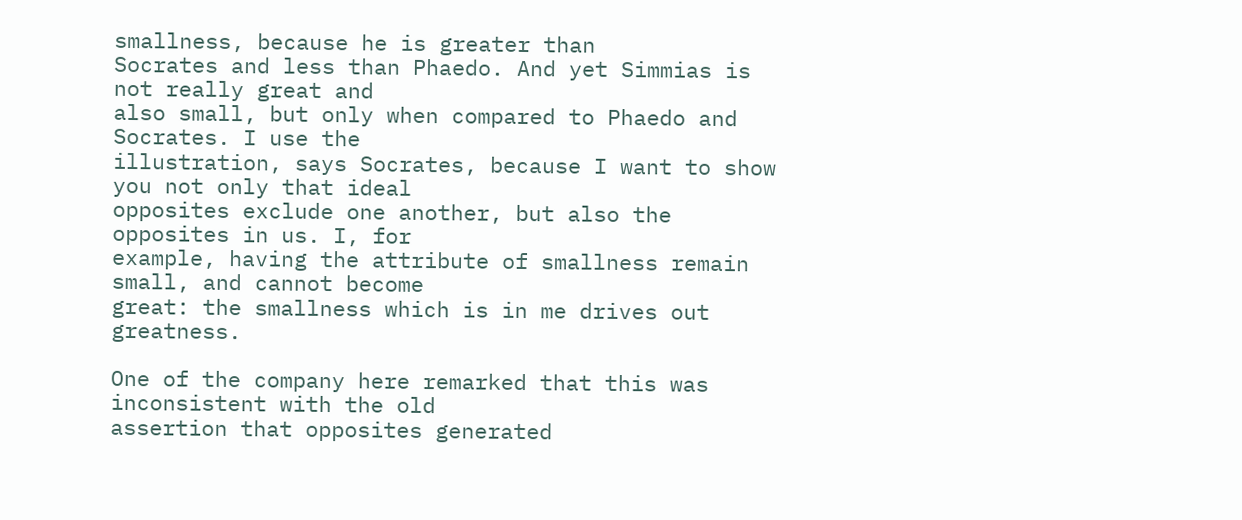smallness, because he is greater than
Socrates and less than Phaedo. And yet Simmias is not really great and
also small, but only when compared to Phaedo and Socrates. I use the
illustration, says Socrates, because I want to show you not only that ideal
opposites exclude one another, but also the opposites in us. I, for
example, having the attribute of smallness remain small, and cannot become
great: the smallness which is in me drives out greatness.

One of the company here remarked that this was inconsistent with the old
assertion that opposites generated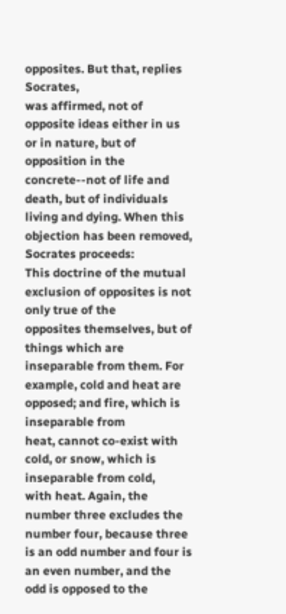opposites. But that, replies Socrates,
was affirmed, not of opposite ideas either in us or in nature, but of
opposition in the concrete--not of life and death, but of individuals
living and dying. When this objection has been removed, Socrates proceeds:
This doctrine of the mutual exclusion of opposites is not only true of the
opposites themselves, but of things which are inseparable from them. For
example, cold and heat are opposed; and fire, which is inseparable from
heat, cannot co-exist with cold, or snow, which is inseparable from cold,
with heat. Again, the number three excludes the number four, because three
is an odd number and four is an even number, and the odd is opposed to the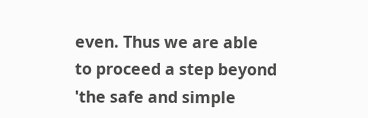even. Thus we are able to proceed a step beyond 'the safe and simple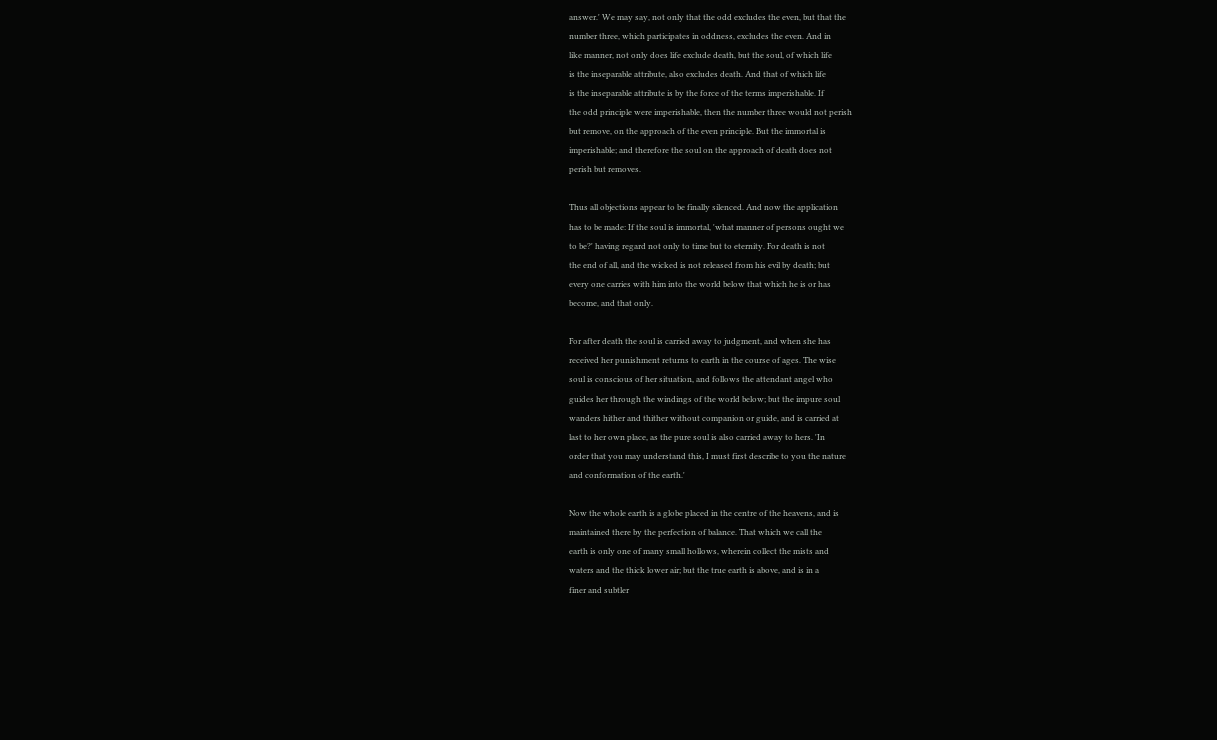answer.' We may say, not only that the odd excludes the even, but that the
number three, which participates in oddness, excludes the even. And in
like manner, not only does life exclude death, but the soul, of which life
is the inseparable attribute, also excludes death. And that of which life
is the inseparable attribute is by the force of the terms imperishable. If
the odd principle were imperishable, then the number three would not perish
but remove, on the approach of the even principle. But the immortal is
imperishable; and therefore the soul on the approach of death does not
perish but removes.

Thus all objections appear to be finally silenced. And now the application
has to be made: If the soul is immortal, 'what manner of persons ought we
to be?' having regard not only to time but to eternity. For death is not
the end of all, and the wicked is not released from his evil by death; but
every one carries with him into the world below that which he is or has
become, and that only.

For after death the soul is carried away to judgment, and when she has
received her punishment returns to earth in the course of ages. The wise
soul is conscious of her situation, and follows the attendant angel who
guides her through the windings of the world below; but the impure soul
wanders hither and thither without companion or guide, and is carried at
last to her own place, as the pure soul is also carried away to hers. 'In
order that you may understand this, I must first describe to you the nature
and conformation of the earth.'

Now the whole earth is a globe placed in the centre of the heavens, and is
maintained there by the perfection of balance. That which we call the
earth is only one of many small hollows, wherein collect the mists and
waters and the thick lower air; but the true earth is above, and is in a
finer and subtler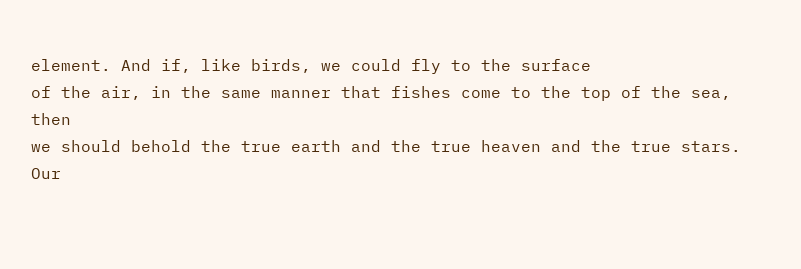element. And if, like birds, we could fly to the surface
of the air, in the same manner that fishes come to the top of the sea, then
we should behold the true earth and the true heaven and the true stars.
Our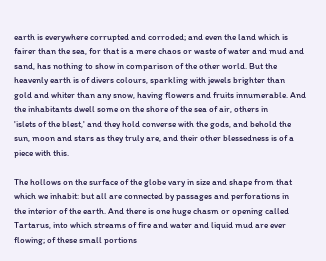earth is everywhere corrupted and corroded; and even the land which is
fairer than the sea, for that is a mere chaos or waste of water and mud and
sand, has nothing to show in comparison of the other world. But the
heavenly earth is of divers colours, sparkling with jewels brighter than
gold and whiter than any snow, having flowers and fruits innumerable. And
the inhabitants dwell some on the shore of the sea of air, others in
'islets of the blest,' and they hold converse with the gods, and behold the
sun, moon and stars as they truly are, and their other blessedness is of a
piece with this.

The hollows on the surface of the globe vary in size and shape from that
which we inhabit: but all are connected by passages and perforations in
the interior of the earth. And there is one huge chasm or opening called
Tartarus, into which streams of fire and water and liquid mud are ever
flowing; of these small portions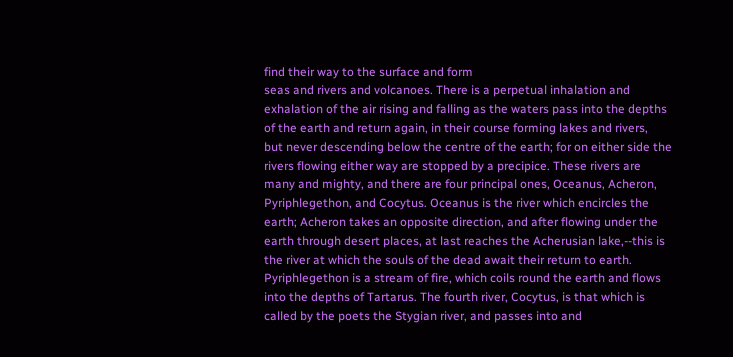find their way to the surface and form
seas and rivers and volcanoes. There is a perpetual inhalation and
exhalation of the air rising and falling as the waters pass into the depths
of the earth and return again, in their course forming lakes and rivers,
but never descending below the centre of the earth; for on either side the
rivers flowing either way are stopped by a precipice. These rivers are
many and mighty, and there are four principal ones, Oceanus, Acheron,
Pyriphlegethon, and Cocytus. Oceanus is the river which encircles the
earth; Acheron takes an opposite direction, and after flowing under the
earth through desert places, at last reaches the Acherusian lake,--this is
the river at which the souls of the dead await their return to earth.
Pyriphlegethon is a stream of fire, which coils round the earth and flows
into the depths of Tartarus. The fourth river, Cocytus, is that which is
called by the poets the Stygian river, and passes into and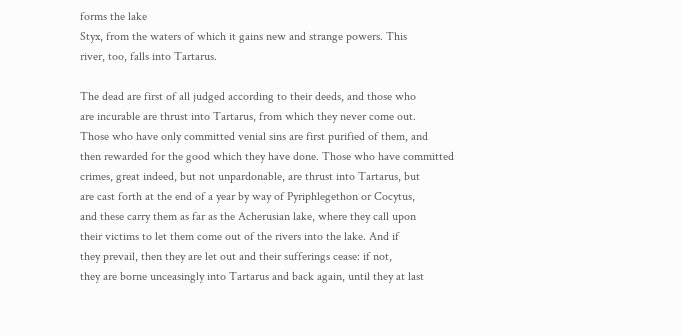forms the lake
Styx, from the waters of which it gains new and strange powers. This
river, too, falls into Tartarus.

The dead are first of all judged according to their deeds, and those who
are incurable are thrust into Tartarus, from which they never come out.
Those who have only committed venial sins are first purified of them, and
then rewarded for the good which they have done. Those who have committed
crimes, great indeed, but not unpardonable, are thrust into Tartarus, but
are cast forth at the end of a year by way of Pyriphlegethon or Cocytus,
and these carry them as far as the Acherusian lake, where they call upon
their victims to let them come out of the rivers into the lake. And if
they prevail, then they are let out and their sufferings cease: if not,
they are borne unceasingly into Tartarus and back again, until they at last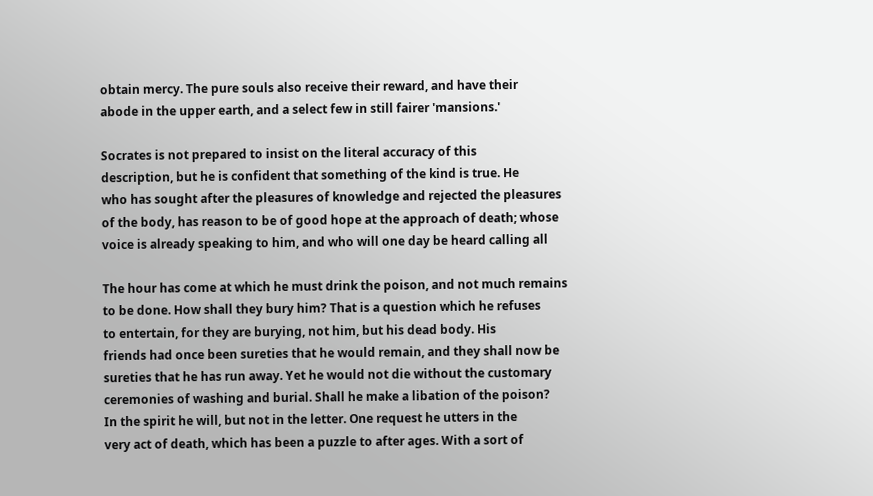obtain mercy. The pure souls also receive their reward, and have their
abode in the upper earth, and a select few in still fairer 'mansions.'

Socrates is not prepared to insist on the literal accuracy of this
description, but he is confident that something of the kind is true. He
who has sought after the pleasures of knowledge and rejected the pleasures
of the body, has reason to be of good hope at the approach of death; whose
voice is already speaking to him, and who will one day be heard calling all

The hour has come at which he must drink the poison, and not much remains
to be done. How shall they bury him? That is a question which he refuses
to entertain, for they are burying, not him, but his dead body. His
friends had once been sureties that he would remain, and they shall now be
sureties that he has run away. Yet he would not die without the customary
ceremonies of washing and burial. Shall he make a libation of the poison?
In the spirit he will, but not in the letter. One request he utters in the
very act of death, which has been a puzzle to after ages. With a sort of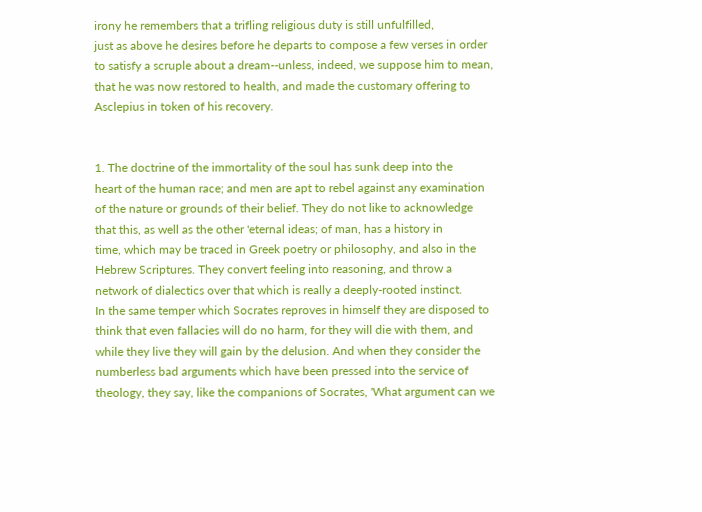irony he remembers that a trifling religious duty is still unfulfilled,
just as above he desires before he departs to compose a few verses in order
to satisfy a scruple about a dream--unless, indeed, we suppose him to mean,
that he was now restored to health, and made the customary offering to
Asclepius in token of his recovery.


1. The doctrine of the immortality of the soul has sunk deep into the
heart of the human race; and men are apt to rebel against any examination
of the nature or grounds of their belief. They do not like to acknowledge
that this, as well as the other 'eternal ideas; of man, has a history in
time, which may be traced in Greek poetry or philosophy, and also in the
Hebrew Scriptures. They convert feeling into reasoning, and throw a
network of dialectics over that which is really a deeply-rooted instinct.
In the same temper which Socrates reproves in himself they are disposed to
think that even fallacies will do no harm, for they will die with them, and
while they live they will gain by the delusion. And when they consider the
numberless bad arguments which have been pressed into the service of
theology, they say, like the companions of Socrates, 'What argument can we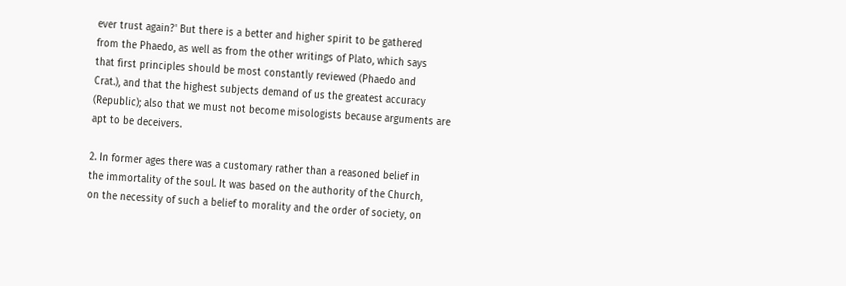ever trust again?' But there is a better and higher spirit to be gathered
from the Phaedo, as well as from the other writings of Plato, which says
that first principles should be most constantly reviewed (Phaedo and
Crat.), and that the highest subjects demand of us the greatest accuracy
(Republic); also that we must not become misologists because arguments are
apt to be deceivers.

2. In former ages there was a customary rather than a reasoned belief in
the immortality of the soul. It was based on the authority of the Church,
on the necessity of such a belief to morality and the order of society, on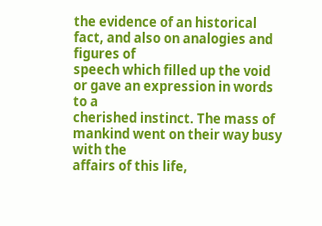the evidence of an historical fact, and also on analogies and figures of
speech which filled up the void or gave an expression in words to a
cherished instinct. The mass of mankind went on their way busy with the
affairs of this life,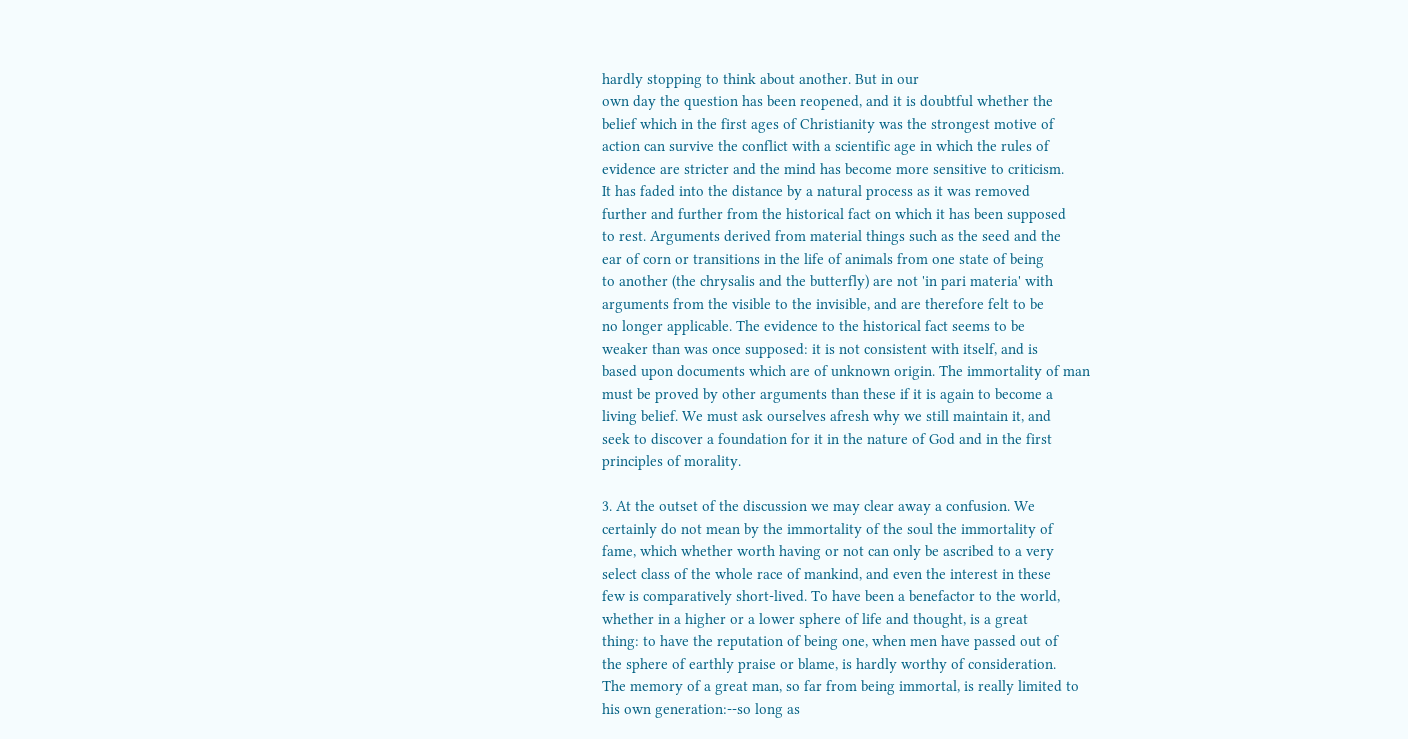hardly stopping to think about another. But in our
own day the question has been reopened, and it is doubtful whether the
belief which in the first ages of Christianity was the strongest motive of
action can survive the conflict with a scientific age in which the rules of
evidence are stricter and the mind has become more sensitive to criticism.
It has faded into the distance by a natural process as it was removed
further and further from the historical fact on which it has been supposed
to rest. Arguments derived from material things such as the seed and the
ear of corn or transitions in the life of animals from one state of being
to another (the chrysalis and the butterfly) are not 'in pari materia' with
arguments from the visible to the invisible, and are therefore felt to be
no longer applicable. The evidence to the historical fact seems to be
weaker than was once supposed: it is not consistent with itself, and is
based upon documents which are of unknown origin. The immortality of man
must be proved by other arguments than these if it is again to become a
living belief. We must ask ourselves afresh why we still maintain it, and
seek to discover a foundation for it in the nature of God and in the first
principles of morality.

3. At the outset of the discussion we may clear away a confusion. We
certainly do not mean by the immortality of the soul the immortality of
fame, which whether worth having or not can only be ascribed to a very
select class of the whole race of mankind, and even the interest in these
few is comparatively short-lived. To have been a benefactor to the world,
whether in a higher or a lower sphere of life and thought, is a great
thing: to have the reputation of being one, when men have passed out of
the sphere of earthly praise or blame, is hardly worthy of consideration.
The memory of a great man, so far from being immortal, is really limited to
his own generation:--so long as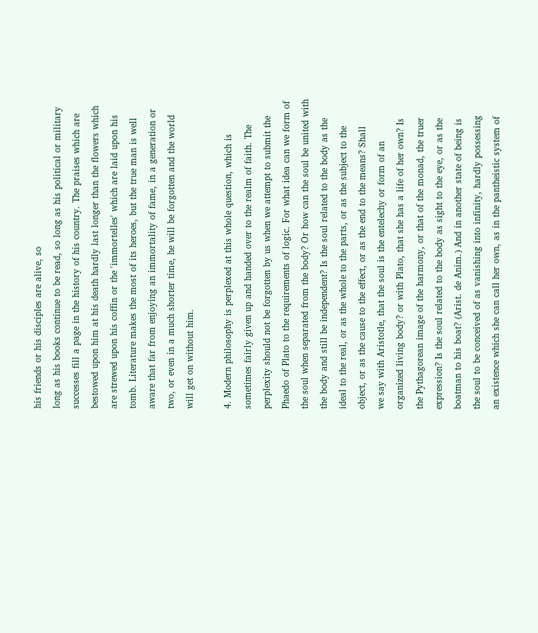his friends or his disciples are alive, so
long as his books continue to be read, so long as his political or military
successes fill a page in the history of his country. The praises which are
bestowed upon him at his death hardly last longer than the flowers which
are strewed upon his coffin or the 'immortelles' which are laid upon his
tomb. Literature makes the most of its heroes, but the true man is well
aware that far from enjoying an immortality of fame, in a generation or
two, or even in a much shorter time, he will be forgotten and the world
will get on without him.

4. Modern philosophy is perplexed at this whole question, which is
sometimes fairly given up and handed over to the realm of faith. The
perplexity should not be forgotten by us when we attempt to submit the
Phaedo of Plato to the requirements of logic. For what idea can we form of
the soul when separated from the body? Or how can the soul be united with
the body and still be independent? Is the soul related to the body as the
ideal to the real, or as the whole to the parts, or as the subject to the
object, or as the cause to the effect, or as the end to the means? Shall
we say with Aristotle, that the soul is the entelechy or form of an
organized living body? or with Plato, that she has a life of her own? Is
the Pythagorean image of the harmony, or that of the monad, the truer
expression? Is the soul related to the body as sight to the eye, or as the
boatman to his boat? (Arist. de Anim.) And in another state of being is
the soul to be conceived of as vanishing into infinity, hardly possessing
an existence which she can call her own, as in the pantheistic system of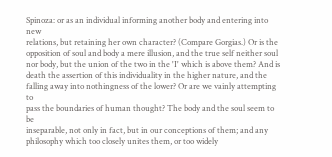Spinoza: or as an individual informing another body and entering into new
relations, but retaining her own character? (Compare Gorgias.) Or is the
opposition of soul and body a mere illusion, and the true self neither soul
nor body, but the union of the two in the 'I' which is above them? And is
death the assertion of this individuality in the higher nature, and the
falling away into nothingness of the lower? Or are we vainly attempting to
pass the boundaries of human thought? The body and the soul seem to be
inseparable, not only in fact, but in our conceptions of them; and any
philosophy which too closely unites them, or too widely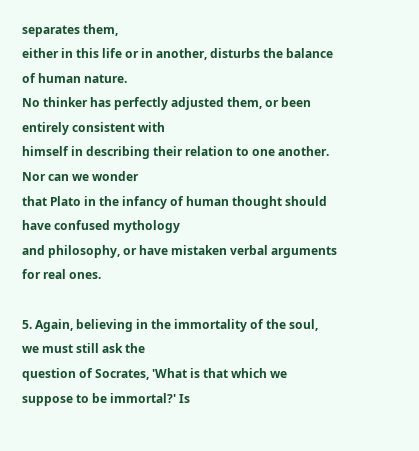separates them,
either in this life or in another, disturbs the balance of human nature.
No thinker has perfectly adjusted them, or been entirely consistent with
himself in describing their relation to one another. Nor can we wonder
that Plato in the infancy of human thought should have confused mythology
and philosophy, or have mistaken verbal arguments for real ones.

5. Again, believing in the immortality of the soul, we must still ask the
question of Socrates, 'What is that which we suppose to be immortal?' Is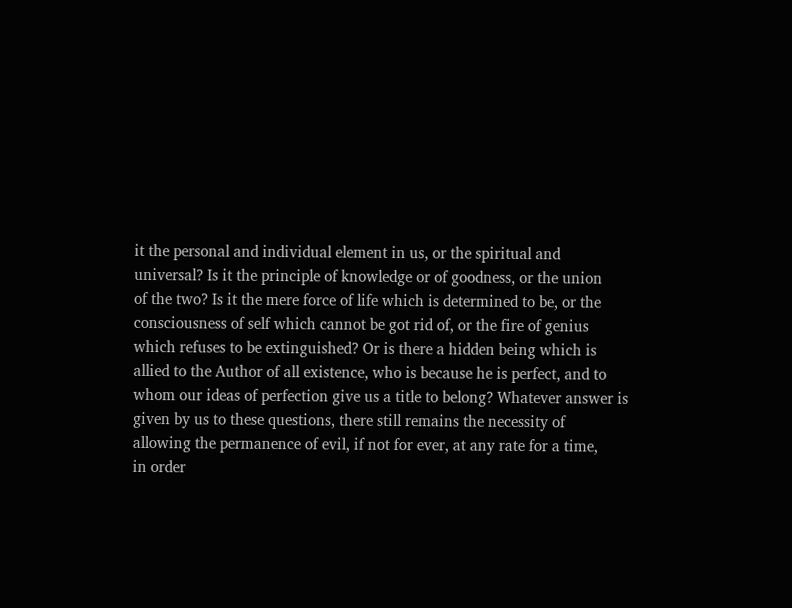it the personal and individual element in us, or the spiritual and
universal? Is it the principle of knowledge or of goodness, or the union
of the two? Is it the mere force of life which is determined to be, or the
consciousness of self which cannot be got rid of, or the fire of genius
which refuses to be extinguished? Or is there a hidden being which is
allied to the Author of all existence, who is because he is perfect, and to
whom our ideas of perfection give us a title to belong? Whatever answer is
given by us to these questions, there still remains the necessity of
allowing the permanence of evil, if not for ever, at any rate for a time,
in order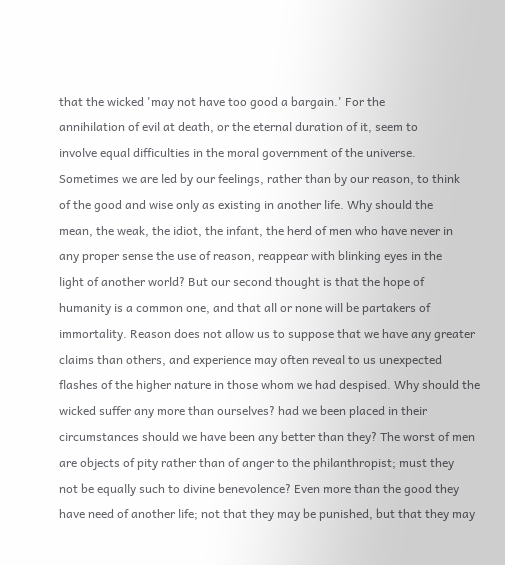that the wicked 'may not have too good a bargain.' For the
annihilation of evil at death, or the eternal duration of it, seem to
involve equal difficulties in the moral government of the universe.
Sometimes we are led by our feelings, rather than by our reason, to think
of the good and wise only as existing in another life. Why should the
mean, the weak, the idiot, the infant, the herd of men who have never in
any proper sense the use of reason, reappear with blinking eyes in the
light of another world? But our second thought is that the hope of
humanity is a common one, and that all or none will be partakers of
immortality. Reason does not allow us to suppose that we have any greater
claims than others, and experience may often reveal to us unexpected
flashes of the higher nature in those whom we had despised. Why should the
wicked suffer any more than ourselves? had we been placed in their
circumstances should we have been any better than they? The worst of men
are objects of pity rather than of anger to the philanthropist; must they
not be equally such to divine benevolence? Even more than the good they
have need of another life; not that they may be punished, but that they may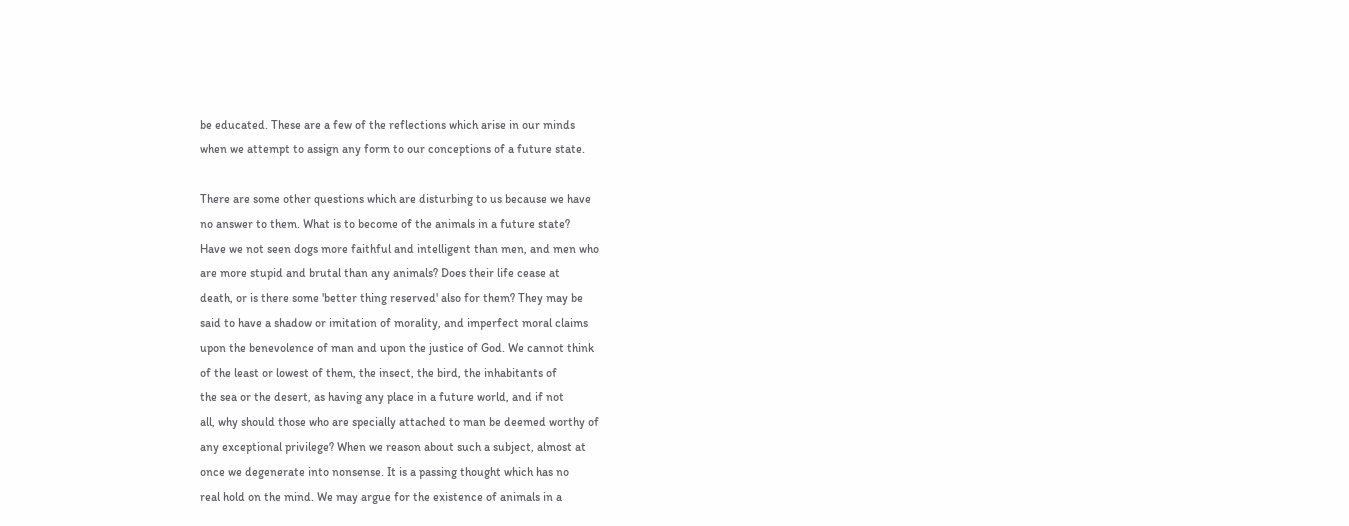be educated. These are a few of the reflections which arise in our minds
when we attempt to assign any form to our conceptions of a future state.

There are some other questions which are disturbing to us because we have
no answer to them. What is to become of the animals in a future state?
Have we not seen dogs more faithful and intelligent than men, and men who
are more stupid and brutal than any animals? Does their life cease at
death, or is there some 'better thing reserved' also for them? They may be
said to have a shadow or imitation of morality, and imperfect moral claims
upon the benevolence of man and upon the justice of God. We cannot think
of the least or lowest of them, the insect, the bird, the inhabitants of
the sea or the desert, as having any place in a future world, and if not
all, why should those who are specially attached to man be deemed worthy of
any exceptional privilege? When we reason about such a subject, almost at
once we degenerate into nonsense. It is a passing thought which has no
real hold on the mind. We may argue for the existence of animals in a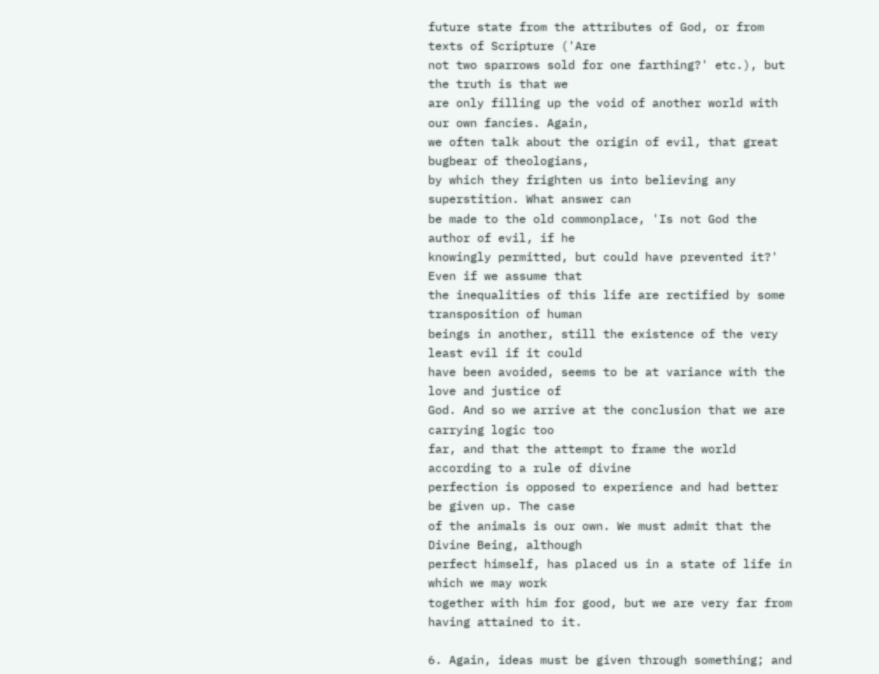future state from the attributes of God, or from texts of Scripture ('Are
not two sparrows sold for one farthing?' etc.), but the truth is that we
are only filling up the void of another world with our own fancies. Again,
we often talk about the origin of evil, that great bugbear of theologians,
by which they frighten us into believing any superstition. What answer can
be made to the old commonplace, 'Is not God the author of evil, if he
knowingly permitted, but could have prevented it?' Even if we assume that
the inequalities of this life are rectified by some transposition of human
beings in another, still the existence of the very least evil if it could
have been avoided, seems to be at variance with the love and justice of
God. And so we arrive at the conclusion that we are carrying logic too
far, and that the attempt to frame the world according to a rule of divine
perfection is opposed to experience and had better be given up. The case
of the animals is our own. We must admit that the Divine Being, although
perfect himself, has placed us in a state of life in which we may work
together with him for good, but we are very far from having attained to it.

6. Again, ideas must be given through something; and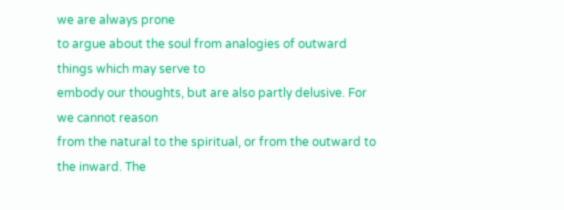we are always prone
to argue about the soul from analogies of outward things which may serve to
embody our thoughts, but are also partly delusive. For we cannot reason
from the natural to the spiritual, or from the outward to the inward. The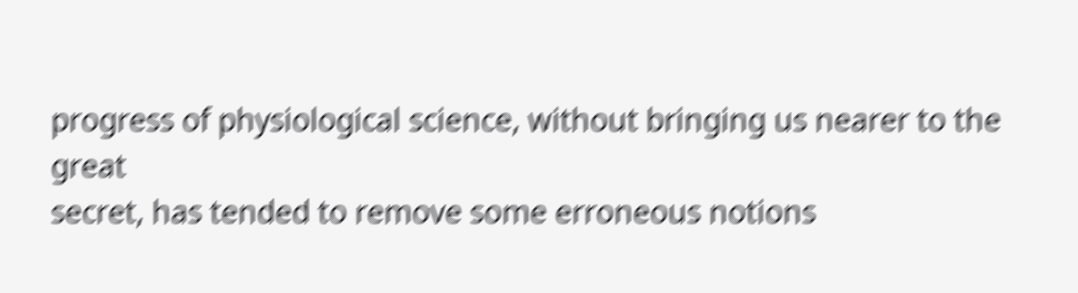progress of physiological science, without bringing us nearer to the great
secret, has tended to remove some erroneous notions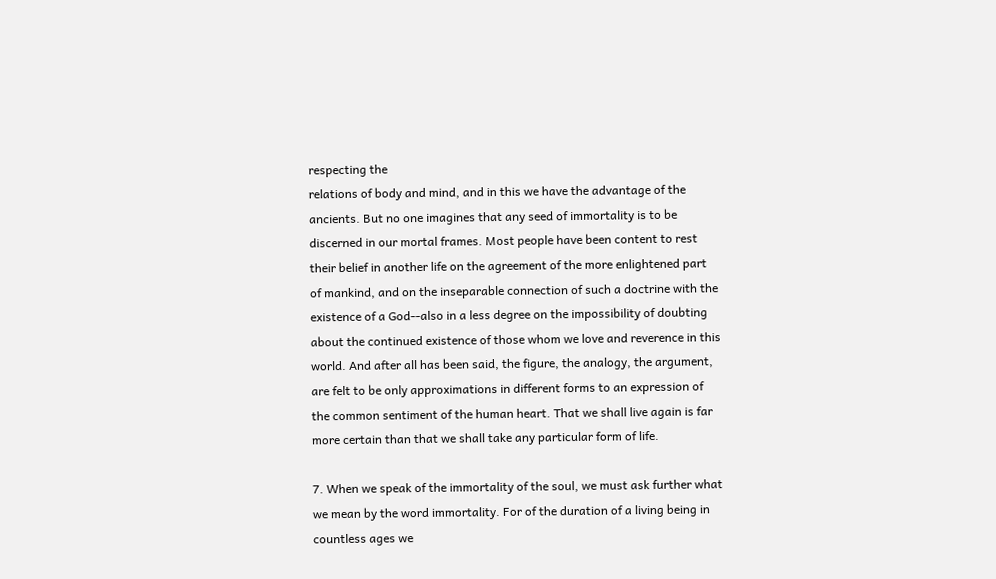respecting the
relations of body and mind, and in this we have the advantage of the
ancients. But no one imagines that any seed of immortality is to be
discerned in our mortal frames. Most people have been content to rest
their belief in another life on the agreement of the more enlightened part
of mankind, and on the inseparable connection of such a doctrine with the
existence of a God--also in a less degree on the impossibility of doubting
about the continued existence of those whom we love and reverence in this
world. And after all has been said, the figure, the analogy, the argument,
are felt to be only approximations in different forms to an expression of
the common sentiment of the human heart. That we shall live again is far
more certain than that we shall take any particular form of life.

7. When we speak of the immortality of the soul, we must ask further what
we mean by the word immortality. For of the duration of a living being in
countless ages we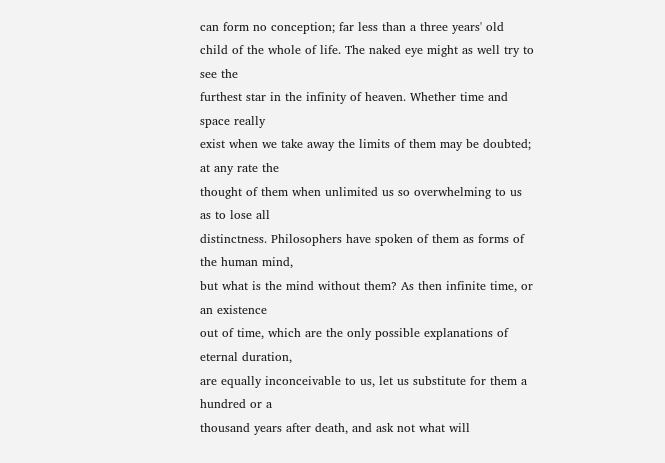can form no conception; far less than a three years' old
child of the whole of life. The naked eye might as well try to see the
furthest star in the infinity of heaven. Whether time and space really
exist when we take away the limits of them may be doubted; at any rate the
thought of them when unlimited us so overwhelming to us as to lose all
distinctness. Philosophers have spoken of them as forms of the human mind,
but what is the mind without them? As then infinite time, or an existence
out of time, which are the only possible explanations of eternal duration,
are equally inconceivable to us, let us substitute for them a hundred or a
thousand years after death, and ask not what will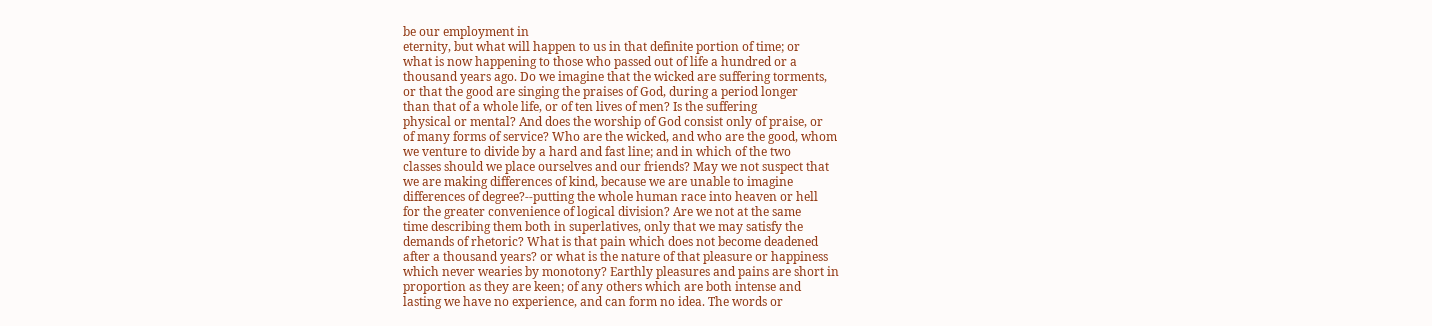be our employment in
eternity, but what will happen to us in that definite portion of time; or
what is now happening to those who passed out of life a hundred or a
thousand years ago. Do we imagine that the wicked are suffering torments,
or that the good are singing the praises of God, during a period longer
than that of a whole life, or of ten lives of men? Is the suffering
physical or mental? And does the worship of God consist only of praise, or
of many forms of service? Who are the wicked, and who are the good, whom
we venture to divide by a hard and fast line; and in which of the two
classes should we place ourselves and our friends? May we not suspect that
we are making differences of kind, because we are unable to imagine
differences of degree?--putting the whole human race into heaven or hell
for the greater convenience of logical division? Are we not at the same
time describing them both in superlatives, only that we may satisfy the
demands of rhetoric? What is that pain which does not become deadened
after a thousand years? or what is the nature of that pleasure or happiness
which never wearies by monotony? Earthly pleasures and pains are short in
proportion as they are keen; of any others which are both intense and
lasting we have no experience, and can form no idea. The words or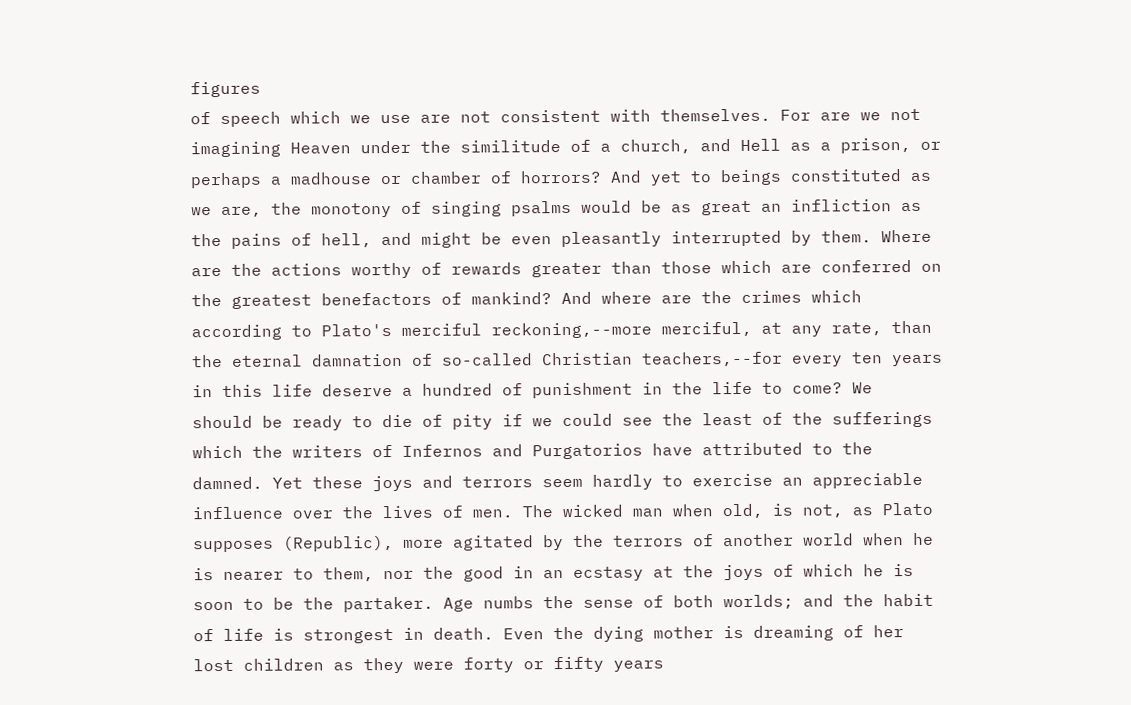figures
of speech which we use are not consistent with themselves. For are we not
imagining Heaven under the similitude of a church, and Hell as a prison, or
perhaps a madhouse or chamber of horrors? And yet to beings constituted as
we are, the monotony of singing psalms would be as great an infliction as
the pains of hell, and might be even pleasantly interrupted by them. Where
are the actions worthy of rewards greater than those which are conferred on
the greatest benefactors of mankind? And where are the crimes which
according to Plato's merciful reckoning,--more merciful, at any rate, than
the eternal damnation of so-called Christian teachers,--for every ten years
in this life deserve a hundred of punishment in the life to come? We
should be ready to die of pity if we could see the least of the sufferings
which the writers of Infernos and Purgatorios have attributed to the
damned. Yet these joys and terrors seem hardly to exercise an appreciable
influence over the lives of men. The wicked man when old, is not, as Plato
supposes (Republic), more agitated by the terrors of another world when he
is nearer to them, nor the good in an ecstasy at the joys of which he is
soon to be the partaker. Age numbs the sense of both worlds; and the habit
of life is strongest in death. Even the dying mother is dreaming of her
lost children as they were forty or fifty years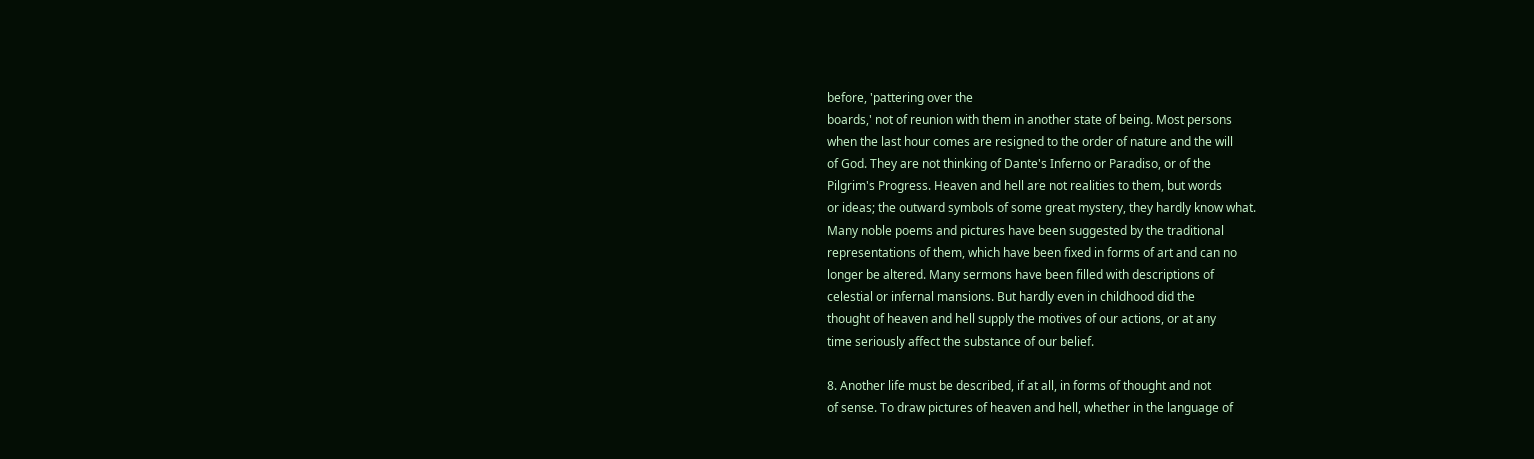before, 'pattering over the
boards,' not of reunion with them in another state of being. Most persons
when the last hour comes are resigned to the order of nature and the will
of God. They are not thinking of Dante's Inferno or Paradiso, or of the
Pilgrim's Progress. Heaven and hell are not realities to them, but words
or ideas; the outward symbols of some great mystery, they hardly know what.
Many noble poems and pictures have been suggested by the traditional
representations of them, which have been fixed in forms of art and can no
longer be altered. Many sermons have been filled with descriptions of
celestial or infernal mansions. But hardly even in childhood did the
thought of heaven and hell supply the motives of our actions, or at any
time seriously affect the substance of our belief.

8. Another life must be described, if at all, in forms of thought and not
of sense. To draw pictures of heaven and hell, whether in the language of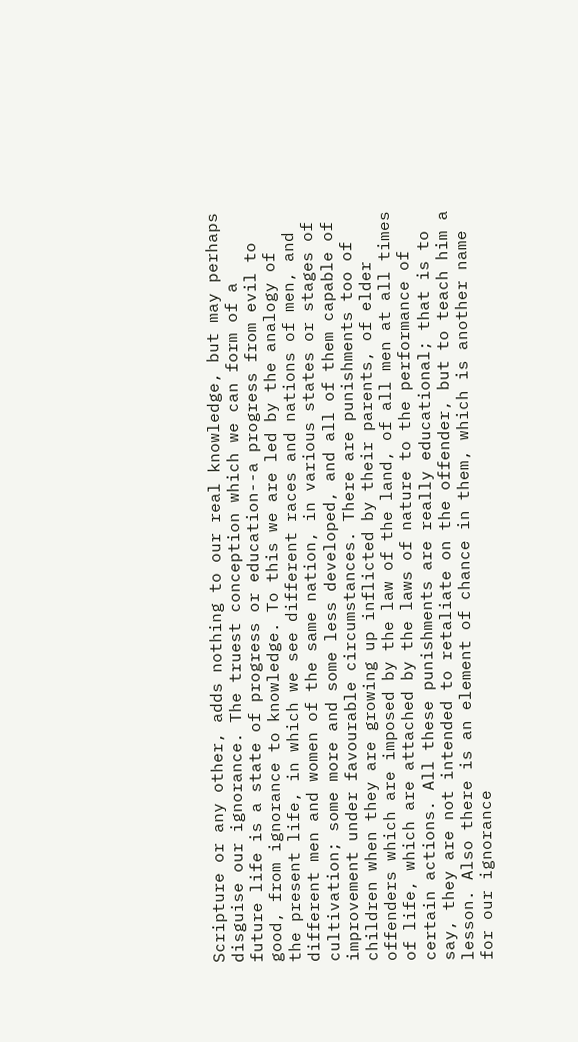Scripture or any other, adds nothing to our real knowledge, but may perhaps
disguise our ignorance. The truest conception which we can form of a
future life is a state of progress or education--a progress from evil to
good, from ignorance to knowledge. To this we are led by the analogy of
the present life, in which we see different races and nations of men, and
different men and women of the same nation, in various states or stages of
cultivation; some more and some less developed, and all of them capable of
improvement under favourable circumstances. There are punishments too of
children when they are growing up inflicted by their parents, of elder
offenders which are imposed by the law of the land, of all men at all times
of life, which are attached by the laws of nature to the performance of
certain actions. All these punishments are really educational; that is to
say, they are not intended to retaliate on the offender, but to teach him a
lesson. Also there is an element of chance in them, which is another name
for our ignorance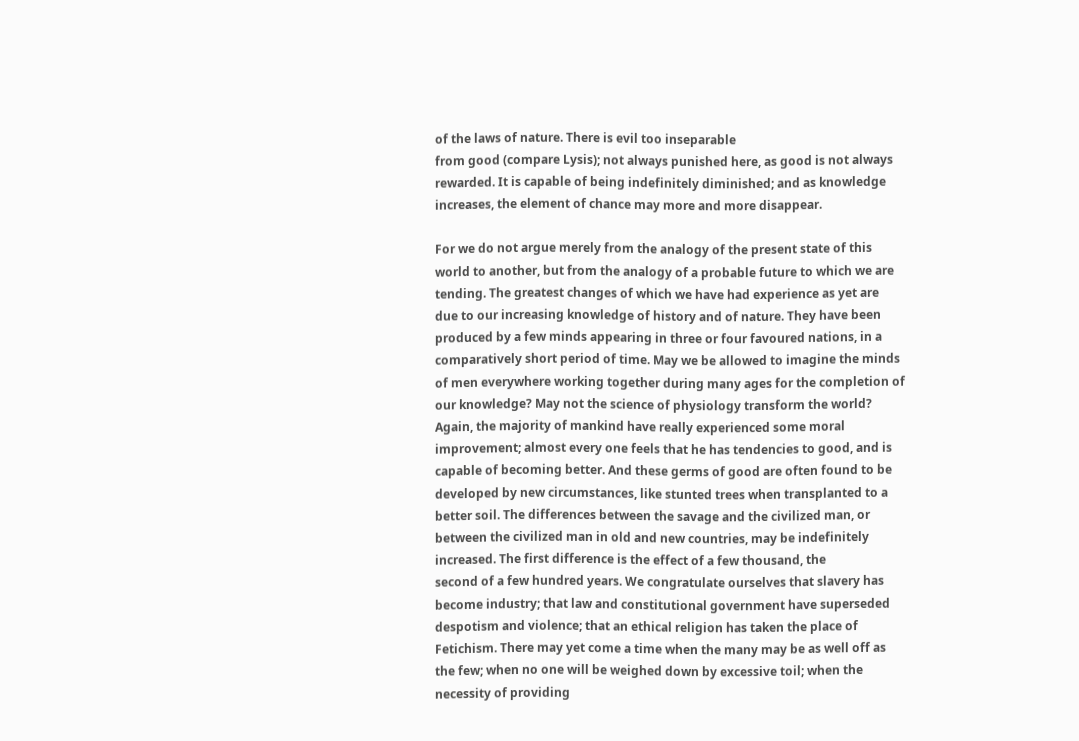of the laws of nature. There is evil too inseparable
from good (compare Lysis); not always punished here, as good is not always
rewarded. It is capable of being indefinitely diminished; and as knowledge
increases, the element of chance may more and more disappear.

For we do not argue merely from the analogy of the present state of this
world to another, but from the analogy of a probable future to which we are
tending. The greatest changes of which we have had experience as yet are
due to our increasing knowledge of history and of nature. They have been
produced by a few minds appearing in three or four favoured nations, in a
comparatively short period of time. May we be allowed to imagine the minds
of men everywhere working together during many ages for the completion of
our knowledge? May not the science of physiology transform the world?
Again, the majority of mankind have really experienced some moral
improvement; almost every one feels that he has tendencies to good, and is
capable of becoming better. And these germs of good are often found to be
developed by new circumstances, like stunted trees when transplanted to a
better soil. The differences between the savage and the civilized man, or
between the civilized man in old and new countries, may be indefinitely
increased. The first difference is the effect of a few thousand, the
second of a few hundred years. We congratulate ourselves that slavery has
become industry; that law and constitutional government have superseded
despotism and violence; that an ethical religion has taken the place of
Fetichism. There may yet come a time when the many may be as well off as
the few; when no one will be weighed down by excessive toil; when the
necessity of providing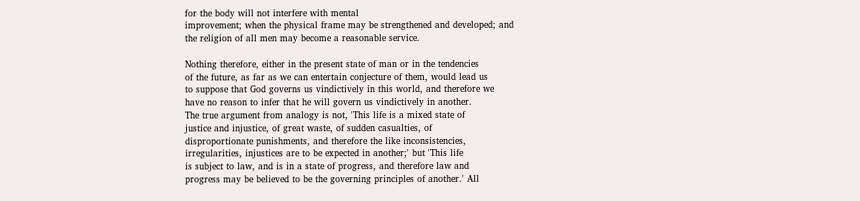for the body will not interfere with mental
improvement; when the physical frame may be strengthened and developed; and
the religion of all men may become a reasonable service.

Nothing therefore, either in the present state of man or in the tendencies
of the future, as far as we can entertain conjecture of them, would lead us
to suppose that God governs us vindictively in this world, and therefore we
have no reason to infer that he will govern us vindictively in another.
The true argument from analogy is not, 'This life is a mixed state of
justice and injustice, of great waste, of sudden casualties, of
disproportionate punishments, and therefore the like inconsistencies,
irregularities, injustices are to be expected in another;' but 'This life
is subject to law, and is in a state of progress, and therefore law and
progress may be believed to be the governing principles of another.' All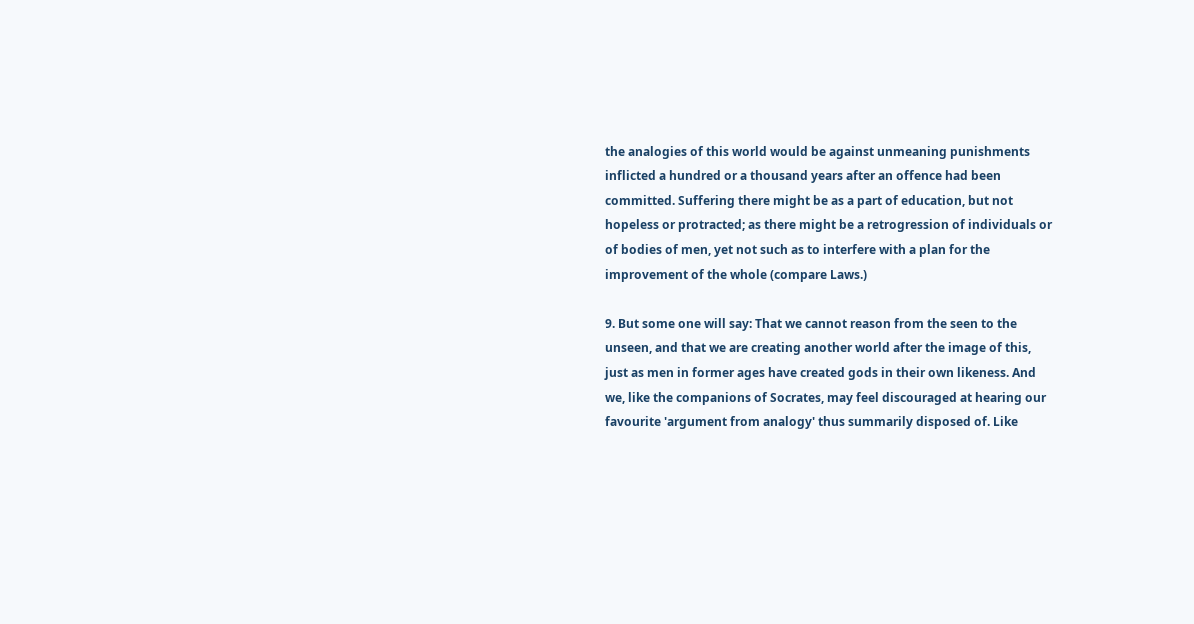the analogies of this world would be against unmeaning punishments
inflicted a hundred or a thousand years after an offence had been
committed. Suffering there might be as a part of education, but not
hopeless or protracted; as there might be a retrogression of individuals or
of bodies of men, yet not such as to interfere with a plan for the
improvement of the whole (compare Laws.)

9. But some one will say: That we cannot reason from the seen to the
unseen, and that we are creating another world after the image of this,
just as men in former ages have created gods in their own likeness. And
we, like the companions of Socrates, may feel discouraged at hearing our
favourite 'argument from analogy' thus summarily disposed of. Like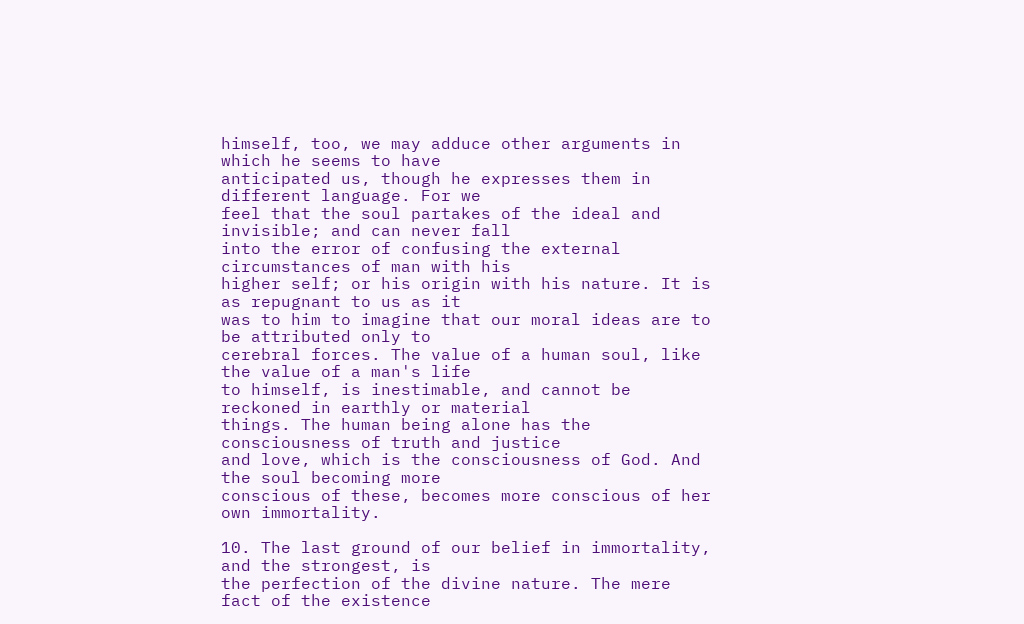himself, too, we may adduce other arguments in which he seems to have
anticipated us, though he expresses them in different language. For we
feel that the soul partakes of the ideal and invisible; and can never fall
into the error of confusing the external circumstances of man with his
higher self; or his origin with his nature. It is as repugnant to us as it
was to him to imagine that our moral ideas are to be attributed only to
cerebral forces. The value of a human soul, like the value of a man's life
to himself, is inestimable, and cannot be reckoned in earthly or material
things. The human being alone has the consciousness of truth and justice
and love, which is the consciousness of God. And the soul becoming more
conscious of these, becomes more conscious of her own immortality.

10. The last ground of our belief in immortality, and the strongest, is
the perfection of the divine nature. The mere fact of the existence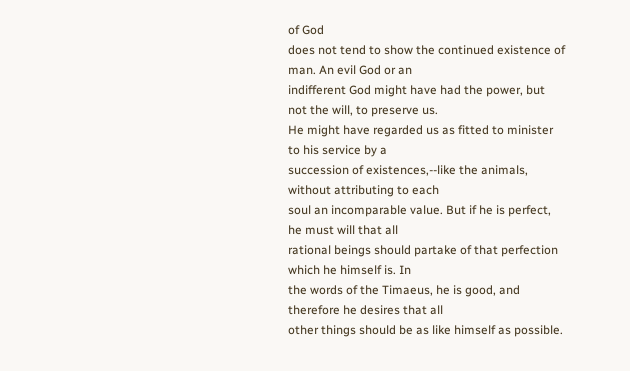of God
does not tend to show the continued existence of man. An evil God or an
indifferent God might have had the power, but not the will, to preserve us.
He might have regarded us as fitted to minister to his service by a
succession of existences,--like the animals, without attributing to each
soul an incomparable value. But if he is perfect, he must will that all
rational beings should partake of that perfection which he himself is. In
the words of the Timaeus, he is good, and therefore he desires that all
other things should be as like himself as possible.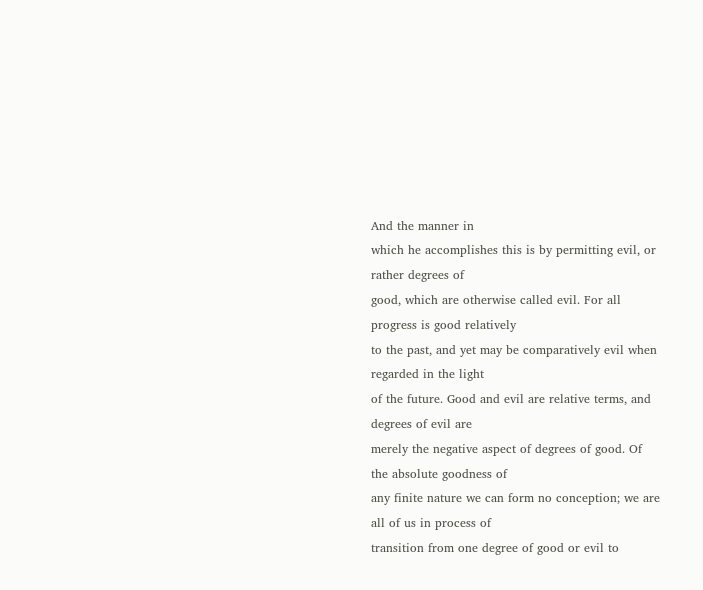And the manner in
which he accomplishes this is by permitting evil, or rather degrees of
good, which are otherwise called evil. For all progress is good relatively
to the past, and yet may be comparatively evil when regarded in the light
of the future. Good and evil are relative terms, and degrees of evil are
merely the negative aspect of degrees of good. Of the absolute goodness of
any finite nature we can form no conception; we are all of us in process of
transition from one degree of good or evil to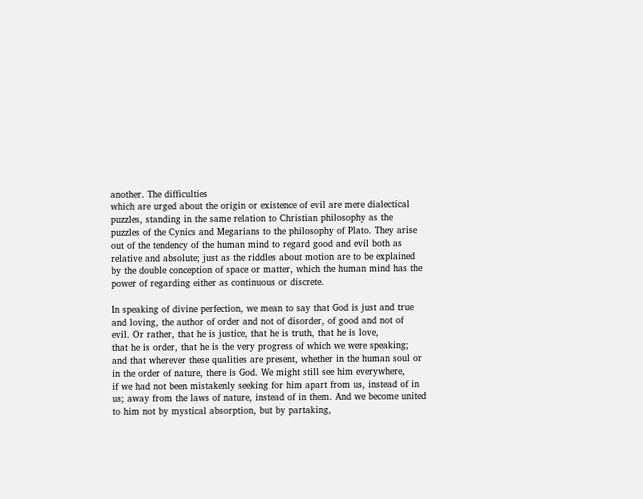another. The difficulties
which are urged about the origin or existence of evil are mere dialectical
puzzles, standing in the same relation to Christian philosophy as the
puzzles of the Cynics and Megarians to the philosophy of Plato. They arise
out of the tendency of the human mind to regard good and evil both as
relative and absolute; just as the riddles about motion are to be explained
by the double conception of space or matter, which the human mind has the
power of regarding either as continuous or discrete.

In speaking of divine perfection, we mean to say that God is just and true
and loving, the author of order and not of disorder, of good and not of
evil. Or rather, that he is justice, that he is truth, that he is love,
that he is order, that he is the very progress of which we were speaking;
and that wherever these qualities are present, whether in the human soul or
in the order of nature, there is God. We might still see him everywhere,
if we had not been mistakenly seeking for him apart from us, instead of in
us; away from the laws of nature, instead of in them. And we become united
to him not by mystical absorption, but by partaking,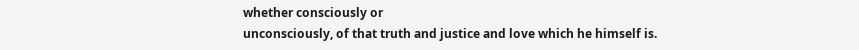whether consciously or
unconsciously, of that truth and justice and love which he himself is.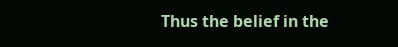Thus the belief in the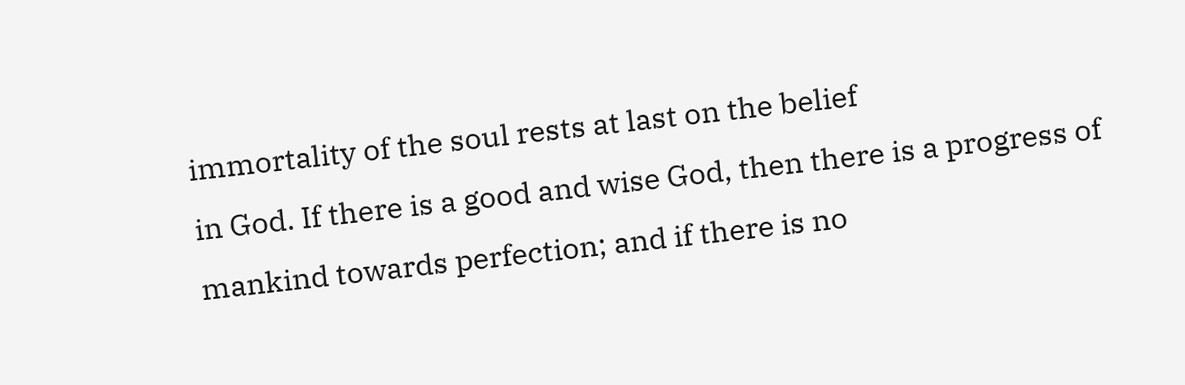immortality of the soul rests at last on the belief
in God. If there is a good and wise God, then there is a progress of
mankind towards perfection; and if there is no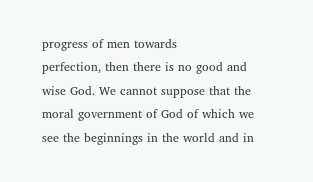progress of men towards
perfection, then there is no good and wise God. We cannot suppose that the
moral government of God of which we see the beginnings in the world and in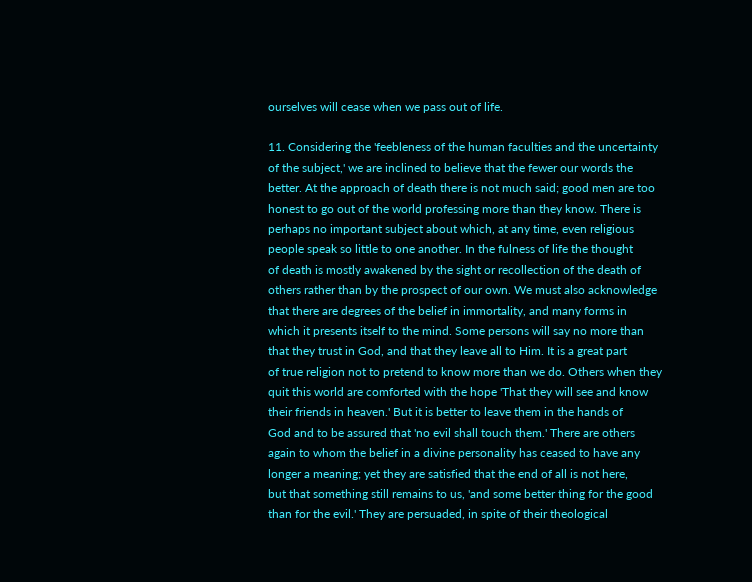ourselves will cease when we pass out of life.

11. Considering the 'feebleness of the human faculties and the uncertainty
of the subject,' we are inclined to believe that the fewer our words the
better. At the approach of death there is not much said; good men are too
honest to go out of the world professing more than they know. There is
perhaps no important subject about which, at any time, even religious
people speak so little to one another. In the fulness of life the thought
of death is mostly awakened by the sight or recollection of the death of
others rather than by the prospect of our own. We must also acknowledge
that there are degrees of the belief in immortality, and many forms in
which it presents itself to the mind. Some persons will say no more than
that they trust in God, and that they leave all to Him. It is a great part
of true religion not to pretend to know more than we do. Others when they
quit this world are comforted with the hope 'That they will see and know
their friends in heaven.' But it is better to leave them in the hands of
God and to be assured that 'no evil shall touch them.' There are others
again to whom the belief in a divine personality has ceased to have any
longer a meaning; yet they are satisfied that the end of all is not here,
but that something still remains to us, 'and some better thing for the good
than for the evil.' They are persuaded, in spite of their theological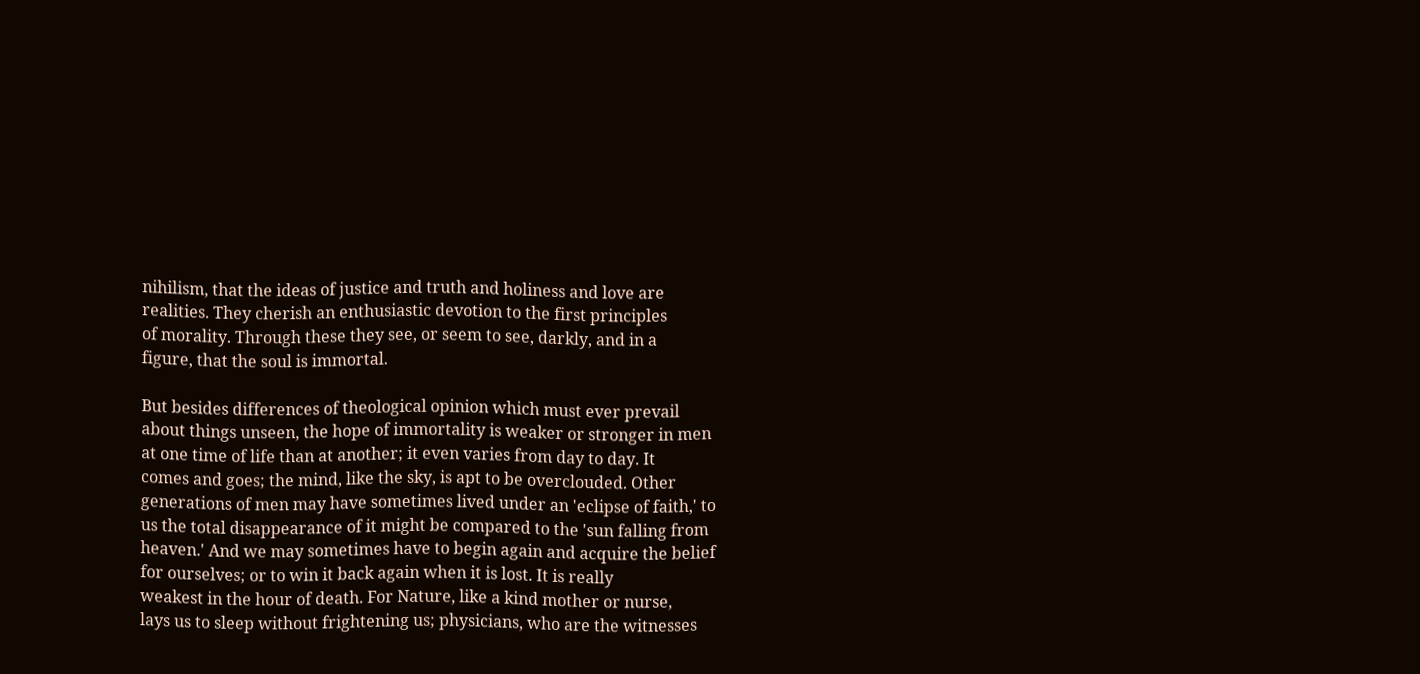nihilism, that the ideas of justice and truth and holiness and love are
realities. They cherish an enthusiastic devotion to the first principles
of morality. Through these they see, or seem to see, darkly, and in a
figure, that the soul is immortal.

But besides differences of theological opinion which must ever prevail
about things unseen, the hope of immortality is weaker or stronger in men
at one time of life than at another; it even varies from day to day. It
comes and goes; the mind, like the sky, is apt to be overclouded. Other
generations of men may have sometimes lived under an 'eclipse of faith,' to
us the total disappearance of it might be compared to the 'sun falling from
heaven.' And we may sometimes have to begin again and acquire the belief
for ourselves; or to win it back again when it is lost. It is really
weakest in the hour of death. For Nature, like a kind mother or nurse,
lays us to sleep without frightening us; physicians, who are the witnesses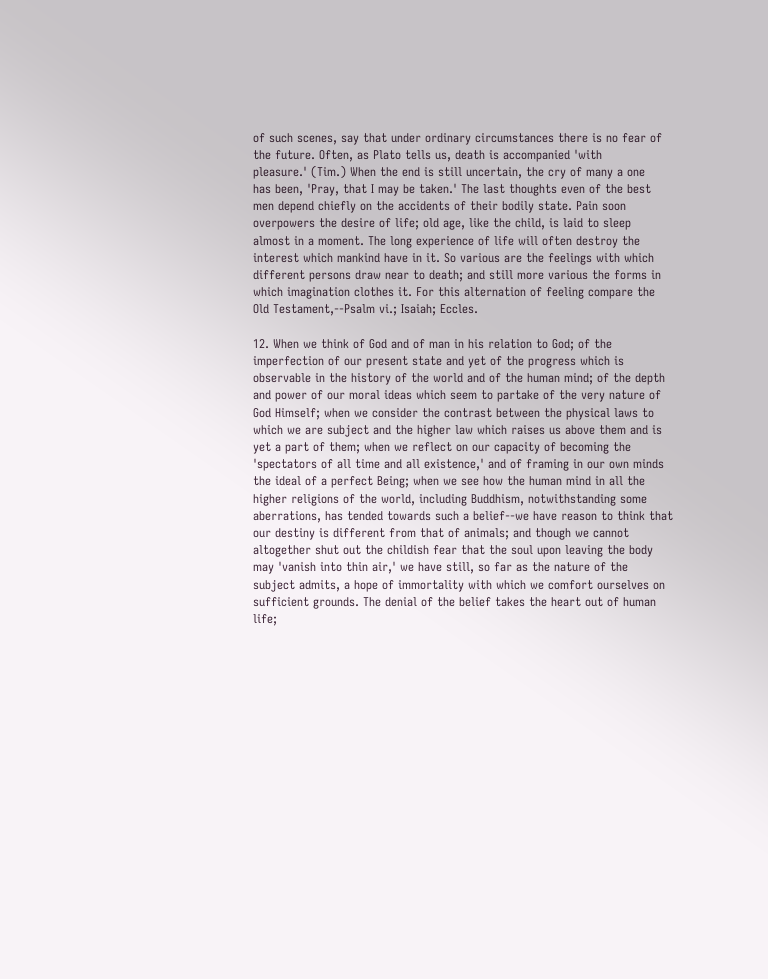of such scenes, say that under ordinary circumstances there is no fear of
the future. Often, as Plato tells us, death is accompanied 'with
pleasure.' (Tim.) When the end is still uncertain, the cry of many a one
has been, 'Pray, that I may be taken.' The last thoughts even of the best
men depend chiefly on the accidents of their bodily state. Pain soon
overpowers the desire of life; old age, like the child, is laid to sleep
almost in a moment. The long experience of life will often destroy the
interest which mankind have in it. So various are the feelings with which
different persons draw near to death; and still more various the forms in
which imagination clothes it. For this alternation of feeling compare the
Old Testament,--Psalm vi.; Isaiah; Eccles.

12. When we think of God and of man in his relation to God; of the
imperfection of our present state and yet of the progress which is
observable in the history of the world and of the human mind; of the depth
and power of our moral ideas which seem to partake of the very nature of
God Himself; when we consider the contrast between the physical laws to
which we are subject and the higher law which raises us above them and is
yet a part of them; when we reflect on our capacity of becoming the
'spectators of all time and all existence,' and of framing in our own minds
the ideal of a perfect Being; when we see how the human mind in all the
higher religions of the world, including Buddhism, notwithstanding some
aberrations, has tended towards such a belief--we have reason to think that
our destiny is different from that of animals; and though we cannot
altogether shut out the childish fear that the soul upon leaving the body
may 'vanish into thin air,' we have still, so far as the nature of the
subject admits, a hope of immortality with which we comfort ourselves on
sufficient grounds. The denial of the belief takes the heart out of human
life;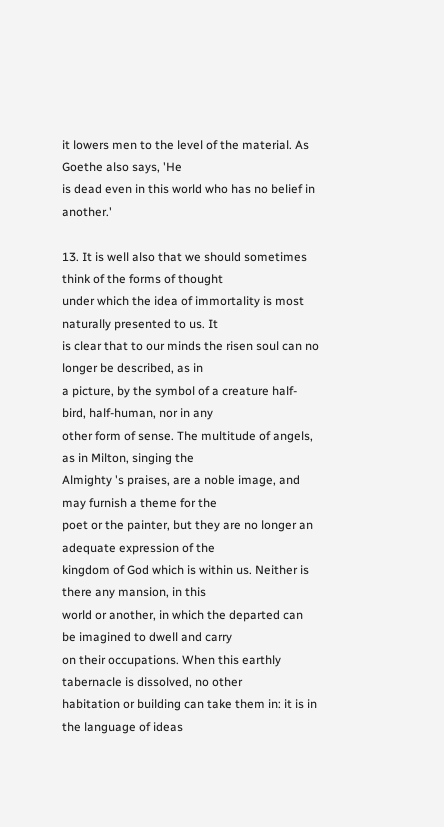it lowers men to the level of the material. As Goethe also says, 'He
is dead even in this world who has no belief in another.'

13. It is well also that we should sometimes think of the forms of thought
under which the idea of immortality is most naturally presented to us. It
is clear that to our minds the risen soul can no longer be described, as in
a picture, by the symbol of a creature half-bird, half-human, nor in any
other form of sense. The multitude of angels, as in Milton, singing the
Almighty 's praises, are a noble image, and may furnish a theme for the
poet or the painter, but they are no longer an adequate expression of the
kingdom of God which is within us. Neither is there any mansion, in this
world or another, in which the departed can be imagined to dwell and carry
on their occupations. When this earthly tabernacle is dissolved, no other
habitation or building can take them in: it is in the language of ideas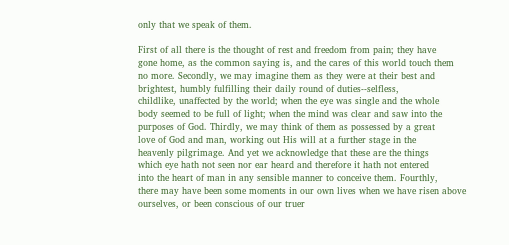only that we speak of them.

First of all there is the thought of rest and freedom from pain; they have
gone home, as the common saying is, and the cares of this world touch them
no more. Secondly, we may imagine them as they were at their best and
brightest, humbly fulfilling their daily round of duties--selfless,
childlike, unaffected by the world; when the eye was single and the whole
body seemed to be full of light; when the mind was clear and saw into the
purposes of God. Thirdly, we may think of them as possessed by a great
love of God and man, working out His will at a further stage in the
heavenly pilgrimage. And yet we acknowledge that these are the things
which eye hath not seen nor ear heard and therefore it hath not entered
into the heart of man in any sensible manner to conceive them. Fourthly,
there may have been some moments in our own lives when we have risen above
ourselves, or been conscious of our truer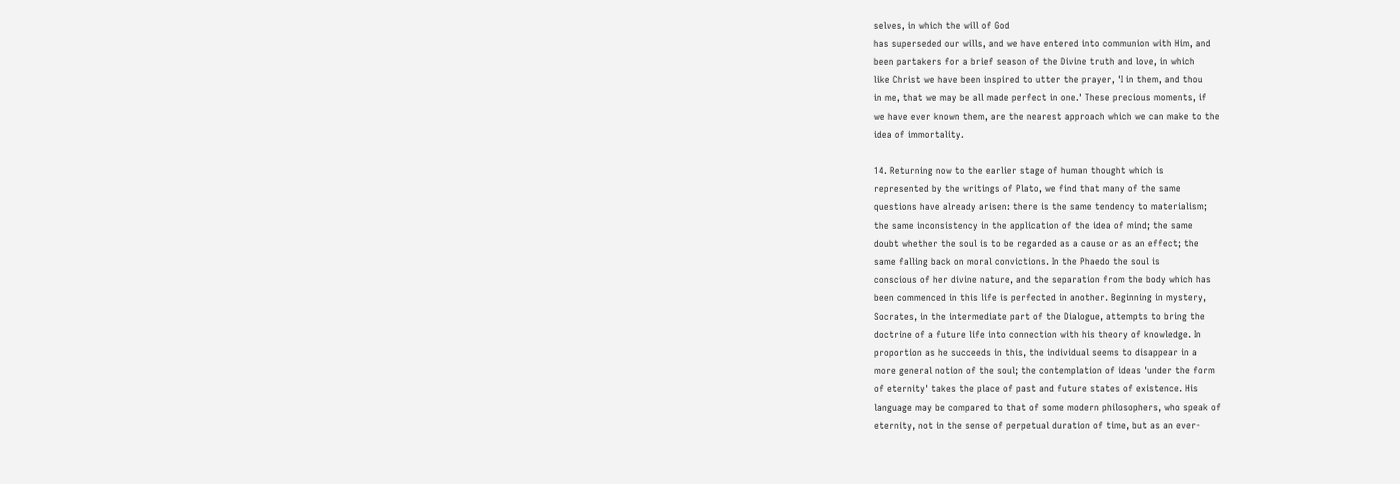selves, in which the will of God
has superseded our wills, and we have entered into communion with Him, and
been partakers for a brief season of the Divine truth and love, in which
like Christ we have been inspired to utter the prayer, 'I in them, and thou
in me, that we may be all made perfect in one.' These precious moments, if
we have ever known them, are the nearest approach which we can make to the
idea of immortality.

14. Returning now to the earlier stage of human thought which is
represented by the writings of Plato, we find that many of the same
questions have already arisen: there is the same tendency to materialism;
the same inconsistency in the application of the idea of mind; the same
doubt whether the soul is to be regarded as a cause or as an effect; the
same falling back on moral convictions. In the Phaedo the soul is
conscious of her divine nature, and the separation from the body which has
been commenced in this life is perfected in another. Beginning in mystery,
Socrates, in the intermediate part of the Dialogue, attempts to bring the
doctrine of a future life into connection with his theory of knowledge. In
proportion as he succeeds in this, the individual seems to disappear in a
more general notion of the soul; the contemplation of ideas 'under the form
of eternity' takes the place of past and future states of existence. His
language may be compared to that of some modern philosophers, who speak of
eternity, not in the sense of perpetual duration of time, but as an ever-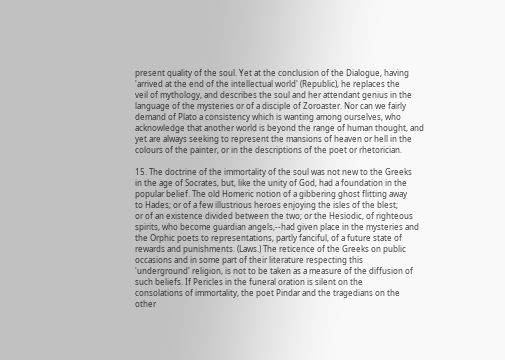present quality of the soul. Yet at the conclusion of the Dialogue, having
'arrived at the end of the intellectual world' (Republic), he replaces the
veil of mythology, and describes the soul and her attendant genius in the
language of the mysteries or of a disciple of Zoroaster. Nor can we fairly
demand of Plato a consistency which is wanting among ourselves, who
acknowledge that another world is beyond the range of human thought, and
yet are always seeking to represent the mansions of heaven or hell in the
colours of the painter, or in the descriptions of the poet or rhetorician.

15. The doctrine of the immortality of the soul was not new to the Greeks
in the age of Socrates, but, like the unity of God, had a foundation in the
popular belief. The old Homeric notion of a gibbering ghost flitting away
to Hades; or of a few illustrious heroes enjoying the isles of the blest;
or of an existence divided between the two; or the Hesiodic, of righteous
spirits, who become guardian angels,--had given place in the mysteries and
the Orphic poets to representations, partly fanciful, of a future state of
rewards and punishments. (Laws.) The reticence of the Greeks on public
occasions and in some part of their literature respecting this
'underground' religion, is not to be taken as a measure of the diffusion of
such beliefs. If Pericles in the funeral oration is silent on the
consolations of immortality, the poet Pindar and the tragedians on the
other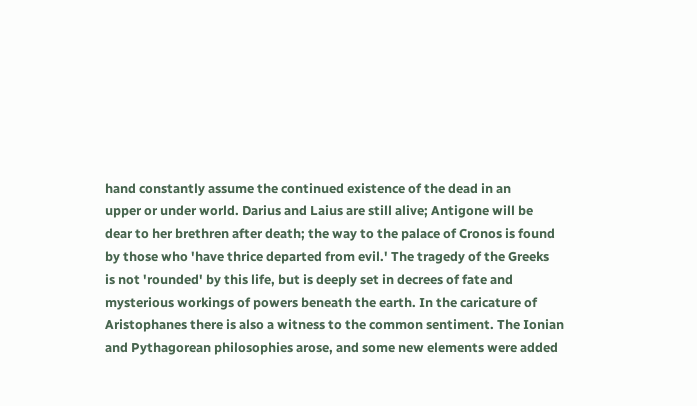hand constantly assume the continued existence of the dead in an
upper or under world. Darius and Laius are still alive; Antigone will be
dear to her brethren after death; the way to the palace of Cronos is found
by those who 'have thrice departed from evil.' The tragedy of the Greeks
is not 'rounded' by this life, but is deeply set in decrees of fate and
mysterious workings of powers beneath the earth. In the caricature of
Aristophanes there is also a witness to the common sentiment. The Ionian
and Pythagorean philosophies arose, and some new elements were added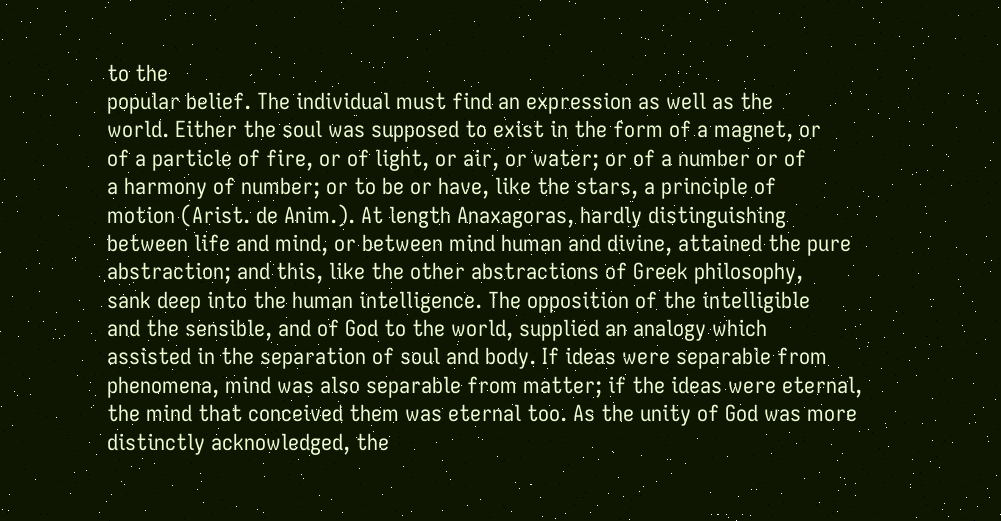to the
popular belief. The individual must find an expression as well as the
world. Either the soul was supposed to exist in the form of a magnet, or
of a particle of fire, or of light, or air, or water; or of a number or of
a harmony of number; or to be or have, like the stars, a principle of
motion (Arist. de Anim.). At length Anaxagoras, hardly distinguishing
between life and mind, or between mind human and divine, attained the pure
abstraction; and this, like the other abstractions of Greek philosophy,
sank deep into the human intelligence. The opposition of the intelligible
and the sensible, and of God to the world, supplied an analogy which
assisted in the separation of soul and body. If ideas were separable from
phenomena, mind was also separable from matter; if the ideas were eternal,
the mind that conceived them was eternal too. As the unity of God was more
distinctly acknowledged, the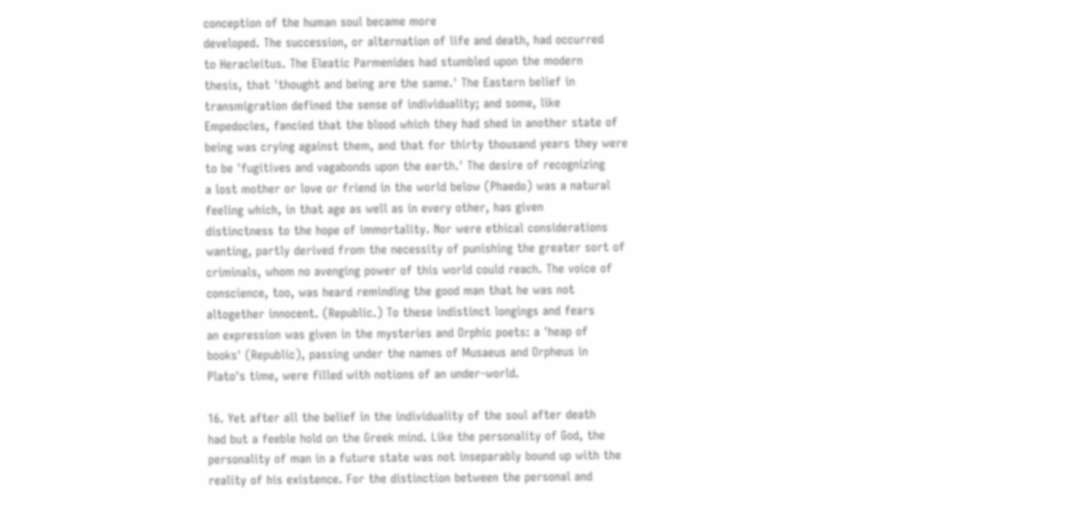conception of the human soul became more
developed. The succession, or alternation of life and death, had occurred
to Heracleitus. The Eleatic Parmenides had stumbled upon the modern
thesis, that 'thought and being are the same.' The Eastern belief in
transmigration defined the sense of individuality; and some, like
Empedocles, fancied that the blood which they had shed in another state of
being was crying against them, and that for thirty thousand years they were
to be 'fugitives and vagabonds upon the earth.' The desire of recognizing
a lost mother or love or friend in the world below (Phaedo) was a natural
feeling which, in that age as well as in every other, has given
distinctness to the hope of immortality. Nor were ethical considerations
wanting, partly derived from the necessity of punishing the greater sort of
criminals, whom no avenging power of this world could reach. The voice of
conscience, too, was heard reminding the good man that he was not
altogether innocent. (Republic.) To these indistinct longings and fears
an expression was given in the mysteries and Orphic poets: a 'heap of
books' (Republic), passing under the names of Musaeus and Orpheus in
Plato's time, were filled with notions of an under-world.

16. Yet after all the belief in the individuality of the soul after death
had but a feeble hold on the Greek mind. Like the personality of God, the
personality of man in a future state was not inseparably bound up with the
reality of his existence. For the distinction between the personal and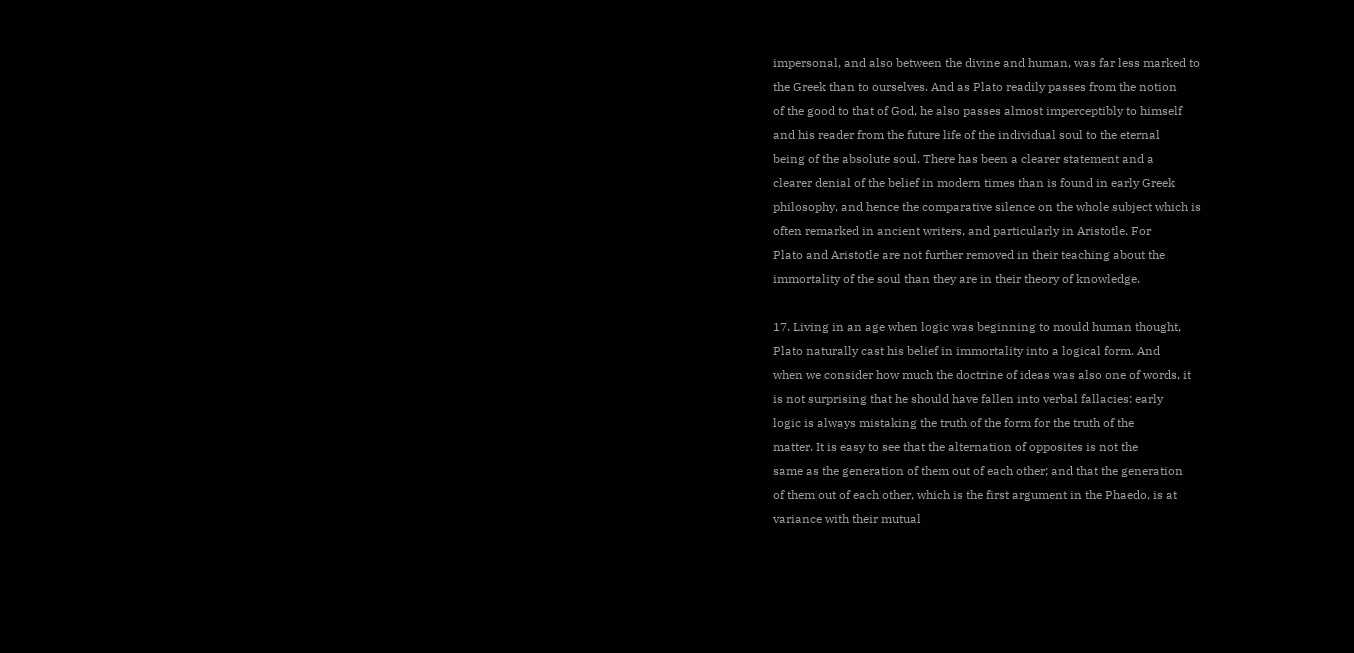impersonal, and also between the divine and human, was far less marked to
the Greek than to ourselves. And as Plato readily passes from the notion
of the good to that of God, he also passes almost imperceptibly to himself
and his reader from the future life of the individual soul to the eternal
being of the absolute soul. There has been a clearer statement and a
clearer denial of the belief in modern times than is found in early Greek
philosophy, and hence the comparative silence on the whole subject which is
often remarked in ancient writers, and particularly in Aristotle. For
Plato and Aristotle are not further removed in their teaching about the
immortality of the soul than they are in their theory of knowledge.

17. Living in an age when logic was beginning to mould human thought,
Plato naturally cast his belief in immortality into a logical form. And
when we consider how much the doctrine of ideas was also one of words, it
is not surprising that he should have fallen into verbal fallacies: early
logic is always mistaking the truth of the form for the truth of the
matter. It is easy to see that the alternation of opposites is not the
same as the generation of them out of each other; and that the generation
of them out of each other, which is the first argument in the Phaedo, is at
variance with their mutual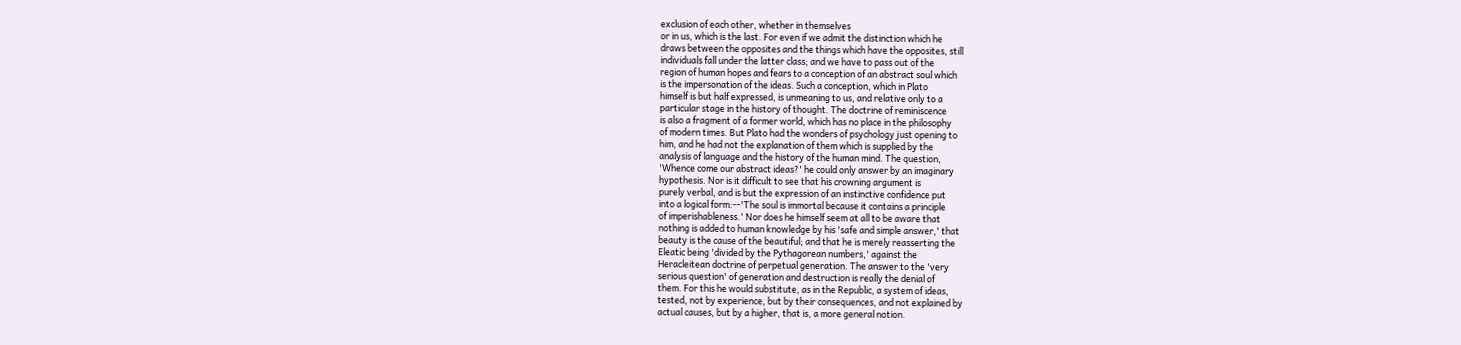exclusion of each other, whether in themselves
or in us, which is the last. For even if we admit the distinction which he
draws between the opposites and the things which have the opposites, still
individuals fall under the latter class; and we have to pass out of the
region of human hopes and fears to a conception of an abstract soul which
is the impersonation of the ideas. Such a conception, which in Plato
himself is but half expressed, is unmeaning to us, and relative only to a
particular stage in the history of thought. The doctrine of reminiscence
is also a fragment of a former world, which has no place in the philosophy
of modern times. But Plato had the wonders of psychology just opening to
him, and he had not the explanation of them which is supplied by the
analysis of language and the history of the human mind. The question,
'Whence come our abstract ideas?' he could only answer by an imaginary
hypothesis. Nor is it difficult to see that his crowning argument is
purely verbal, and is but the expression of an instinctive confidence put
into a logical form:--'The soul is immortal because it contains a principle
of imperishableness.' Nor does he himself seem at all to be aware that
nothing is added to human knowledge by his 'safe and simple answer,' that
beauty is the cause of the beautiful; and that he is merely reasserting the
Eleatic being 'divided by the Pythagorean numbers,' against the
Heracleitean doctrine of perpetual generation. The answer to the 'very
serious question' of generation and destruction is really the denial of
them. For this he would substitute, as in the Republic, a system of ideas,
tested, not by experience, but by their consequences, and not explained by
actual causes, but by a higher, that is, a more general notion.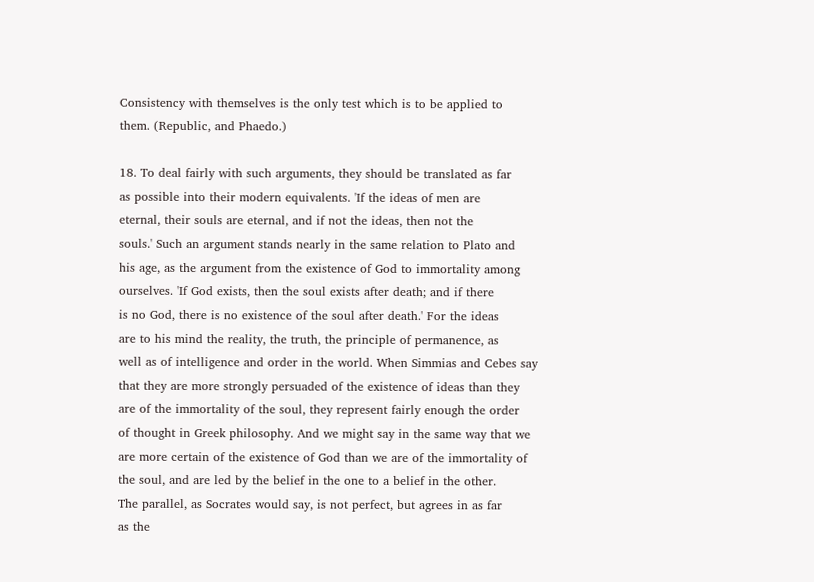Consistency with themselves is the only test which is to be applied to
them. (Republic, and Phaedo.)

18. To deal fairly with such arguments, they should be translated as far
as possible into their modern equivalents. 'If the ideas of men are
eternal, their souls are eternal, and if not the ideas, then not the
souls.' Such an argument stands nearly in the same relation to Plato and
his age, as the argument from the existence of God to immortality among
ourselves. 'If God exists, then the soul exists after death; and if there
is no God, there is no existence of the soul after death.' For the ideas
are to his mind the reality, the truth, the principle of permanence, as
well as of intelligence and order in the world. When Simmias and Cebes say
that they are more strongly persuaded of the existence of ideas than they
are of the immortality of the soul, they represent fairly enough the order
of thought in Greek philosophy. And we might say in the same way that we
are more certain of the existence of God than we are of the immortality of
the soul, and are led by the belief in the one to a belief in the other.
The parallel, as Socrates would say, is not perfect, but agrees in as far
as the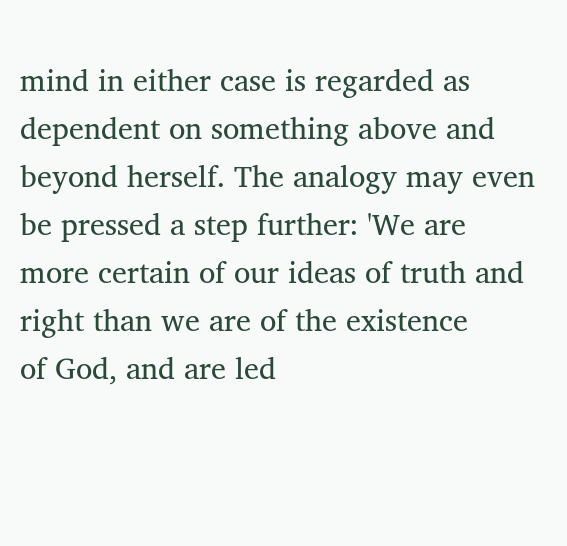mind in either case is regarded as dependent on something above and
beyond herself. The analogy may even be pressed a step further: 'We are
more certain of our ideas of truth and right than we are of the existence
of God, and are led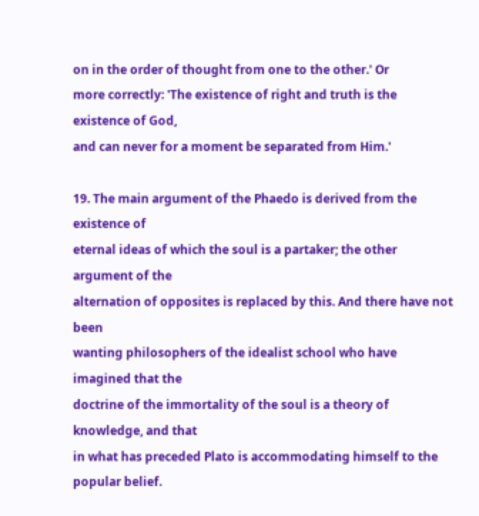on in the order of thought from one to the other.' Or
more correctly: 'The existence of right and truth is the existence of God,
and can never for a moment be separated from Him.'

19. The main argument of the Phaedo is derived from the existence of
eternal ideas of which the soul is a partaker; the other argument of the
alternation of opposites is replaced by this. And there have not been
wanting philosophers of the idealist school who have imagined that the
doctrine of the immortality of the soul is a theory of knowledge, and that
in what has preceded Plato is accommodating himself to the popular belief.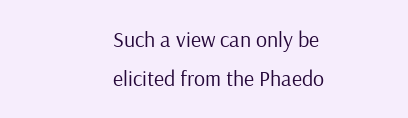Such a view can only be elicited from the Phaedo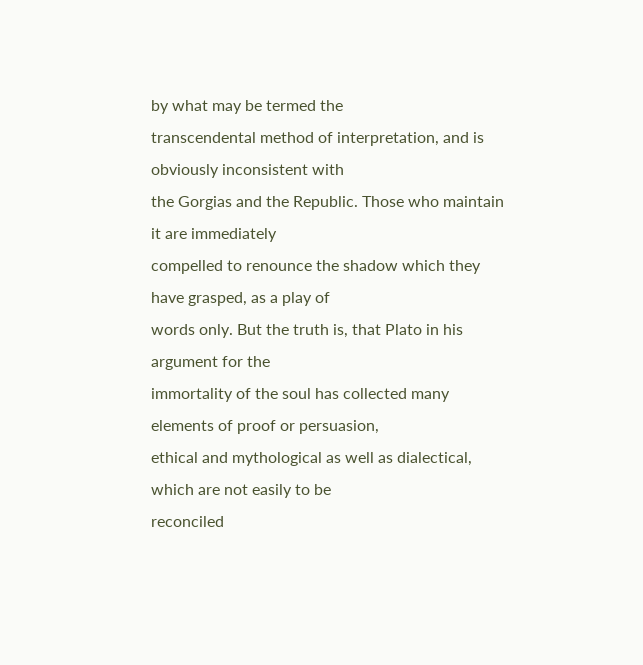by what may be termed the
transcendental method of interpretation, and is obviously inconsistent with
the Gorgias and the Republic. Those who maintain it are immediately
compelled to renounce the shadow which they have grasped, as a play of
words only. But the truth is, that Plato in his argument for the
immortality of the soul has collected many elements of proof or persuasion,
ethical and mythological as well as dialectical, which are not easily to be
reconciled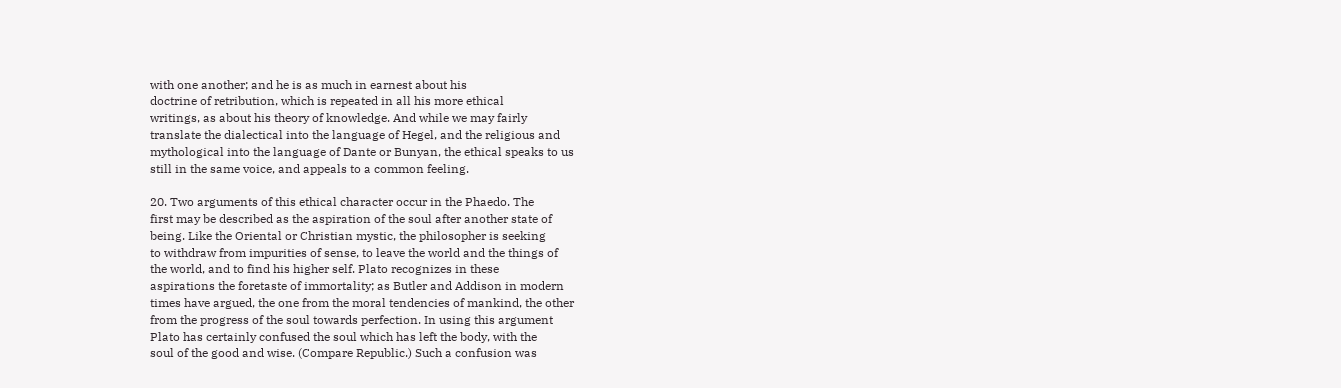with one another; and he is as much in earnest about his
doctrine of retribution, which is repeated in all his more ethical
writings, as about his theory of knowledge. And while we may fairly
translate the dialectical into the language of Hegel, and the religious and
mythological into the language of Dante or Bunyan, the ethical speaks to us
still in the same voice, and appeals to a common feeling.

20. Two arguments of this ethical character occur in the Phaedo. The
first may be described as the aspiration of the soul after another state of
being. Like the Oriental or Christian mystic, the philosopher is seeking
to withdraw from impurities of sense, to leave the world and the things of
the world, and to find his higher self. Plato recognizes in these
aspirations the foretaste of immortality; as Butler and Addison in modern
times have argued, the one from the moral tendencies of mankind, the other
from the progress of the soul towards perfection. In using this argument
Plato has certainly confused the soul which has left the body, with the
soul of the good and wise. (Compare Republic.) Such a confusion was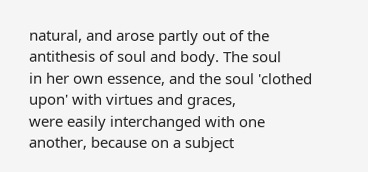natural, and arose partly out of the antithesis of soul and body. The soul
in her own essence, and the soul 'clothed upon' with virtues and graces,
were easily interchanged with one another, because on a subject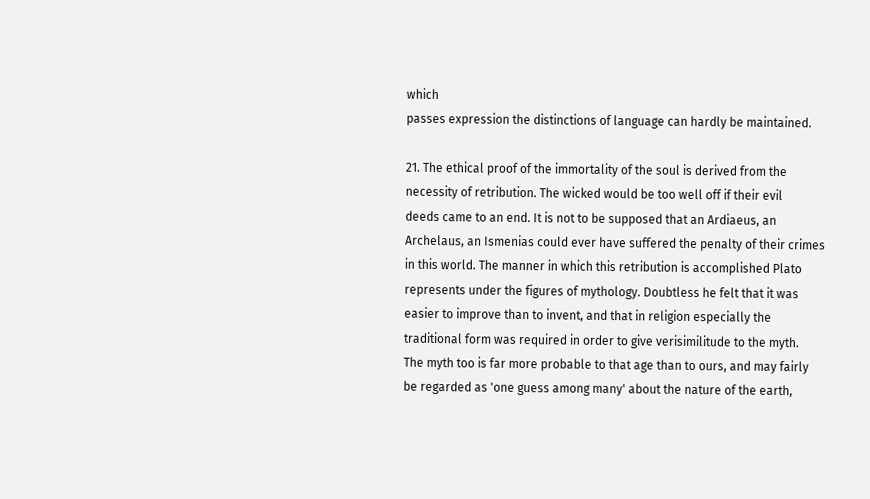which
passes expression the distinctions of language can hardly be maintained.

21. The ethical proof of the immortality of the soul is derived from the
necessity of retribution. The wicked would be too well off if their evil
deeds came to an end. It is not to be supposed that an Ardiaeus, an
Archelaus, an Ismenias could ever have suffered the penalty of their crimes
in this world. The manner in which this retribution is accomplished Plato
represents under the figures of mythology. Doubtless he felt that it was
easier to improve than to invent, and that in religion especially the
traditional form was required in order to give verisimilitude to the myth.
The myth too is far more probable to that age than to ours, and may fairly
be regarded as 'one guess among many' about the nature of the earth,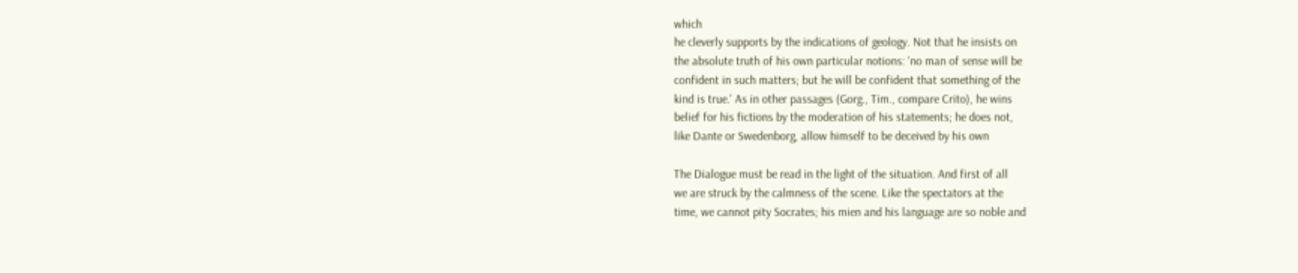which
he cleverly supports by the indications of geology. Not that he insists on
the absolute truth of his own particular notions: 'no man of sense will be
confident in such matters; but he will be confident that something of the
kind is true.' As in other passages (Gorg., Tim., compare Crito), he wins
belief for his fictions by the moderation of his statements; he does not,
like Dante or Swedenborg, allow himself to be deceived by his own

The Dialogue must be read in the light of the situation. And first of all
we are struck by the calmness of the scene. Like the spectators at the
time, we cannot pity Socrates; his mien and his language are so noble and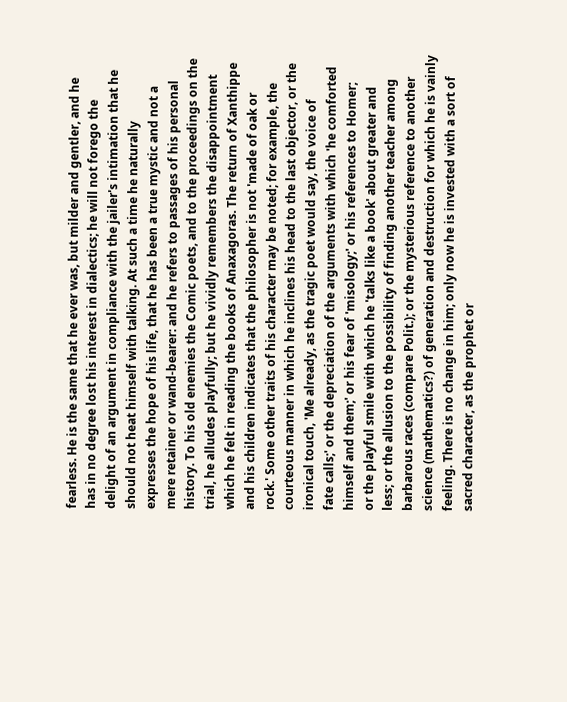fearless. He is the same that he ever was, but milder and gentler, and he
has in no degree lost his interest in dialectics; he will not forego the
delight of an argument in compliance with the jailer's intimation that he
should not heat himself with talking. At such a time he naturally
expresses the hope of his life, that he has been a true mystic and not a
mere retainer or wand-bearer: and he refers to passages of his personal
history. To his old enemies the Comic poets, and to the proceedings on the
trial, he alludes playfully; but he vividly remembers the disappointment
which he felt in reading the books of Anaxagoras. The return of Xanthippe
and his children indicates that the philosopher is not 'made of oak or
rock.' Some other traits of his character may be noted; for example, the
courteous manner in which he inclines his head to the last objector, or the
ironical touch, 'Me already, as the tragic poet would say, the voice of
fate calls;' or the depreciation of the arguments with which 'he comforted
himself and them;' or his fear of 'misology;' or his references to Homer;
or the playful smile with which he 'talks like a book' about greater and
less; or the allusion to the possibility of finding another teacher among
barbarous races (compare Polit.); or the mysterious reference to another
science (mathematics?) of generation and destruction for which he is vainly
feeling. There is no change in him; only now he is invested with a sort of
sacred character, as the prophet or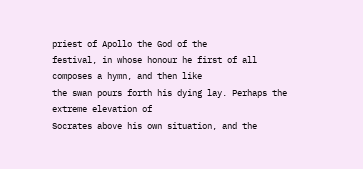priest of Apollo the God of the
festival, in whose honour he first of all composes a hymn, and then like
the swan pours forth his dying lay. Perhaps the extreme elevation of
Socrates above his own situation, and the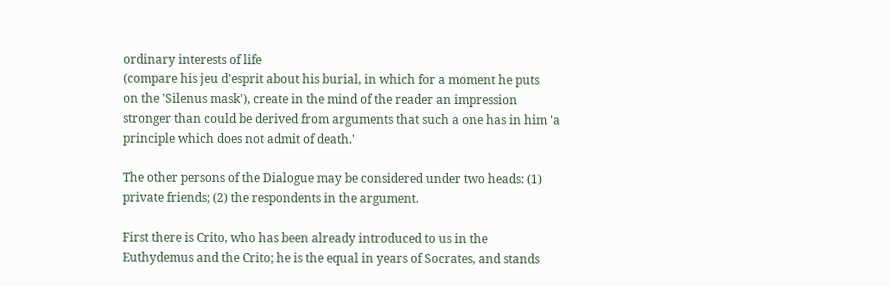ordinary interests of life
(compare his jeu d'esprit about his burial, in which for a moment he puts
on the 'Silenus mask'), create in the mind of the reader an impression
stronger than could be derived from arguments that such a one has in him 'a
principle which does not admit of death.'

The other persons of the Dialogue may be considered under two heads: (1)
private friends; (2) the respondents in the argument.

First there is Crito, who has been already introduced to us in the
Euthydemus and the Crito; he is the equal in years of Socrates, and stands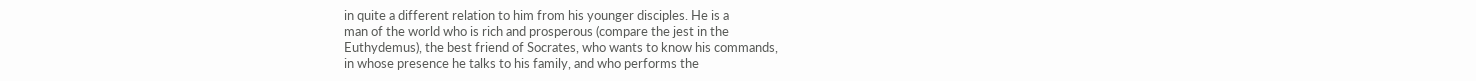in quite a different relation to him from his younger disciples. He is a
man of the world who is rich and prosperous (compare the jest in the
Euthydemus), the best friend of Socrates, who wants to know his commands,
in whose presence he talks to his family, and who performs the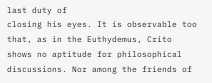last duty of
closing his eyes. It is observable too that, as in the Euthydemus, Crito
shows no aptitude for philosophical discussions. Nor among the friends of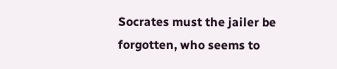Socrates must the jailer be forgotten, who seems to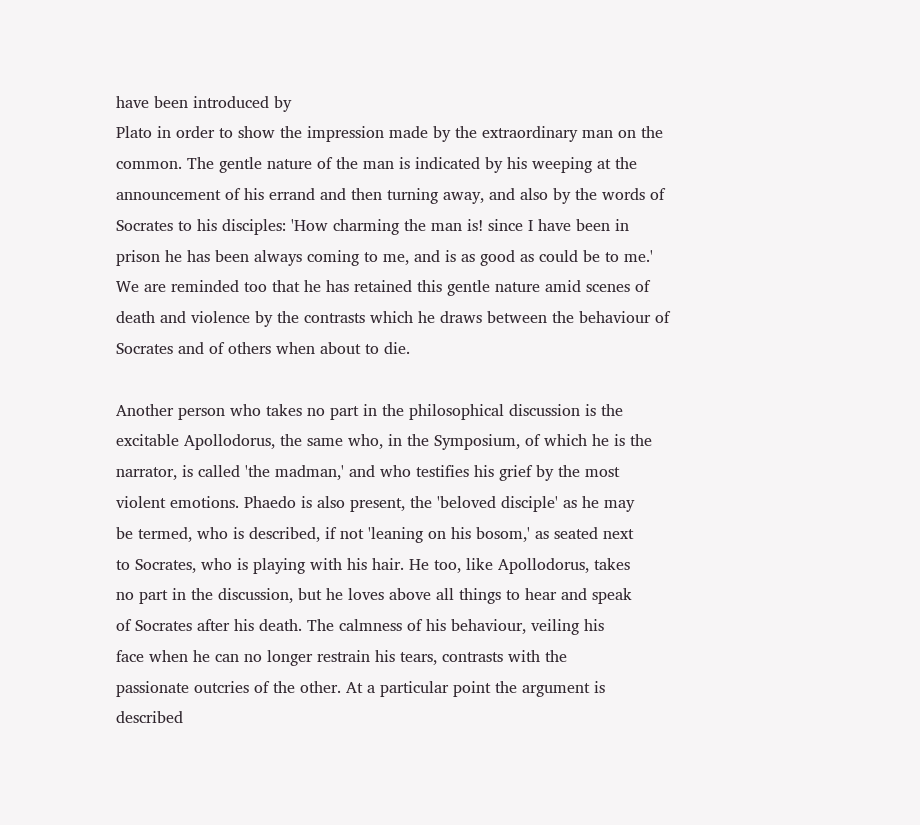have been introduced by
Plato in order to show the impression made by the extraordinary man on the
common. The gentle nature of the man is indicated by his weeping at the
announcement of his errand and then turning away, and also by the words of
Socrates to his disciples: 'How charming the man is! since I have been in
prison he has been always coming to me, and is as good as could be to me.'
We are reminded too that he has retained this gentle nature amid scenes of
death and violence by the contrasts which he draws between the behaviour of
Socrates and of others when about to die.

Another person who takes no part in the philosophical discussion is the
excitable Apollodorus, the same who, in the Symposium, of which he is the
narrator, is called 'the madman,' and who testifies his grief by the most
violent emotions. Phaedo is also present, the 'beloved disciple' as he may
be termed, who is described, if not 'leaning on his bosom,' as seated next
to Socrates, who is playing with his hair. He too, like Apollodorus, takes
no part in the discussion, but he loves above all things to hear and speak
of Socrates after his death. The calmness of his behaviour, veiling his
face when he can no longer restrain his tears, contrasts with the
passionate outcries of the other. At a particular point the argument is
described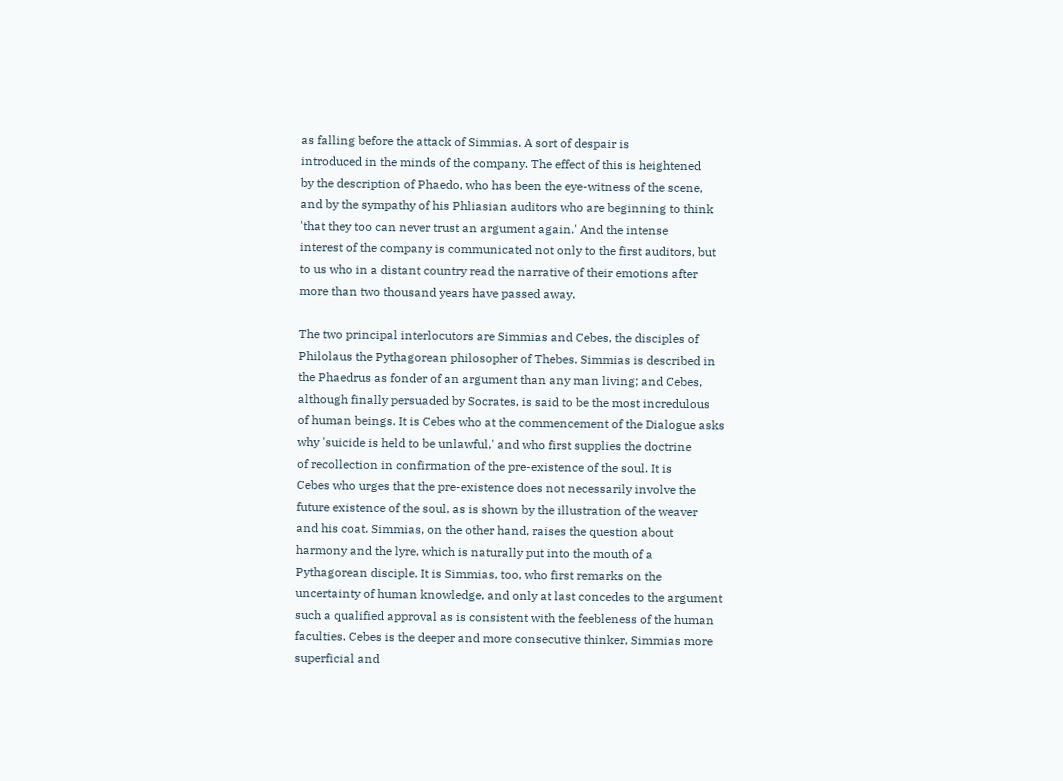as falling before the attack of Simmias. A sort of despair is
introduced in the minds of the company. The effect of this is heightened
by the description of Phaedo, who has been the eye-witness of the scene,
and by the sympathy of his Phliasian auditors who are beginning to think
'that they too can never trust an argument again.' And the intense
interest of the company is communicated not only to the first auditors, but
to us who in a distant country read the narrative of their emotions after
more than two thousand years have passed away.

The two principal interlocutors are Simmias and Cebes, the disciples of
Philolaus the Pythagorean philosopher of Thebes. Simmias is described in
the Phaedrus as fonder of an argument than any man living; and Cebes,
although finally persuaded by Socrates, is said to be the most incredulous
of human beings. It is Cebes who at the commencement of the Dialogue asks
why 'suicide is held to be unlawful,' and who first supplies the doctrine
of recollection in confirmation of the pre-existence of the soul. It is
Cebes who urges that the pre-existence does not necessarily involve the
future existence of the soul, as is shown by the illustration of the weaver
and his coat. Simmias, on the other hand, raises the question about
harmony and the lyre, which is naturally put into the mouth of a
Pythagorean disciple. It is Simmias, too, who first remarks on the
uncertainty of human knowledge, and only at last concedes to the argument
such a qualified approval as is consistent with the feebleness of the human
faculties. Cebes is the deeper and more consecutive thinker, Simmias more
superficial and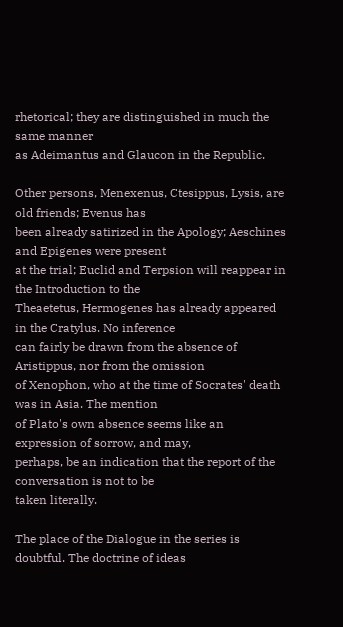rhetorical; they are distinguished in much the same manner
as Adeimantus and Glaucon in the Republic.

Other persons, Menexenus, Ctesippus, Lysis, are old friends; Evenus has
been already satirized in the Apology; Aeschines and Epigenes were present
at the trial; Euclid and Terpsion will reappear in the Introduction to the
Theaetetus, Hermogenes has already appeared in the Cratylus. No inference
can fairly be drawn from the absence of Aristippus, nor from the omission
of Xenophon, who at the time of Socrates' death was in Asia. The mention
of Plato's own absence seems like an expression of sorrow, and may,
perhaps, be an indication that the report of the conversation is not to be
taken literally.

The place of the Dialogue in the series is doubtful. The doctrine of ideas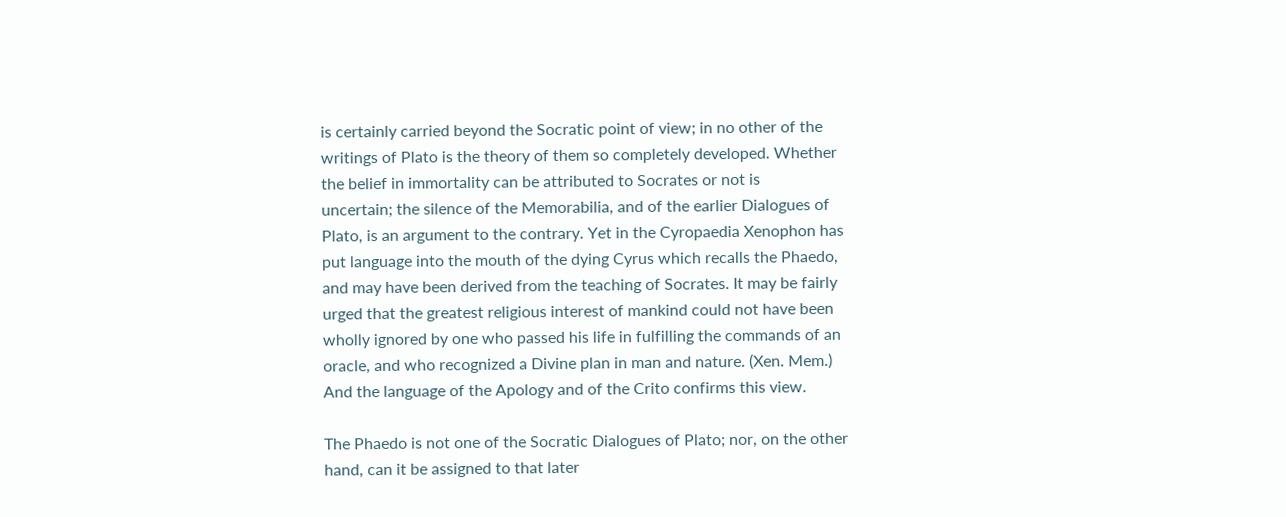is certainly carried beyond the Socratic point of view; in no other of the
writings of Plato is the theory of them so completely developed. Whether
the belief in immortality can be attributed to Socrates or not is
uncertain; the silence of the Memorabilia, and of the earlier Dialogues of
Plato, is an argument to the contrary. Yet in the Cyropaedia Xenophon has
put language into the mouth of the dying Cyrus which recalls the Phaedo,
and may have been derived from the teaching of Socrates. It may be fairly
urged that the greatest religious interest of mankind could not have been
wholly ignored by one who passed his life in fulfilling the commands of an
oracle, and who recognized a Divine plan in man and nature. (Xen. Mem.)
And the language of the Apology and of the Crito confirms this view.

The Phaedo is not one of the Socratic Dialogues of Plato; nor, on the other
hand, can it be assigned to that later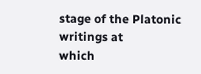stage of the Platonic writings at
which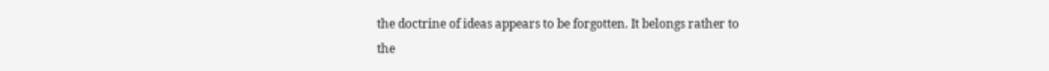the doctrine of ideas appears to be forgotten. It belongs rather to
the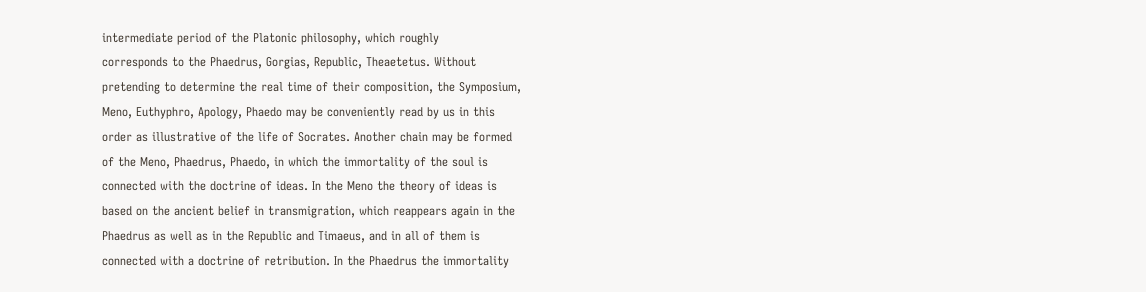intermediate period of the Platonic philosophy, which roughly
corresponds to the Phaedrus, Gorgias, Republic, Theaetetus. Without
pretending to determine the real time of their composition, the Symposium,
Meno, Euthyphro, Apology, Phaedo may be conveniently read by us in this
order as illustrative of the life of Socrates. Another chain may be formed
of the Meno, Phaedrus, Phaedo, in which the immortality of the soul is
connected with the doctrine of ideas. In the Meno the theory of ideas is
based on the ancient belief in transmigration, which reappears again in the
Phaedrus as well as in the Republic and Timaeus, and in all of them is
connected with a doctrine of retribution. In the Phaedrus the immortality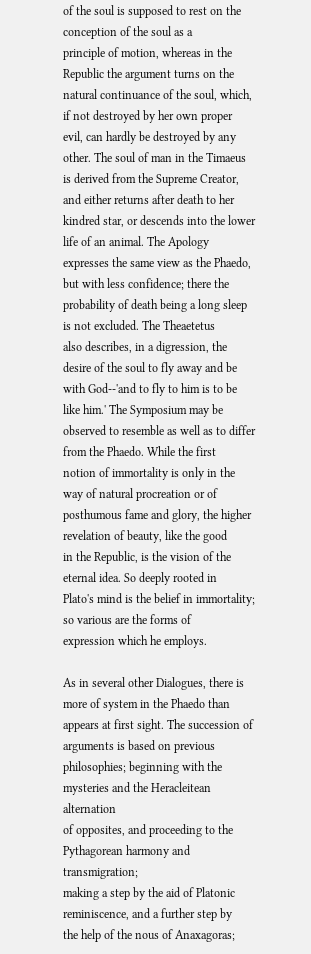of the soul is supposed to rest on the conception of the soul as a
principle of motion, whereas in the Republic the argument turns on the
natural continuance of the soul, which, if not destroyed by her own proper
evil, can hardly be destroyed by any other. The soul of man in the Timaeus
is derived from the Supreme Creator, and either returns after death to her
kindred star, or descends into the lower life of an animal. The Apology
expresses the same view as the Phaedo, but with less confidence; there the
probability of death being a long sleep is not excluded. The Theaetetus
also describes, in a digression, the desire of the soul to fly away and be
with God--'and to fly to him is to be like him.' The Symposium may be
observed to resemble as well as to differ from the Phaedo. While the first
notion of immortality is only in the way of natural procreation or of
posthumous fame and glory, the higher revelation of beauty, like the good
in the Republic, is the vision of the eternal idea. So deeply rooted in
Plato's mind is the belief in immortality; so various are the forms of
expression which he employs.

As in several other Dialogues, there is more of system in the Phaedo than
appears at first sight. The succession of arguments is based on previous
philosophies; beginning with the mysteries and the Heracleitean alternation
of opposites, and proceeding to the Pythagorean harmony and transmigration;
making a step by the aid of Platonic reminiscence, and a further step by
the help of the nous of Anaxagoras;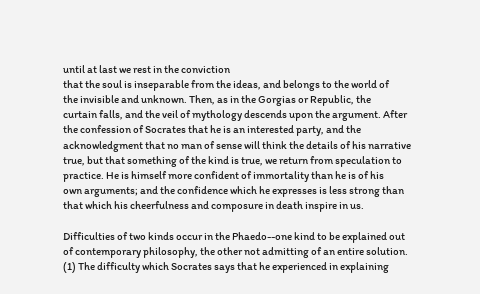until at last we rest in the conviction
that the soul is inseparable from the ideas, and belongs to the world of
the invisible and unknown. Then, as in the Gorgias or Republic, the
curtain falls, and the veil of mythology descends upon the argument. After
the confession of Socrates that he is an interested party, and the
acknowledgment that no man of sense will think the details of his narrative
true, but that something of the kind is true, we return from speculation to
practice. He is himself more confident of immortality than he is of his
own arguments; and the confidence which he expresses is less strong than
that which his cheerfulness and composure in death inspire in us.

Difficulties of two kinds occur in the Phaedo--one kind to be explained out
of contemporary philosophy, the other not admitting of an entire solution.
(1) The difficulty which Socrates says that he experienced in explaining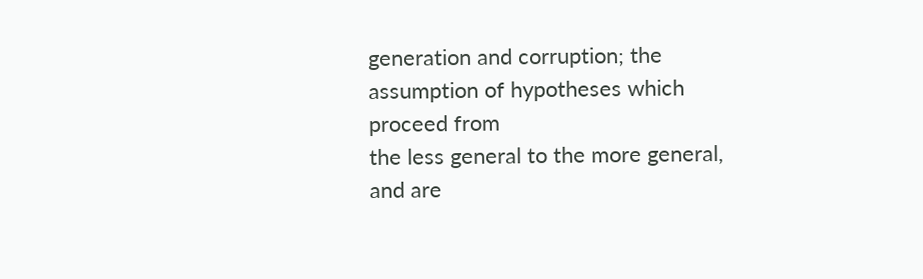generation and corruption; the assumption of hypotheses which proceed from
the less general to the more general, and are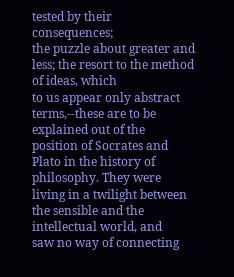tested by their consequences;
the puzzle about greater and less; the resort to the method of ideas, which
to us appear only abstract terms,--these are to be explained out of the
position of Socrates and Plato in the history of philosophy. They were
living in a twilight between the sensible and the intellectual world, and
saw no way of connecting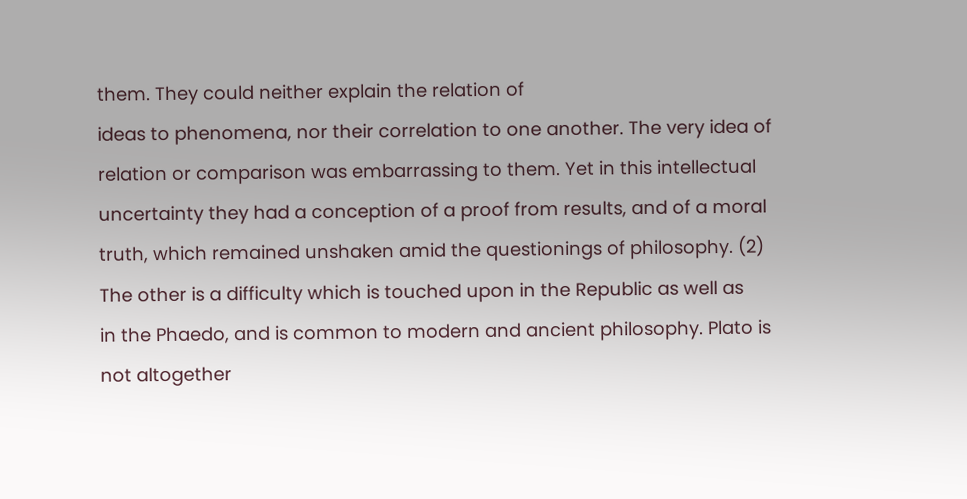them. They could neither explain the relation of
ideas to phenomena, nor their correlation to one another. The very idea of
relation or comparison was embarrassing to them. Yet in this intellectual
uncertainty they had a conception of a proof from results, and of a moral
truth, which remained unshaken amid the questionings of philosophy. (2)
The other is a difficulty which is touched upon in the Republic as well as
in the Phaedo, and is common to modern and ancient philosophy. Plato is
not altogether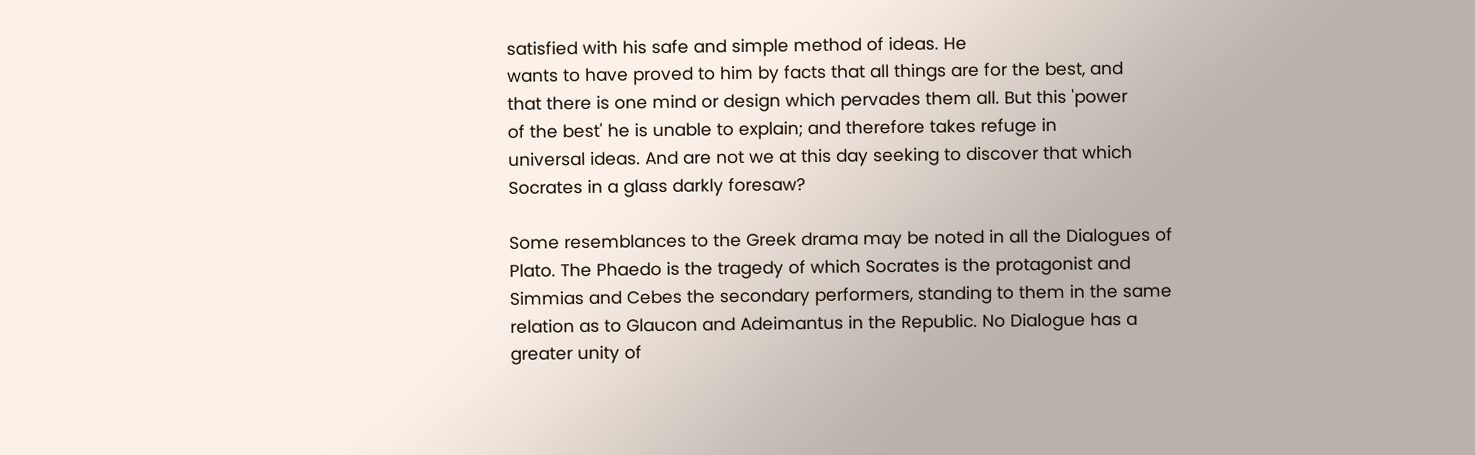satisfied with his safe and simple method of ideas. He
wants to have proved to him by facts that all things are for the best, and
that there is one mind or design which pervades them all. But this 'power
of the best' he is unable to explain; and therefore takes refuge in
universal ideas. And are not we at this day seeking to discover that which
Socrates in a glass darkly foresaw?

Some resemblances to the Greek drama may be noted in all the Dialogues of
Plato. The Phaedo is the tragedy of which Socrates is the protagonist and
Simmias and Cebes the secondary performers, standing to them in the same
relation as to Glaucon and Adeimantus in the Republic. No Dialogue has a
greater unity of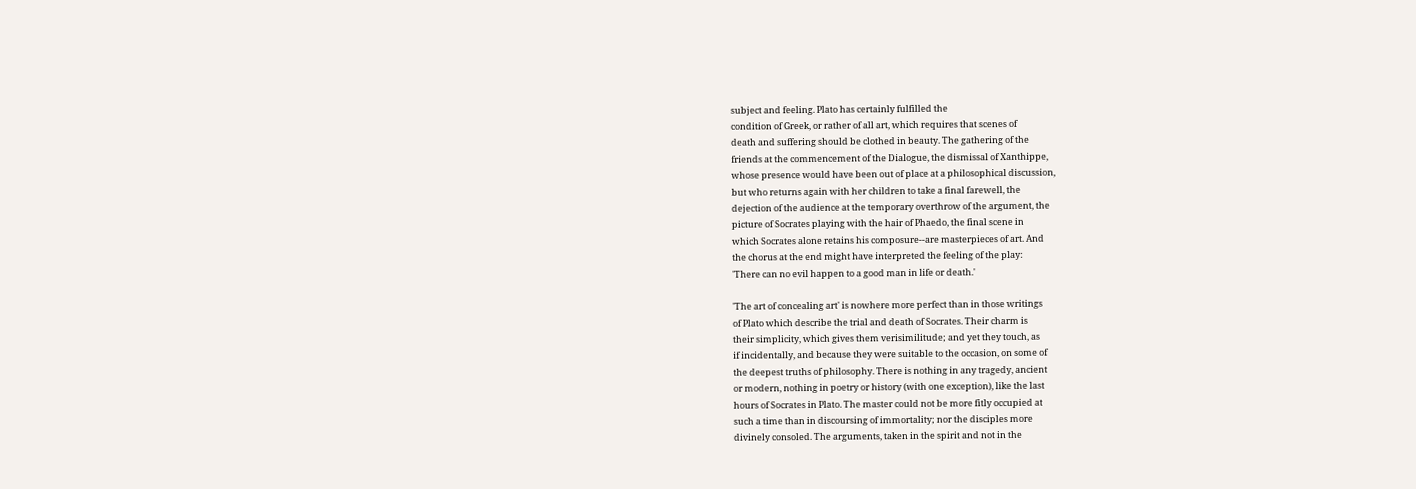subject and feeling. Plato has certainly fulfilled the
condition of Greek, or rather of all art, which requires that scenes of
death and suffering should be clothed in beauty. The gathering of the
friends at the commencement of the Dialogue, the dismissal of Xanthippe,
whose presence would have been out of place at a philosophical discussion,
but who returns again with her children to take a final farewell, the
dejection of the audience at the temporary overthrow of the argument, the
picture of Socrates playing with the hair of Phaedo, the final scene in
which Socrates alone retains his composure--are masterpieces of art. And
the chorus at the end might have interpreted the feeling of the play:
'There can no evil happen to a good man in life or death.'

'The art of concealing art' is nowhere more perfect than in those writings
of Plato which describe the trial and death of Socrates. Their charm is
their simplicity, which gives them verisimilitude; and yet they touch, as
if incidentally, and because they were suitable to the occasion, on some of
the deepest truths of philosophy. There is nothing in any tragedy, ancient
or modern, nothing in poetry or history (with one exception), like the last
hours of Socrates in Plato. The master could not be more fitly occupied at
such a time than in discoursing of immortality; nor the disciples more
divinely consoled. The arguments, taken in the spirit and not in the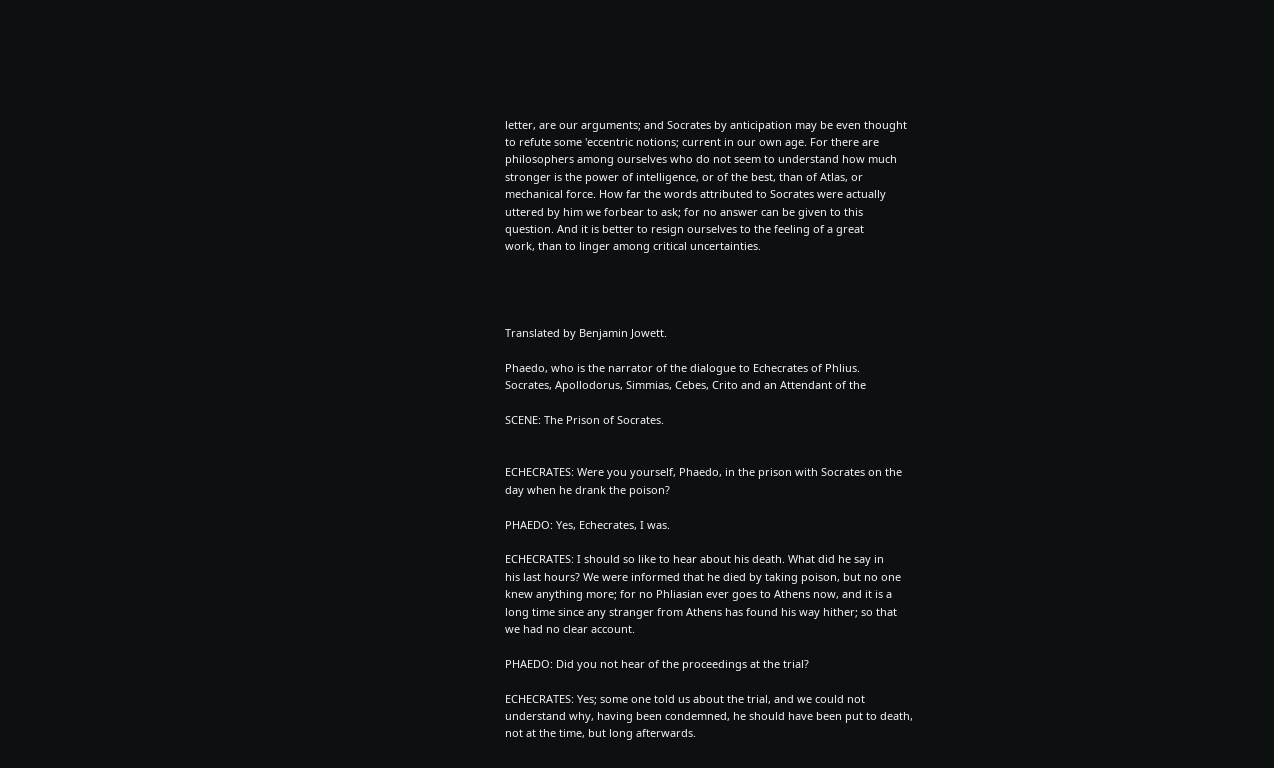letter, are our arguments; and Socrates by anticipation may be even thought
to refute some 'eccentric notions; current in our own age. For there are
philosophers among ourselves who do not seem to understand how much
stronger is the power of intelligence, or of the best, than of Atlas, or
mechanical force. How far the words attributed to Socrates were actually
uttered by him we forbear to ask; for no answer can be given to this
question. And it is better to resign ourselves to the feeling of a great
work, than to linger among critical uncertainties.




Translated by Benjamin Jowett.

Phaedo, who is the narrator of the dialogue to Echecrates of Phlius.
Socrates, Apollodorus, Simmias, Cebes, Crito and an Attendant of the

SCENE: The Prison of Socrates.


ECHECRATES: Were you yourself, Phaedo, in the prison with Socrates on the
day when he drank the poison?

PHAEDO: Yes, Echecrates, I was.

ECHECRATES: I should so like to hear about his death. What did he say in
his last hours? We were informed that he died by taking poison, but no one
knew anything more; for no Phliasian ever goes to Athens now, and it is a
long time since any stranger from Athens has found his way hither; so that
we had no clear account.

PHAEDO: Did you not hear of the proceedings at the trial?

ECHECRATES: Yes; some one told us about the trial, and we could not
understand why, having been condemned, he should have been put to death,
not at the time, but long afterwards.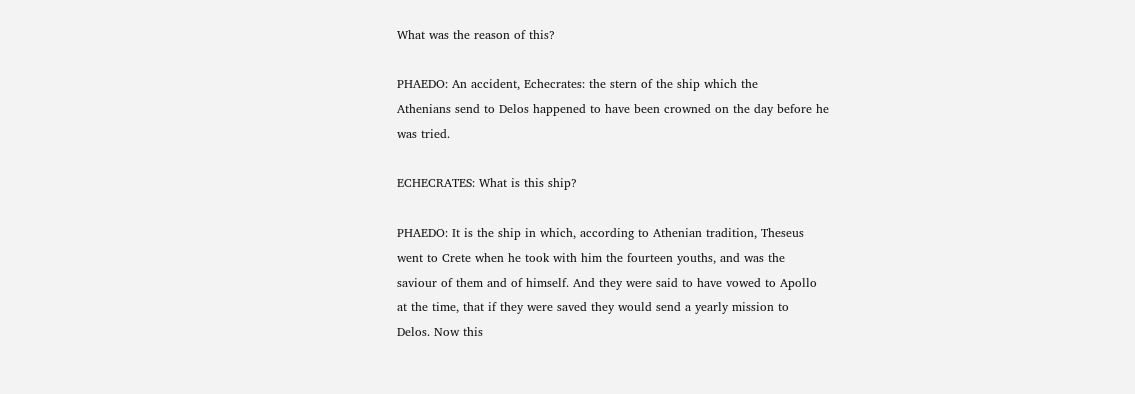What was the reason of this?

PHAEDO: An accident, Echecrates: the stern of the ship which the
Athenians send to Delos happened to have been crowned on the day before he
was tried.

ECHECRATES: What is this ship?

PHAEDO: It is the ship in which, according to Athenian tradition, Theseus
went to Crete when he took with him the fourteen youths, and was the
saviour of them and of himself. And they were said to have vowed to Apollo
at the time, that if they were saved they would send a yearly mission to
Delos. Now this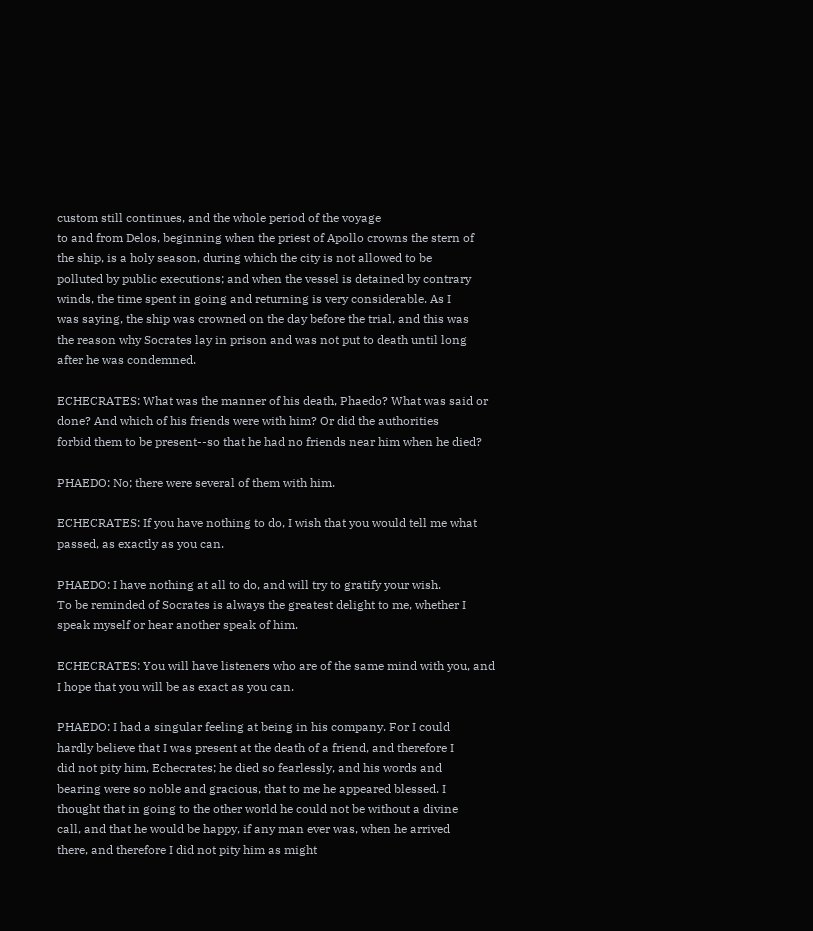custom still continues, and the whole period of the voyage
to and from Delos, beginning when the priest of Apollo crowns the stern of
the ship, is a holy season, during which the city is not allowed to be
polluted by public executions; and when the vessel is detained by contrary
winds, the time spent in going and returning is very considerable. As I
was saying, the ship was crowned on the day before the trial, and this was
the reason why Socrates lay in prison and was not put to death until long
after he was condemned.

ECHECRATES: What was the manner of his death, Phaedo? What was said or
done? And which of his friends were with him? Or did the authorities
forbid them to be present--so that he had no friends near him when he died?

PHAEDO: No; there were several of them with him.

ECHECRATES: If you have nothing to do, I wish that you would tell me what
passed, as exactly as you can.

PHAEDO: I have nothing at all to do, and will try to gratify your wish.
To be reminded of Socrates is always the greatest delight to me, whether I
speak myself or hear another speak of him.

ECHECRATES: You will have listeners who are of the same mind with you, and
I hope that you will be as exact as you can.

PHAEDO: I had a singular feeling at being in his company. For I could
hardly believe that I was present at the death of a friend, and therefore I
did not pity him, Echecrates; he died so fearlessly, and his words and
bearing were so noble and gracious, that to me he appeared blessed. I
thought that in going to the other world he could not be without a divine
call, and that he would be happy, if any man ever was, when he arrived
there, and therefore I did not pity him as might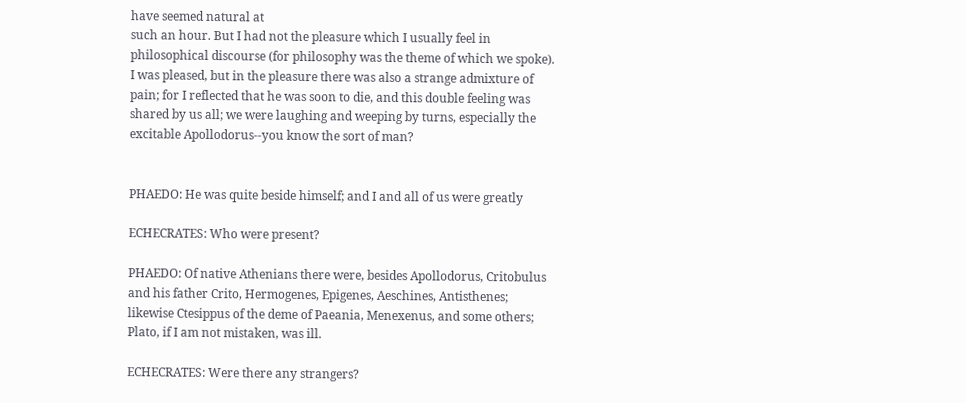have seemed natural at
such an hour. But I had not the pleasure which I usually feel in
philosophical discourse (for philosophy was the theme of which we spoke).
I was pleased, but in the pleasure there was also a strange admixture of
pain; for I reflected that he was soon to die, and this double feeling was
shared by us all; we were laughing and weeping by turns, especially the
excitable Apollodorus--you know the sort of man?


PHAEDO: He was quite beside himself; and I and all of us were greatly

ECHECRATES: Who were present?

PHAEDO: Of native Athenians there were, besides Apollodorus, Critobulus
and his father Crito, Hermogenes, Epigenes, Aeschines, Antisthenes;
likewise Ctesippus of the deme of Paeania, Menexenus, and some others;
Plato, if I am not mistaken, was ill.

ECHECRATES: Were there any strangers?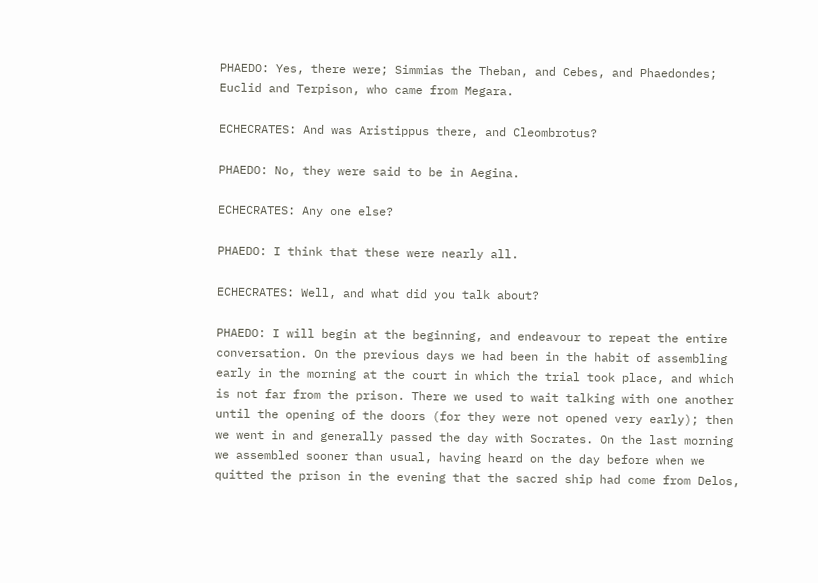PHAEDO: Yes, there were; Simmias the Theban, and Cebes, and Phaedondes;
Euclid and Terpison, who came from Megara.

ECHECRATES: And was Aristippus there, and Cleombrotus?

PHAEDO: No, they were said to be in Aegina.

ECHECRATES: Any one else?

PHAEDO: I think that these were nearly all.

ECHECRATES: Well, and what did you talk about?

PHAEDO: I will begin at the beginning, and endeavour to repeat the entire
conversation. On the previous days we had been in the habit of assembling
early in the morning at the court in which the trial took place, and which
is not far from the prison. There we used to wait talking with one another
until the opening of the doors (for they were not opened very early); then
we went in and generally passed the day with Socrates. On the last morning
we assembled sooner than usual, having heard on the day before when we
quitted the prison in the evening that the sacred ship had come from Delos,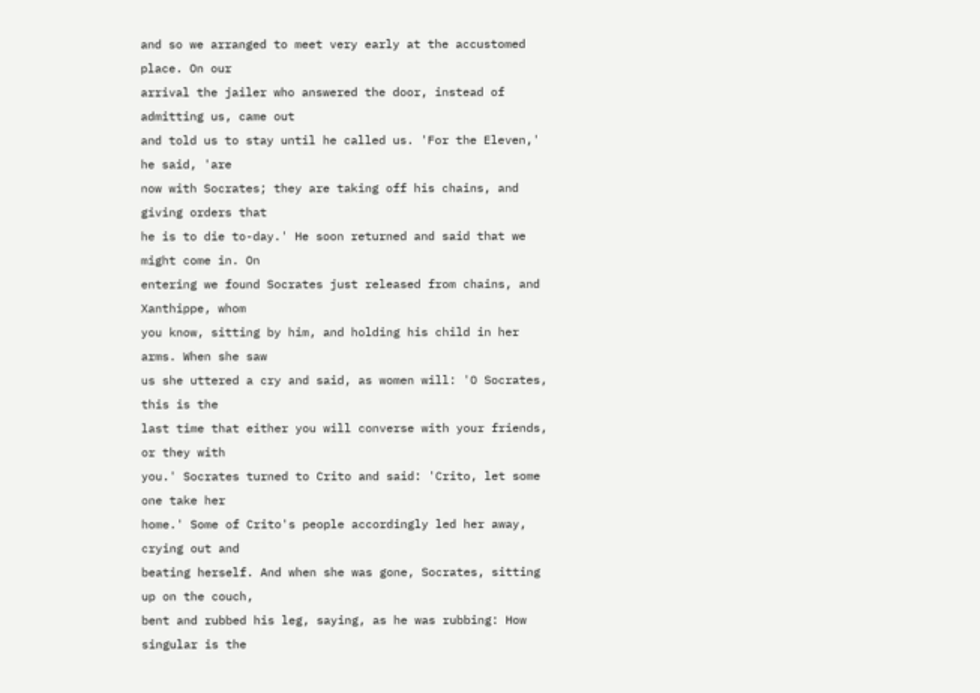and so we arranged to meet very early at the accustomed place. On our
arrival the jailer who answered the door, instead of admitting us, came out
and told us to stay until he called us. 'For the Eleven,' he said, 'are
now with Socrates; they are taking off his chains, and giving orders that
he is to die to-day.' He soon returned and said that we might come in. On
entering we found Socrates just released from chains, and Xanthippe, whom
you know, sitting by him, and holding his child in her arms. When she saw
us she uttered a cry and said, as women will: 'O Socrates, this is the
last time that either you will converse with your friends, or they with
you.' Socrates turned to Crito and said: 'Crito, let some one take her
home.' Some of Crito's people accordingly led her away, crying out and
beating herself. And when she was gone, Socrates, sitting up on the couch,
bent and rubbed his leg, saying, as he was rubbing: How singular is the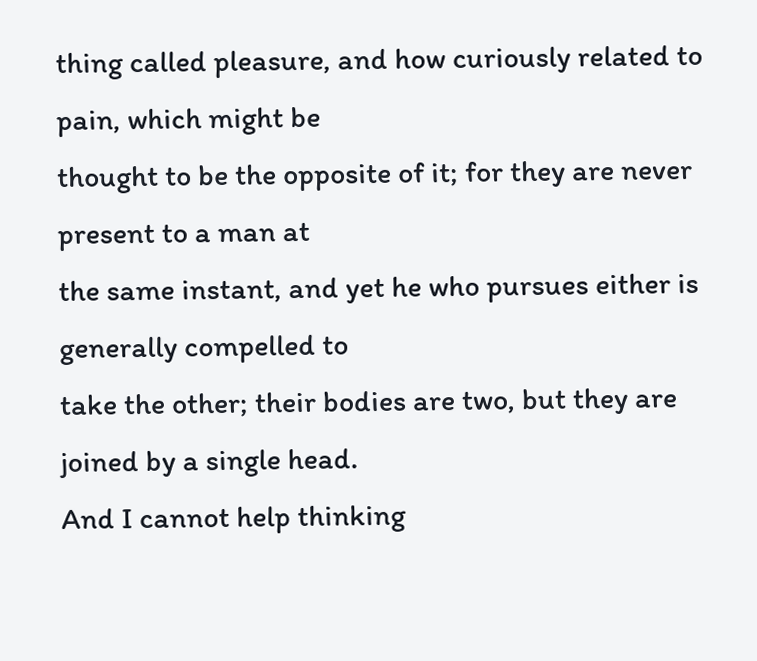thing called pleasure, and how curiously related to pain, which might be
thought to be the opposite of it; for they are never present to a man at
the same instant, and yet he who pursues either is generally compelled to
take the other; their bodies are two, but they are joined by a single head.
And I cannot help thinking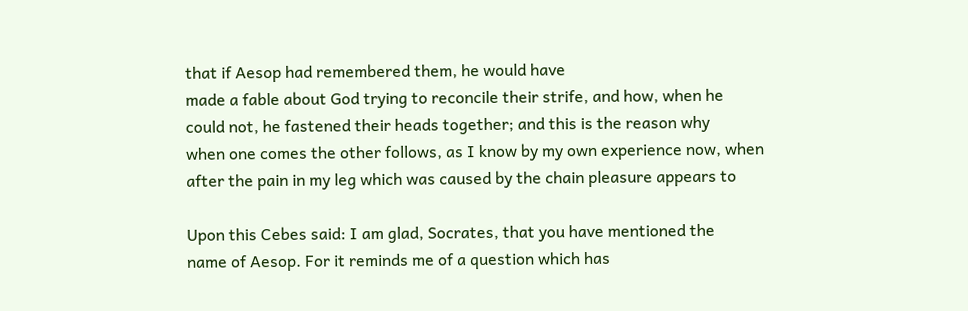that if Aesop had remembered them, he would have
made a fable about God trying to reconcile their strife, and how, when he
could not, he fastened their heads together; and this is the reason why
when one comes the other follows, as I know by my own experience now, when
after the pain in my leg which was caused by the chain pleasure appears to

Upon this Cebes said: I am glad, Socrates, that you have mentioned the
name of Aesop. For it reminds me of a question which has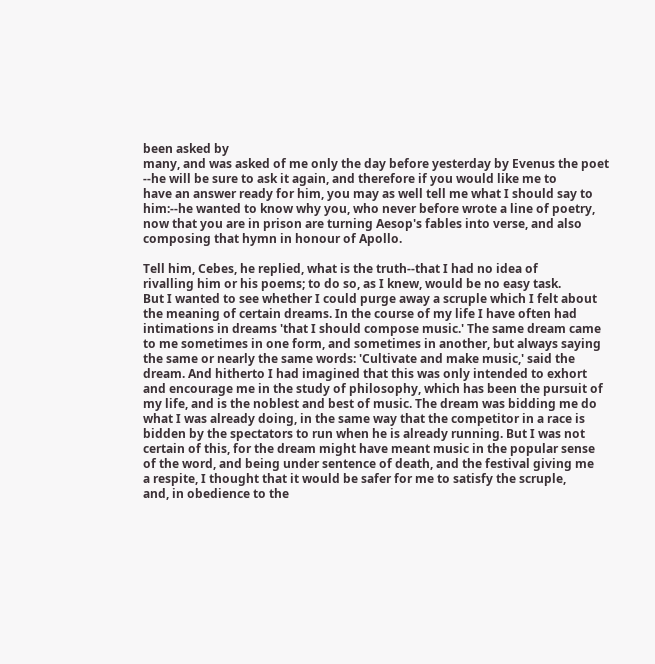been asked by
many, and was asked of me only the day before yesterday by Evenus the poet
--he will be sure to ask it again, and therefore if you would like me to
have an answer ready for him, you may as well tell me what I should say to
him:--he wanted to know why you, who never before wrote a line of poetry,
now that you are in prison are turning Aesop's fables into verse, and also
composing that hymn in honour of Apollo.

Tell him, Cebes, he replied, what is the truth--that I had no idea of
rivalling him or his poems; to do so, as I knew, would be no easy task.
But I wanted to see whether I could purge away a scruple which I felt about
the meaning of certain dreams. In the course of my life I have often had
intimations in dreams 'that I should compose music.' The same dream came
to me sometimes in one form, and sometimes in another, but always saying
the same or nearly the same words: 'Cultivate and make music,' said the
dream. And hitherto I had imagined that this was only intended to exhort
and encourage me in the study of philosophy, which has been the pursuit of
my life, and is the noblest and best of music. The dream was bidding me do
what I was already doing, in the same way that the competitor in a race is
bidden by the spectators to run when he is already running. But I was not
certain of this, for the dream might have meant music in the popular sense
of the word, and being under sentence of death, and the festival giving me
a respite, I thought that it would be safer for me to satisfy the scruple,
and, in obedience to the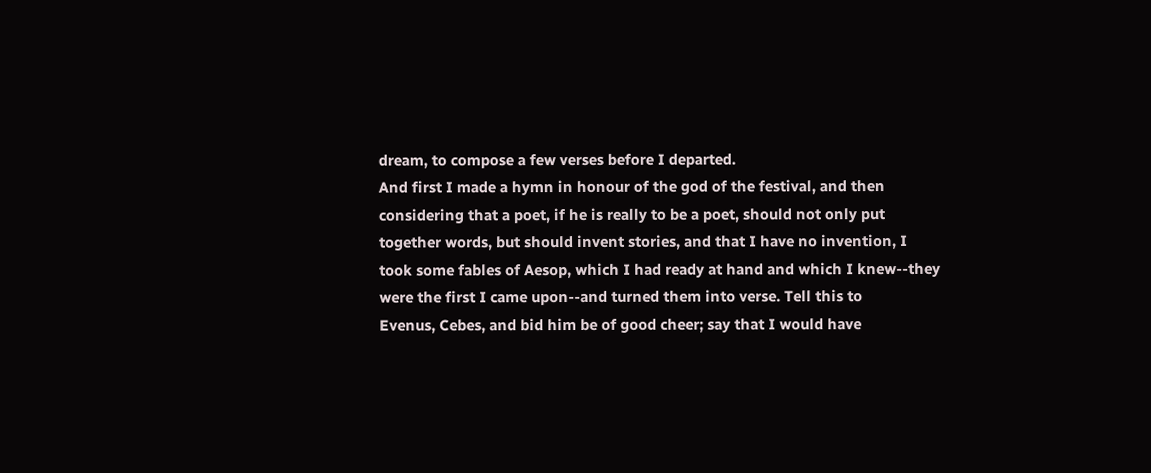dream, to compose a few verses before I departed.
And first I made a hymn in honour of the god of the festival, and then
considering that a poet, if he is really to be a poet, should not only put
together words, but should invent stories, and that I have no invention, I
took some fables of Aesop, which I had ready at hand and which I knew--they
were the first I came upon--and turned them into verse. Tell this to
Evenus, Cebes, and bid him be of good cheer; say that I would have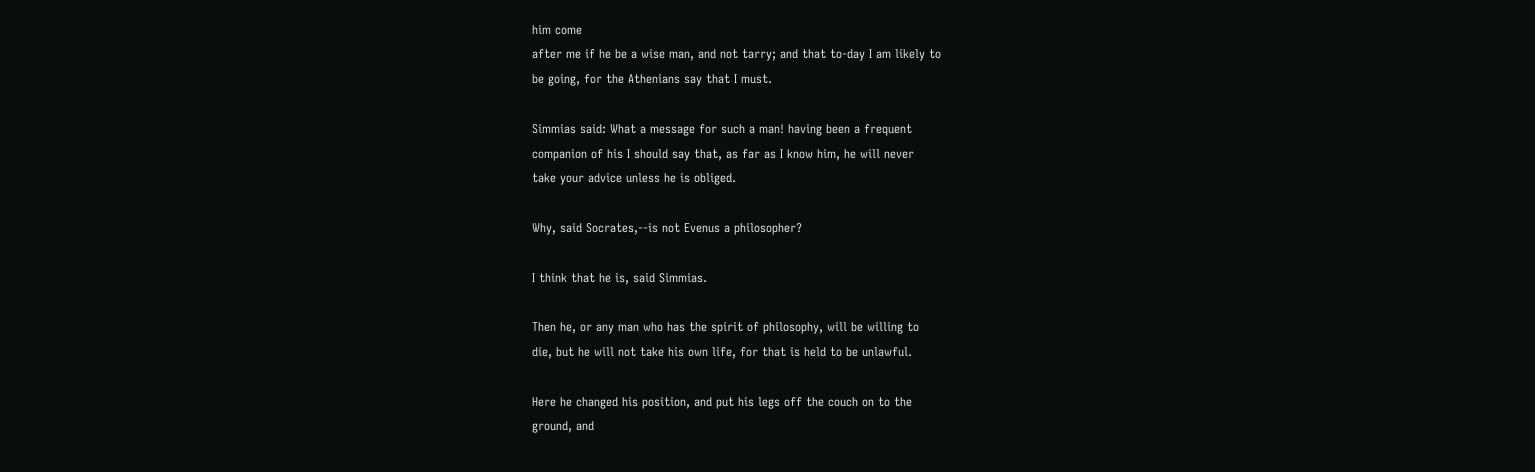him come
after me if he be a wise man, and not tarry; and that to-day I am likely to
be going, for the Athenians say that I must.

Simmias said: What a message for such a man! having been a frequent
companion of his I should say that, as far as I know him, he will never
take your advice unless he is obliged.

Why, said Socrates,--is not Evenus a philosopher?

I think that he is, said Simmias.

Then he, or any man who has the spirit of philosophy, will be willing to
die, but he will not take his own life, for that is held to be unlawful.

Here he changed his position, and put his legs off the couch on to the
ground, and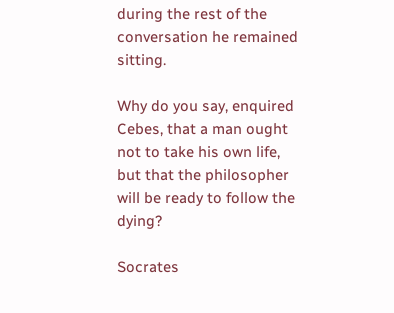during the rest of the conversation he remained sitting.

Why do you say, enquired Cebes, that a man ought not to take his own life,
but that the philosopher will be ready to follow the dying?

Socrates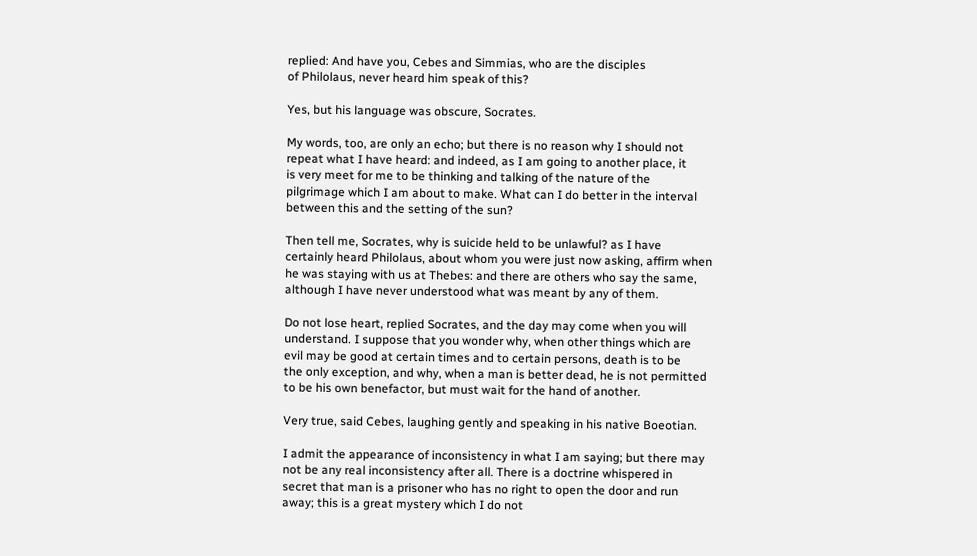replied: And have you, Cebes and Simmias, who are the disciples
of Philolaus, never heard him speak of this?

Yes, but his language was obscure, Socrates.

My words, too, are only an echo; but there is no reason why I should not
repeat what I have heard: and indeed, as I am going to another place, it
is very meet for me to be thinking and talking of the nature of the
pilgrimage which I am about to make. What can I do better in the interval
between this and the setting of the sun?

Then tell me, Socrates, why is suicide held to be unlawful? as I have
certainly heard Philolaus, about whom you were just now asking, affirm when
he was staying with us at Thebes: and there are others who say the same,
although I have never understood what was meant by any of them.

Do not lose heart, replied Socrates, and the day may come when you will
understand. I suppose that you wonder why, when other things which are
evil may be good at certain times and to certain persons, death is to be
the only exception, and why, when a man is better dead, he is not permitted
to be his own benefactor, but must wait for the hand of another.

Very true, said Cebes, laughing gently and speaking in his native Boeotian.

I admit the appearance of inconsistency in what I am saying; but there may
not be any real inconsistency after all. There is a doctrine whispered in
secret that man is a prisoner who has no right to open the door and run
away; this is a great mystery which I do not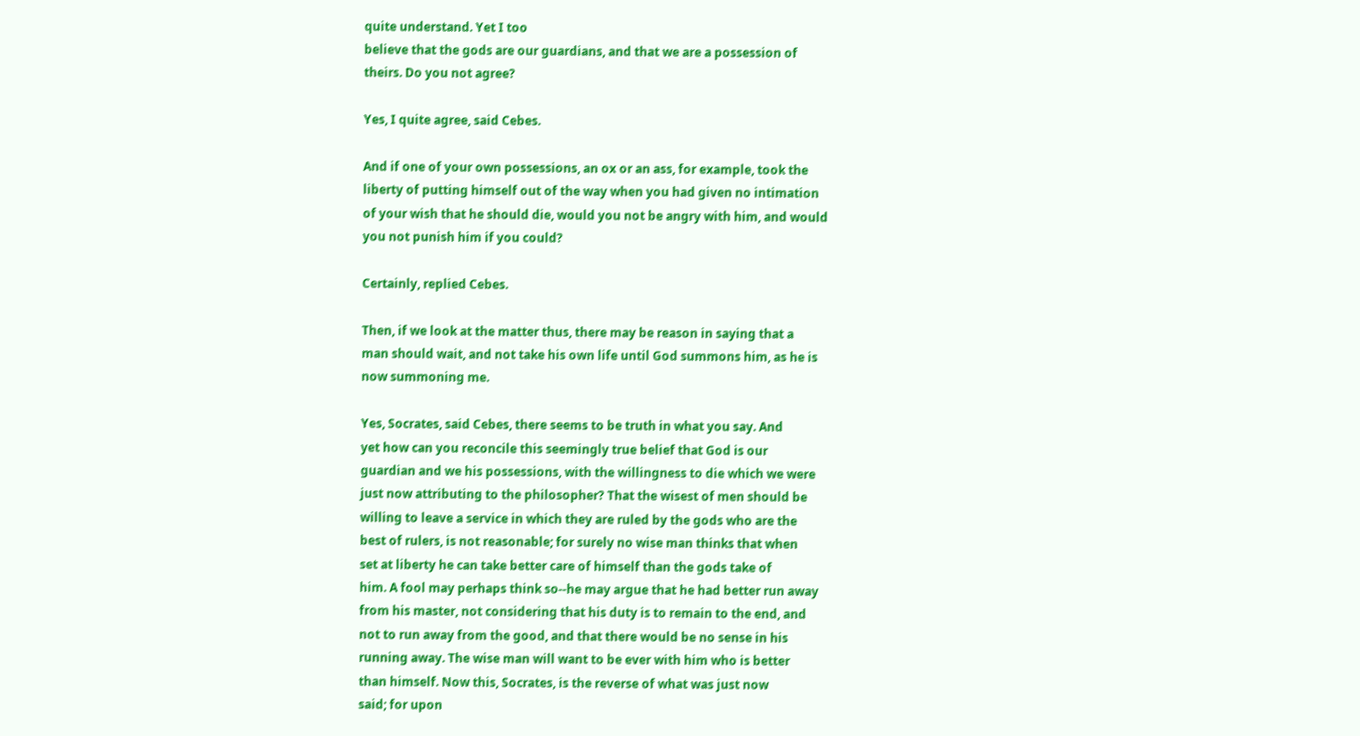quite understand. Yet I too
believe that the gods are our guardians, and that we are a possession of
theirs. Do you not agree?

Yes, I quite agree, said Cebes.

And if one of your own possessions, an ox or an ass, for example, took the
liberty of putting himself out of the way when you had given no intimation
of your wish that he should die, would you not be angry with him, and would
you not punish him if you could?

Certainly, replied Cebes.

Then, if we look at the matter thus, there may be reason in saying that a
man should wait, and not take his own life until God summons him, as he is
now summoning me.

Yes, Socrates, said Cebes, there seems to be truth in what you say. And
yet how can you reconcile this seemingly true belief that God is our
guardian and we his possessions, with the willingness to die which we were
just now attributing to the philosopher? That the wisest of men should be
willing to leave a service in which they are ruled by the gods who are the
best of rulers, is not reasonable; for surely no wise man thinks that when
set at liberty he can take better care of himself than the gods take of
him. A fool may perhaps think so--he may argue that he had better run away
from his master, not considering that his duty is to remain to the end, and
not to run away from the good, and that there would be no sense in his
running away. The wise man will want to be ever with him who is better
than himself. Now this, Socrates, is the reverse of what was just now
said; for upon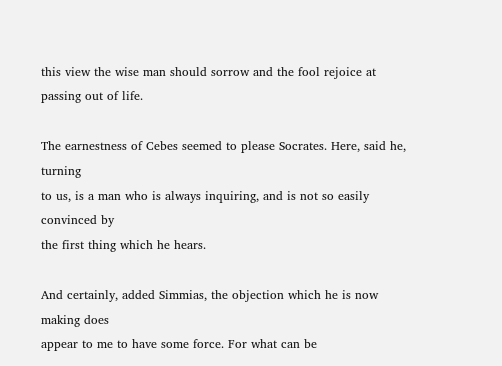this view the wise man should sorrow and the fool rejoice at
passing out of life.

The earnestness of Cebes seemed to please Socrates. Here, said he, turning
to us, is a man who is always inquiring, and is not so easily convinced by
the first thing which he hears.

And certainly, added Simmias, the objection which he is now making does
appear to me to have some force. For what can be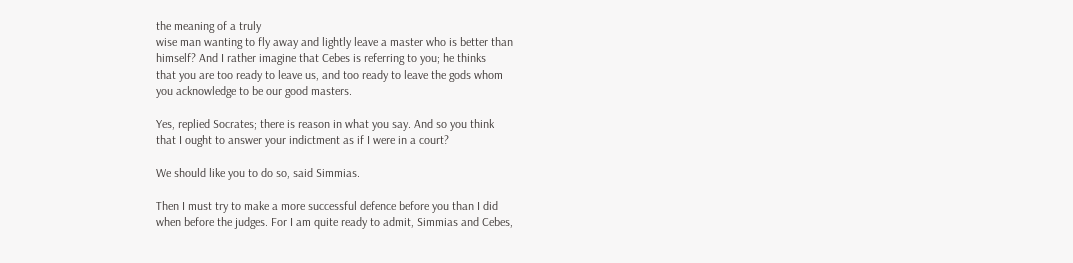the meaning of a truly
wise man wanting to fly away and lightly leave a master who is better than
himself? And I rather imagine that Cebes is referring to you; he thinks
that you are too ready to leave us, and too ready to leave the gods whom
you acknowledge to be our good masters.

Yes, replied Socrates; there is reason in what you say. And so you think
that I ought to answer your indictment as if I were in a court?

We should like you to do so, said Simmias.

Then I must try to make a more successful defence before you than I did
when before the judges. For I am quite ready to admit, Simmias and Cebes,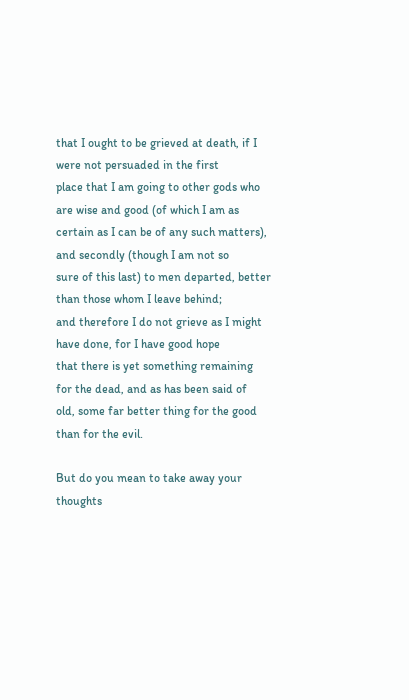that I ought to be grieved at death, if I were not persuaded in the first
place that I am going to other gods who are wise and good (of which I am as
certain as I can be of any such matters), and secondly (though I am not so
sure of this last) to men departed, better than those whom I leave behind;
and therefore I do not grieve as I might have done, for I have good hope
that there is yet something remaining for the dead, and as has been said of
old, some far better thing for the good than for the evil.

But do you mean to take away your thoughts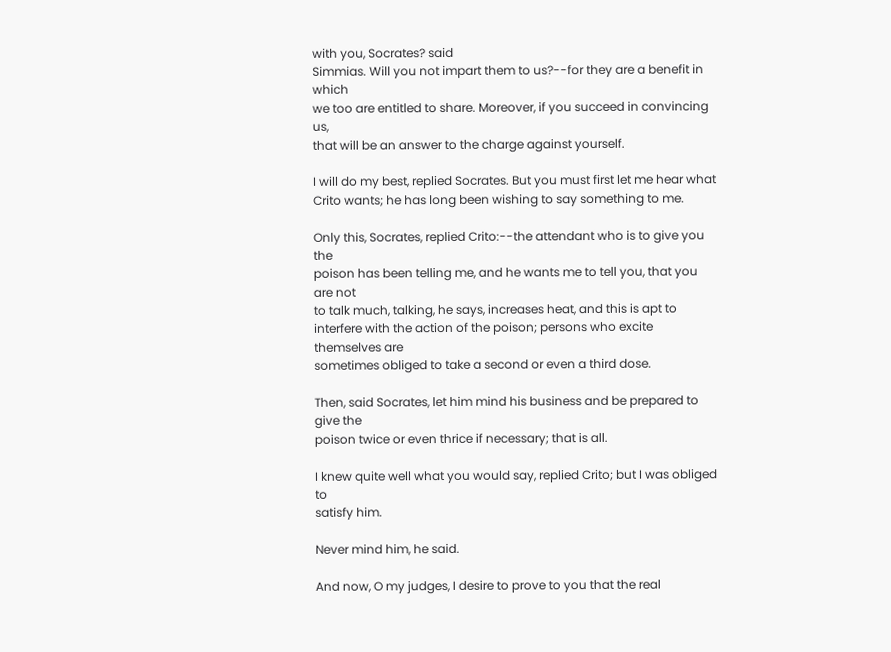with you, Socrates? said
Simmias. Will you not impart them to us?--for they are a benefit in which
we too are entitled to share. Moreover, if you succeed in convincing us,
that will be an answer to the charge against yourself.

I will do my best, replied Socrates. But you must first let me hear what
Crito wants; he has long been wishing to say something to me.

Only this, Socrates, replied Crito:--the attendant who is to give you the
poison has been telling me, and he wants me to tell you, that you are not
to talk much, talking, he says, increases heat, and this is apt to
interfere with the action of the poison; persons who excite themselves are
sometimes obliged to take a second or even a third dose.

Then, said Socrates, let him mind his business and be prepared to give the
poison twice or even thrice if necessary; that is all.

I knew quite well what you would say, replied Crito; but I was obliged to
satisfy him.

Never mind him, he said.

And now, O my judges, I desire to prove to you that the real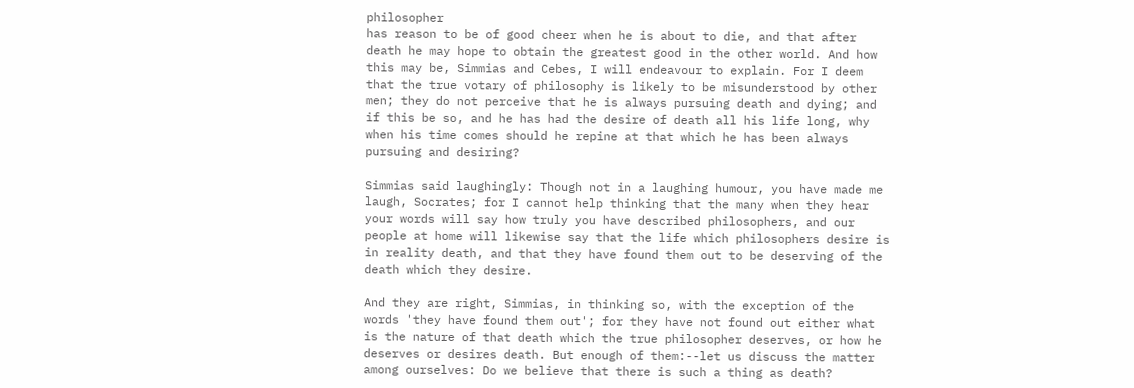philosopher
has reason to be of good cheer when he is about to die, and that after
death he may hope to obtain the greatest good in the other world. And how
this may be, Simmias and Cebes, I will endeavour to explain. For I deem
that the true votary of philosophy is likely to be misunderstood by other
men; they do not perceive that he is always pursuing death and dying; and
if this be so, and he has had the desire of death all his life long, why
when his time comes should he repine at that which he has been always
pursuing and desiring?

Simmias said laughingly: Though not in a laughing humour, you have made me
laugh, Socrates; for I cannot help thinking that the many when they hear
your words will say how truly you have described philosophers, and our
people at home will likewise say that the life which philosophers desire is
in reality death, and that they have found them out to be deserving of the
death which they desire.

And they are right, Simmias, in thinking so, with the exception of the
words 'they have found them out'; for they have not found out either what
is the nature of that death which the true philosopher deserves, or how he
deserves or desires death. But enough of them:--let us discuss the matter
among ourselves: Do we believe that there is such a thing as death?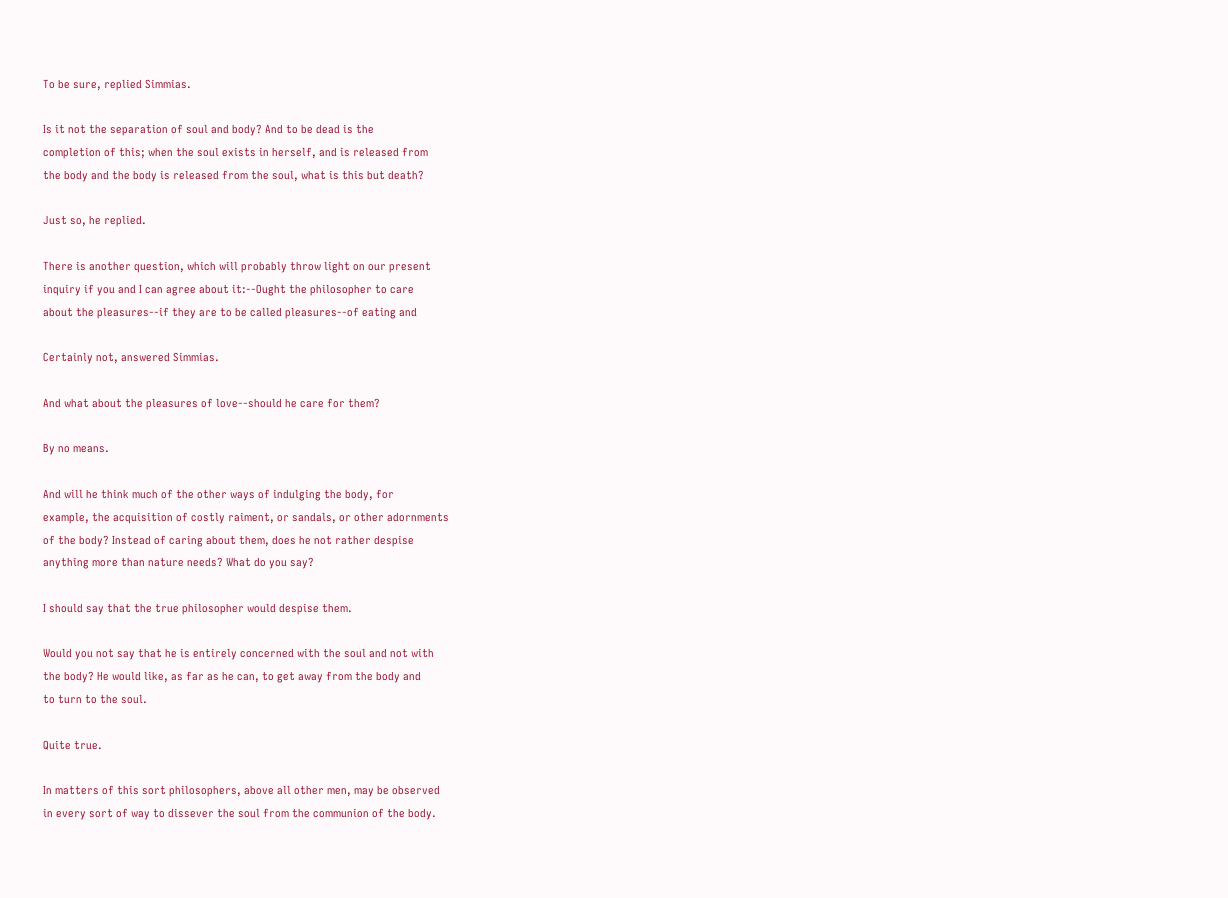To be sure, replied Simmias.

Is it not the separation of soul and body? And to be dead is the
completion of this; when the soul exists in herself, and is released from
the body and the body is released from the soul, what is this but death?

Just so, he replied.

There is another question, which will probably throw light on our present
inquiry if you and I can agree about it:--Ought the philosopher to care
about the pleasures--if they are to be called pleasures--of eating and

Certainly not, answered Simmias.

And what about the pleasures of love--should he care for them?

By no means.

And will he think much of the other ways of indulging the body, for
example, the acquisition of costly raiment, or sandals, or other adornments
of the body? Instead of caring about them, does he not rather despise
anything more than nature needs? What do you say?

I should say that the true philosopher would despise them.

Would you not say that he is entirely concerned with the soul and not with
the body? He would like, as far as he can, to get away from the body and
to turn to the soul.

Quite true.

In matters of this sort philosophers, above all other men, may be observed
in every sort of way to dissever the soul from the communion of the body.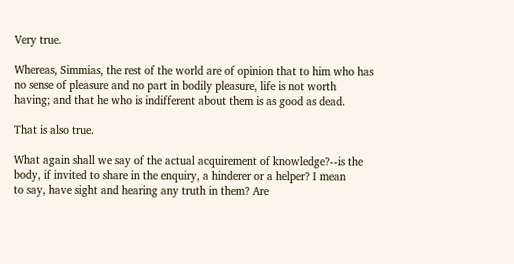Very true.

Whereas, Simmias, the rest of the world are of opinion that to him who has
no sense of pleasure and no part in bodily pleasure, life is not worth
having; and that he who is indifferent about them is as good as dead.

That is also true.

What again shall we say of the actual acquirement of knowledge?--is the
body, if invited to share in the enquiry, a hinderer or a helper? I mean
to say, have sight and hearing any truth in them? Are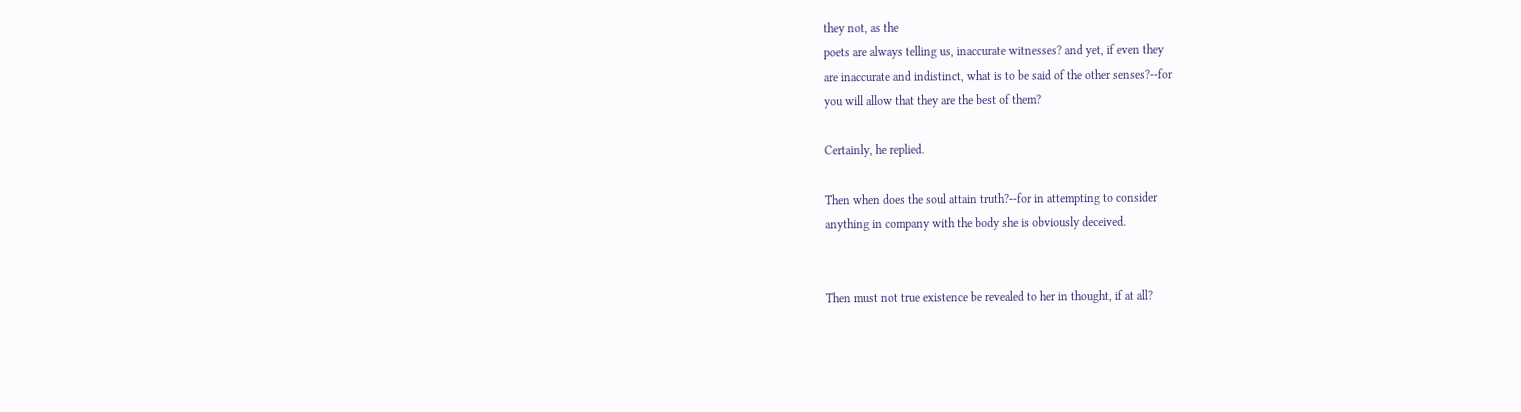they not, as the
poets are always telling us, inaccurate witnesses? and yet, if even they
are inaccurate and indistinct, what is to be said of the other senses?--for
you will allow that they are the best of them?

Certainly, he replied.

Then when does the soul attain truth?--for in attempting to consider
anything in company with the body she is obviously deceived.


Then must not true existence be revealed to her in thought, if at all?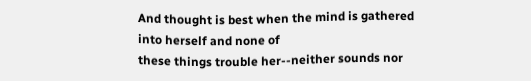And thought is best when the mind is gathered into herself and none of
these things trouble her--neither sounds nor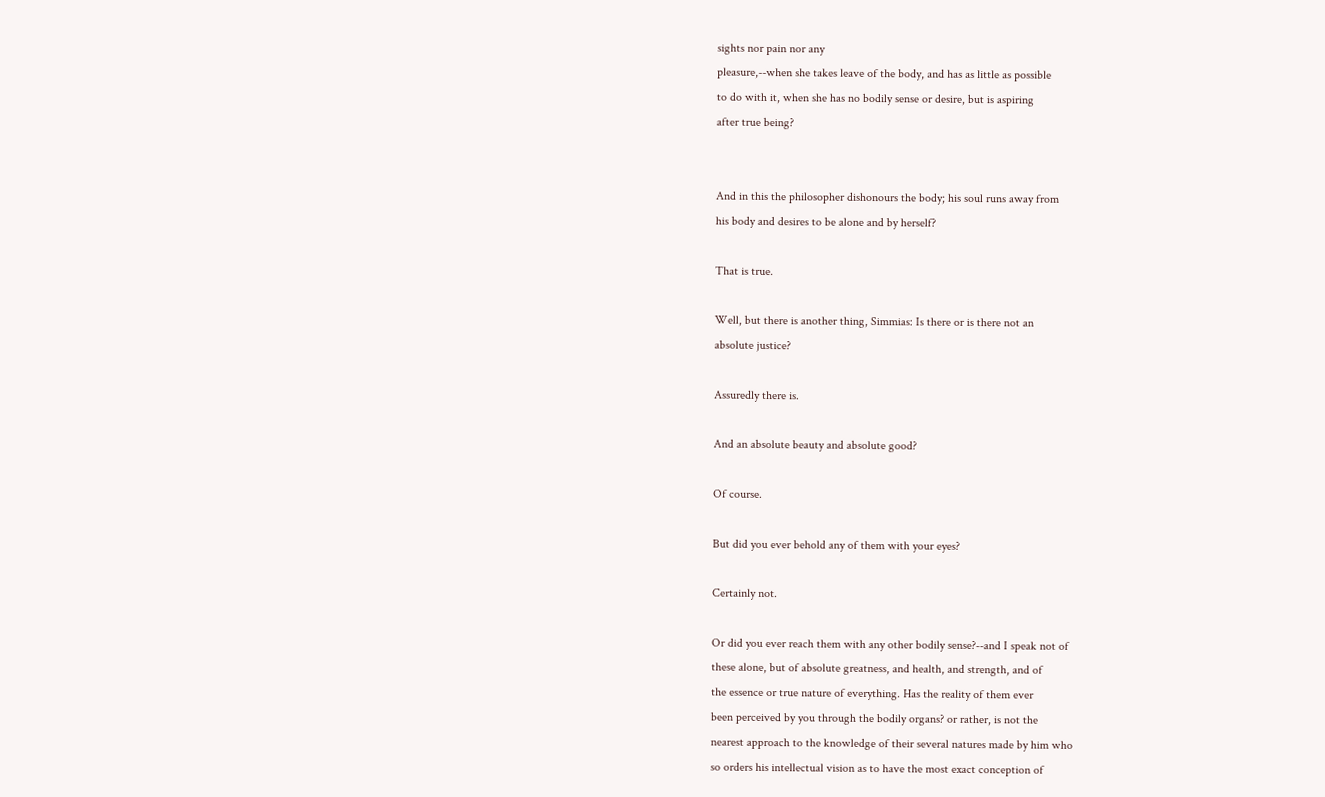sights nor pain nor any
pleasure,--when she takes leave of the body, and has as little as possible
to do with it, when she has no bodily sense or desire, but is aspiring
after true being?


And in this the philosopher dishonours the body; his soul runs away from
his body and desires to be alone and by herself?

That is true.

Well, but there is another thing, Simmias: Is there or is there not an
absolute justice?

Assuredly there is.

And an absolute beauty and absolute good?

Of course.

But did you ever behold any of them with your eyes?

Certainly not.

Or did you ever reach them with any other bodily sense?--and I speak not of
these alone, but of absolute greatness, and health, and strength, and of
the essence or true nature of everything. Has the reality of them ever
been perceived by you through the bodily organs? or rather, is not the
nearest approach to the knowledge of their several natures made by him who
so orders his intellectual vision as to have the most exact conception of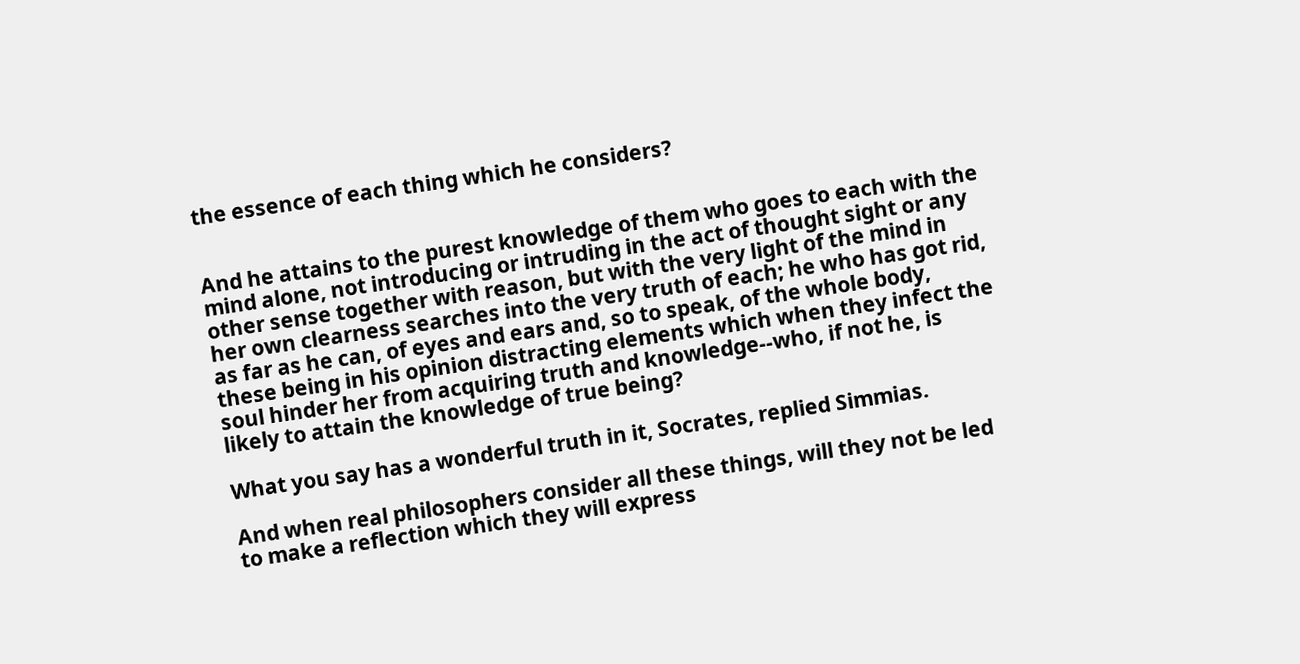the essence of each thing which he considers?


And he attains to the purest knowledge of them who goes to each with the
mind alone, not introducing or intruding in the act of thought sight or any
other sense together with reason, but with the very light of the mind in
her own clearness searches into the very truth of each; he who has got rid,
as far as he can, of eyes and ears and, so to speak, of the whole body,
these being in his opinion distracting elements which when they infect the
soul hinder her from acquiring truth and knowledge--who, if not he, is
likely to attain the knowledge of true being?

What you say has a wonderful truth in it, Socrates, replied Simmias.

And when real philosophers consider all these things, will they not be led
to make a reflection which they will express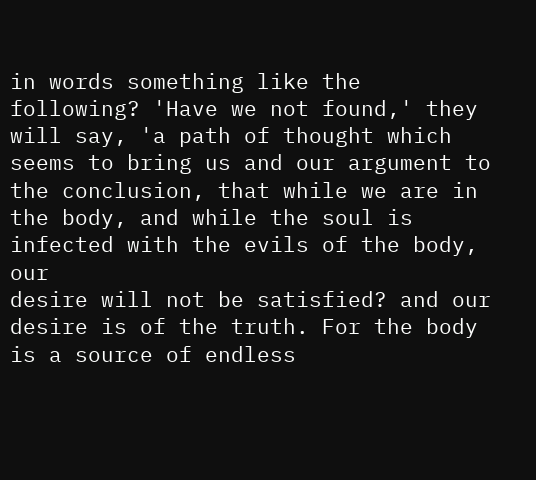in words something like the
following? 'Have we not found,' they will say, 'a path of thought which
seems to bring us and our argument to the conclusion, that while we are in
the body, and while the soul is infected with the evils of the body, our
desire will not be satisfied? and our desire is of the truth. For the body
is a source of endless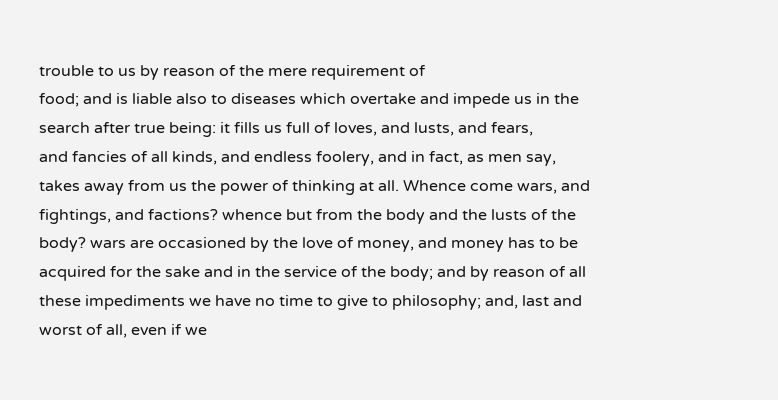trouble to us by reason of the mere requirement of
food; and is liable also to diseases which overtake and impede us in the
search after true being: it fills us full of loves, and lusts, and fears,
and fancies of all kinds, and endless foolery, and in fact, as men say,
takes away from us the power of thinking at all. Whence come wars, and
fightings, and factions? whence but from the body and the lusts of the
body? wars are occasioned by the love of money, and money has to be
acquired for the sake and in the service of the body; and by reason of all
these impediments we have no time to give to philosophy; and, last and
worst of all, even if we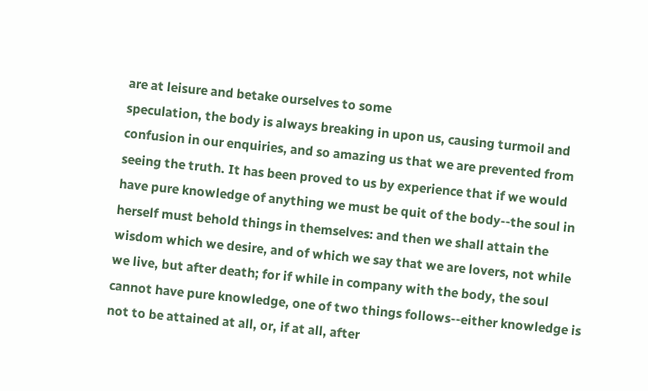are at leisure and betake ourselves to some
speculation, the body is always breaking in upon us, causing turmoil and
confusion in our enquiries, and so amazing us that we are prevented from
seeing the truth. It has been proved to us by experience that if we would
have pure knowledge of anything we must be quit of the body--the soul in
herself must behold things in themselves: and then we shall attain the
wisdom which we desire, and of which we say that we are lovers, not while
we live, but after death; for if while in company with the body, the soul
cannot have pure knowledge, one of two things follows--either knowledge is
not to be attained at all, or, if at all, after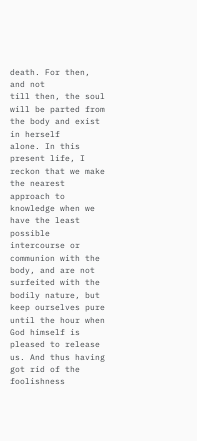death. For then, and not
till then, the soul will be parted from the body and exist in herself
alone. In this present life, I reckon that we make the nearest approach to
knowledge when we have the least possible intercourse or communion with the
body, and are not surfeited with the bodily nature, but keep ourselves pure
until the hour when God himself is pleased to release us. And thus having
got rid of the foolishness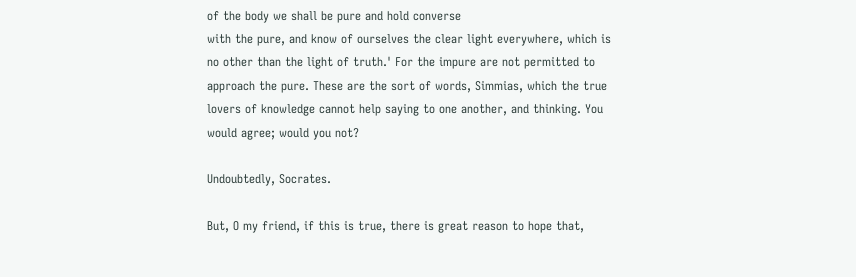of the body we shall be pure and hold converse
with the pure, and know of ourselves the clear light everywhere, which is
no other than the light of truth.' For the impure are not permitted to
approach the pure. These are the sort of words, Simmias, which the true
lovers of knowledge cannot help saying to one another, and thinking. You
would agree; would you not?

Undoubtedly, Socrates.

But, O my friend, if this is true, there is great reason to hope that,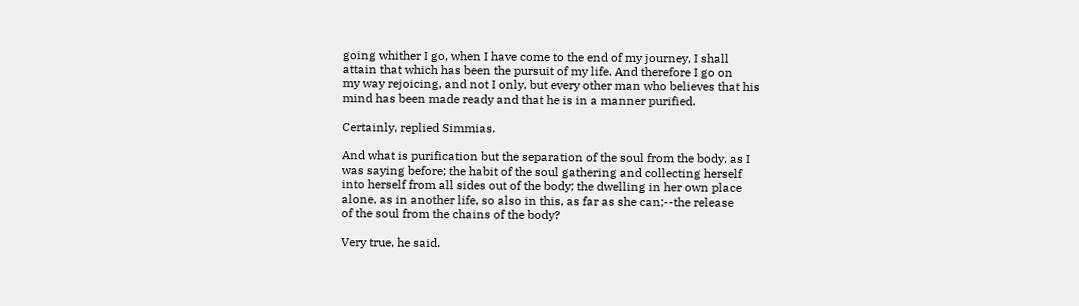going whither I go, when I have come to the end of my journey, I shall
attain that which has been the pursuit of my life. And therefore I go on
my way rejoicing, and not I only, but every other man who believes that his
mind has been made ready and that he is in a manner purified.

Certainly, replied Simmias.

And what is purification but the separation of the soul from the body, as I
was saying before; the habit of the soul gathering and collecting herself
into herself from all sides out of the body; the dwelling in her own place
alone, as in another life, so also in this, as far as she can;--the release
of the soul from the chains of the body?

Very true, he said.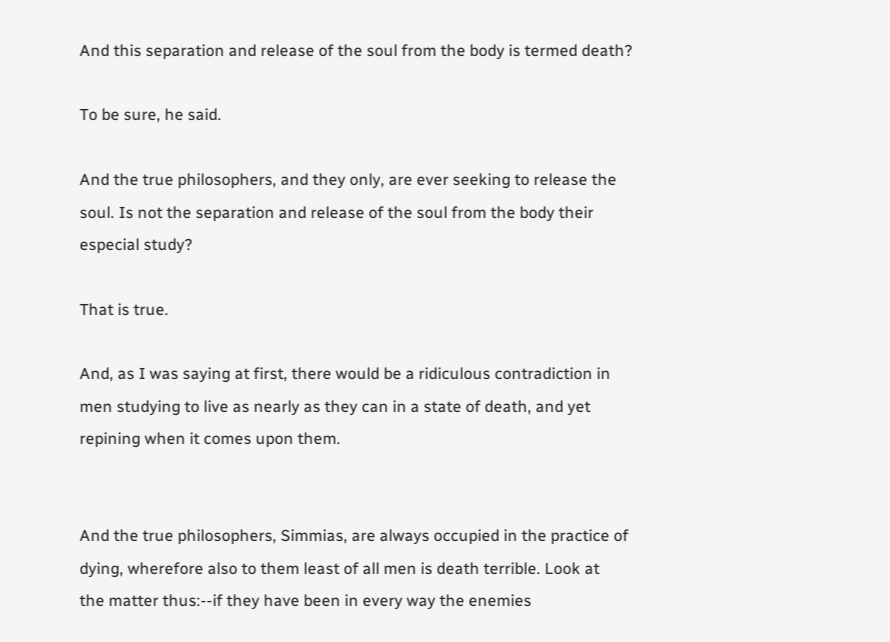And this separation and release of the soul from the body is termed death?

To be sure, he said.

And the true philosophers, and they only, are ever seeking to release the
soul. Is not the separation and release of the soul from the body their
especial study?

That is true.

And, as I was saying at first, there would be a ridiculous contradiction in
men studying to live as nearly as they can in a state of death, and yet
repining when it comes upon them.


And the true philosophers, Simmias, are always occupied in the practice of
dying, wherefore also to them least of all men is death terrible. Look at
the matter thus:--if they have been in every way the enemies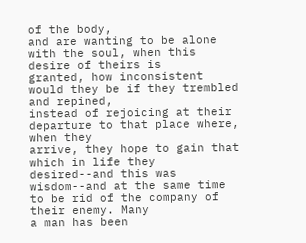of the body,
and are wanting to be alone with the soul, when this desire of theirs is
granted, how inconsistent would they be if they trembled and repined,
instead of rejoicing at their departure to that place where, when they
arrive, they hope to gain that which in life they desired--and this was
wisdom--and at the same time to be rid of the company of their enemy. Many
a man has been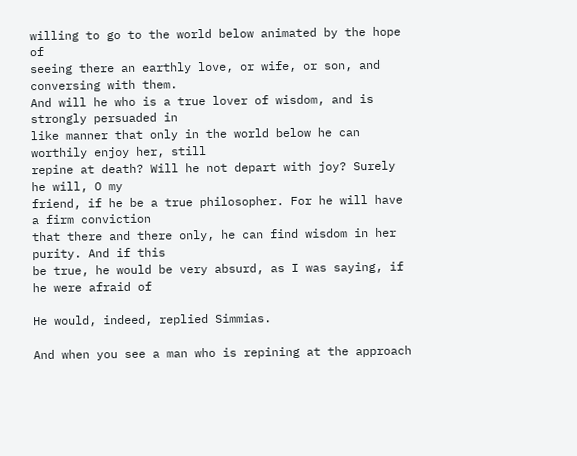willing to go to the world below animated by the hope of
seeing there an earthly love, or wife, or son, and conversing with them.
And will he who is a true lover of wisdom, and is strongly persuaded in
like manner that only in the world below he can worthily enjoy her, still
repine at death? Will he not depart with joy? Surely he will, O my
friend, if he be a true philosopher. For he will have a firm conviction
that there and there only, he can find wisdom in her purity. And if this
be true, he would be very absurd, as I was saying, if he were afraid of

He would, indeed, replied Simmias.

And when you see a man who is repining at the approach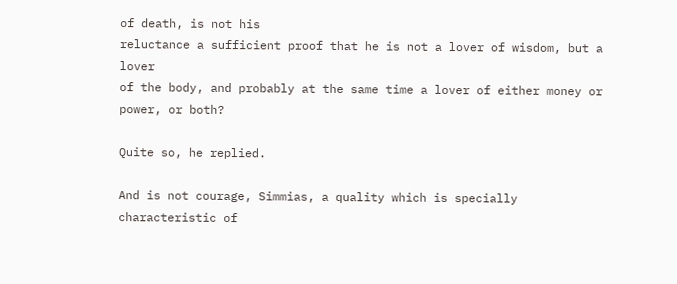of death, is not his
reluctance a sufficient proof that he is not a lover of wisdom, but a lover
of the body, and probably at the same time a lover of either money or
power, or both?

Quite so, he replied.

And is not courage, Simmias, a quality which is specially characteristic of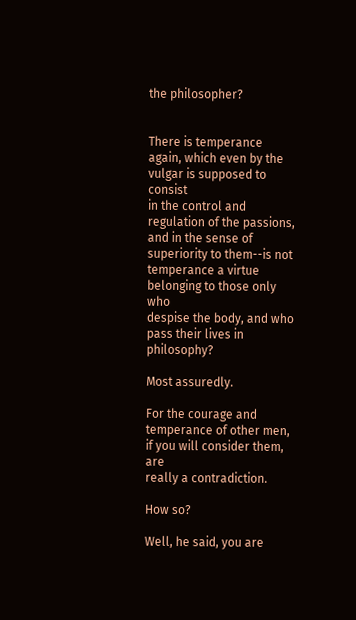the philosopher?


There is temperance again, which even by the vulgar is supposed to consist
in the control and regulation of the passions, and in the sense of
superiority to them--is not temperance a virtue belonging to those only who
despise the body, and who pass their lives in philosophy?

Most assuredly.

For the courage and temperance of other men, if you will consider them, are
really a contradiction.

How so?

Well, he said, you are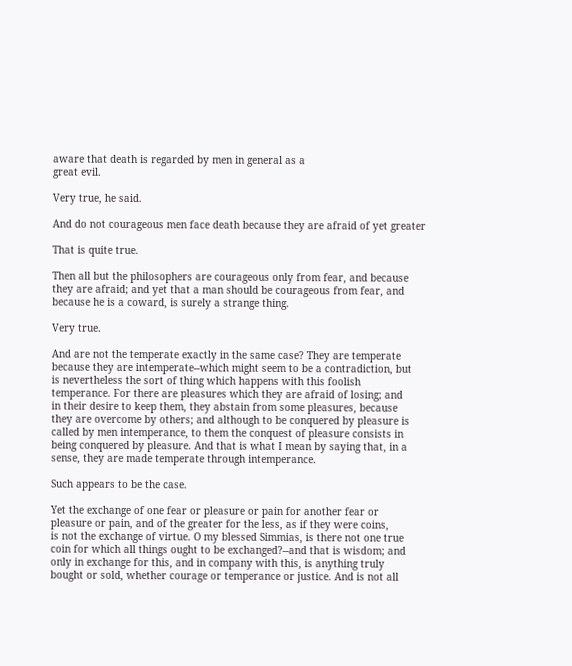aware that death is regarded by men in general as a
great evil.

Very true, he said.

And do not courageous men face death because they are afraid of yet greater

That is quite true.

Then all but the philosophers are courageous only from fear, and because
they are afraid; and yet that a man should be courageous from fear, and
because he is a coward, is surely a strange thing.

Very true.

And are not the temperate exactly in the same case? They are temperate
because they are intemperate--which might seem to be a contradiction, but
is nevertheless the sort of thing which happens with this foolish
temperance. For there are pleasures which they are afraid of losing; and
in their desire to keep them, they abstain from some pleasures, because
they are overcome by others; and although to be conquered by pleasure is
called by men intemperance, to them the conquest of pleasure consists in
being conquered by pleasure. And that is what I mean by saying that, in a
sense, they are made temperate through intemperance.

Such appears to be the case.

Yet the exchange of one fear or pleasure or pain for another fear or
pleasure or pain, and of the greater for the less, as if they were coins,
is not the exchange of virtue. O my blessed Simmias, is there not one true
coin for which all things ought to be exchanged?--and that is wisdom; and
only in exchange for this, and in company with this, is anything truly
bought or sold, whether courage or temperance or justice. And is not all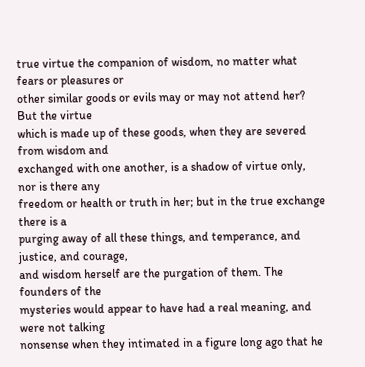true virtue the companion of wisdom, no matter what fears or pleasures or
other similar goods or evils may or may not attend her? But the virtue
which is made up of these goods, when they are severed from wisdom and
exchanged with one another, is a shadow of virtue only, nor is there any
freedom or health or truth in her; but in the true exchange there is a
purging away of all these things, and temperance, and justice, and courage,
and wisdom herself are the purgation of them. The founders of the
mysteries would appear to have had a real meaning, and were not talking
nonsense when they intimated in a figure long ago that he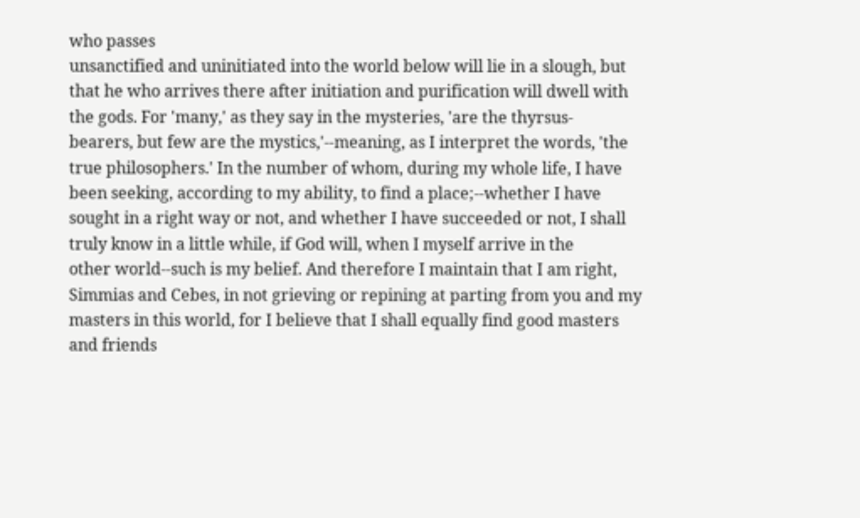who passes
unsanctified and uninitiated into the world below will lie in a slough, but
that he who arrives there after initiation and purification will dwell with
the gods. For 'many,' as they say in the mysteries, 'are the thyrsus-
bearers, but few are the mystics,'--meaning, as I interpret the words, 'the
true philosophers.' In the number of whom, during my whole life, I have
been seeking, according to my ability, to find a place;--whether I have
sought in a right way or not, and whether I have succeeded or not, I shall
truly know in a little while, if God will, when I myself arrive in the
other world--such is my belief. And therefore I maintain that I am right,
Simmias and Cebes, in not grieving or repining at parting from you and my
masters in this world, for I believe that I shall equally find good masters
and friends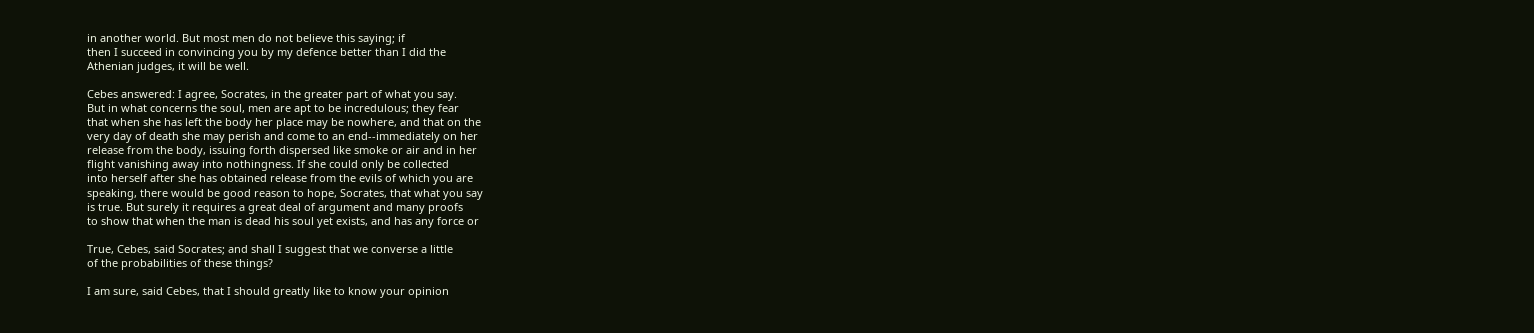in another world. But most men do not believe this saying; if
then I succeed in convincing you by my defence better than I did the
Athenian judges, it will be well.

Cebes answered: I agree, Socrates, in the greater part of what you say.
But in what concerns the soul, men are apt to be incredulous; they fear
that when she has left the body her place may be nowhere, and that on the
very day of death she may perish and come to an end--immediately on her
release from the body, issuing forth dispersed like smoke or air and in her
flight vanishing away into nothingness. If she could only be collected
into herself after she has obtained release from the evils of which you are
speaking, there would be good reason to hope, Socrates, that what you say
is true. But surely it requires a great deal of argument and many proofs
to show that when the man is dead his soul yet exists, and has any force or

True, Cebes, said Socrates; and shall I suggest that we converse a little
of the probabilities of these things?

I am sure, said Cebes, that I should greatly like to know your opinion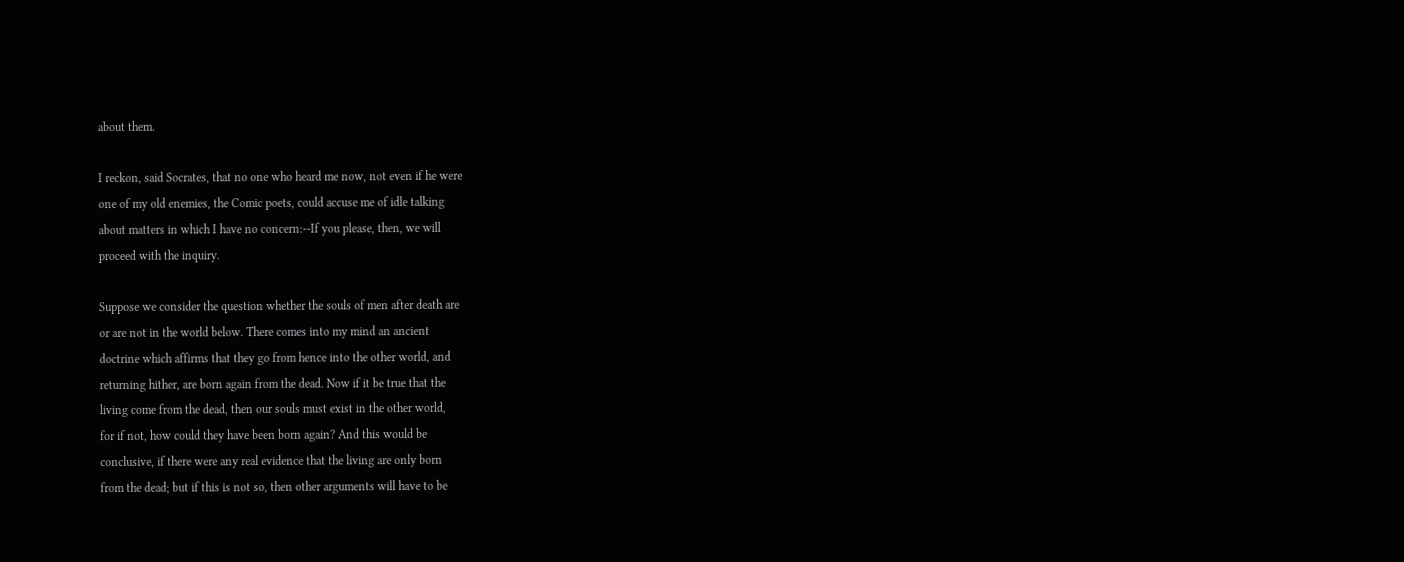about them.

I reckon, said Socrates, that no one who heard me now, not even if he were
one of my old enemies, the Comic poets, could accuse me of idle talking
about matters in which I have no concern:--If you please, then, we will
proceed with the inquiry.

Suppose we consider the question whether the souls of men after death are
or are not in the world below. There comes into my mind an ancient
doctrine which affirms that they go from hence into the other world, and
returning hither, are born again from the dead. Now if it be true that the
living come from the dead, then our souls must exist in the other world,
for if not, how could they have been born again? And this would be
conclusive, if there were any real evidence that the living are only born
from the dead; but if this is not so, then other arguments will have to be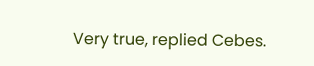Very true, replied Cebes.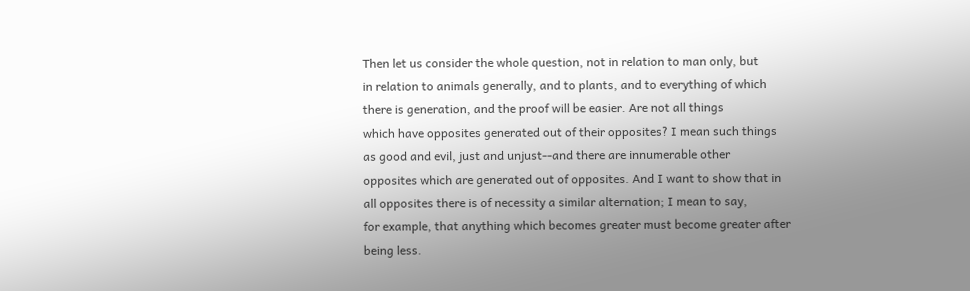Then let us consider the whole question, not in relation to man only, but
in relation to animals generally, and to plants, and to everything of which
there is generation, and the proof will be easier. Are not all things
which have opposites generated out of their opposites? I mean such things
as good and evil, just and unjust--and there are innumerable other
opposites which are generated out of opposites. And I want to show that in
all opposites there is of necessity a similar alternation; I mean to say,
for example, that anything which becomes greater must become greater after
being less.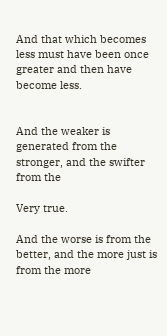And that which becomes less must have been once greater and then have
become less.


And the weaker is generated from the stronger, and the swifter from the

Very true.

And the worse is from the better, and the more just is from the more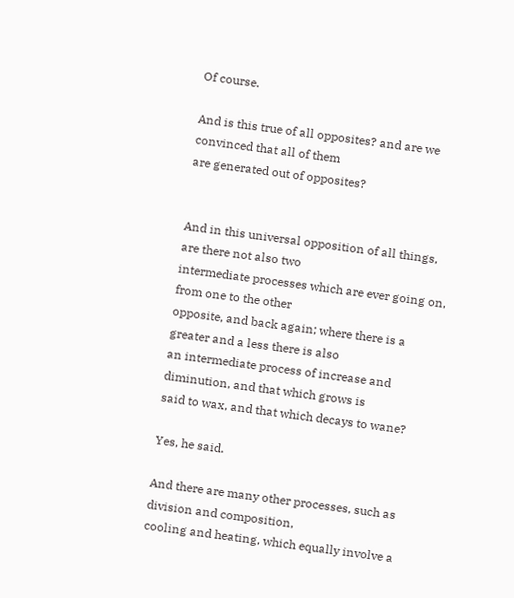Of course.

And is this true of all opposites? and are we convinced that all of them
are generated out of opposites?


And in this universal opposition of all things, are there not also two
intermediate processes which are ever going on, from one to the other
opposite, and back again; where there is a greater and a less there is also
an intermediate process of increase and diminution, and that which grows is
said to wax, and that which decays to wane?

Yes, he said.

And there are many other processes, such as division and composition,
cooling and heating, which equally involve a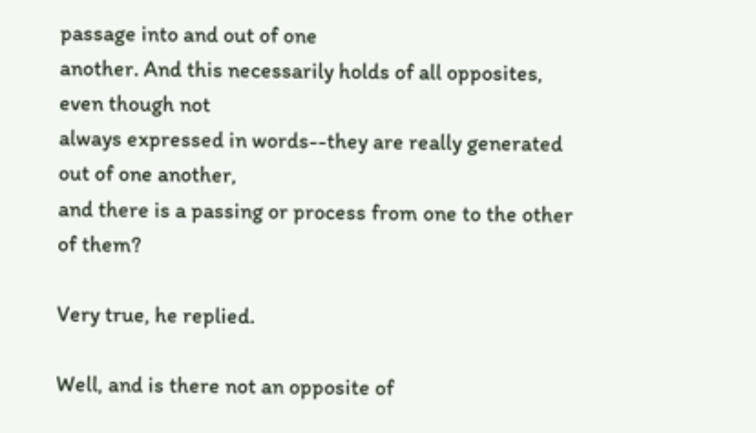passage into and out of one
another. And this necessarily holds of all opposites, even though not
always expressed in words--they are really generated out of one another,
and there is a passing or process from one to the other of them?

Very true, he replied.

Well, and is there not an opposite of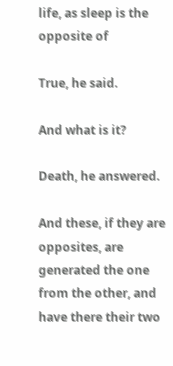life, as sleep is the opposite of

True, he said.

And what is it?

Death, he answered.

And these, if they are opposites, are generated the one from the other, and
have there their two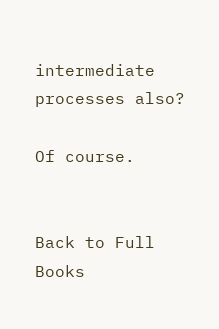intermediate processes also?

Of course.


Back to Full Books